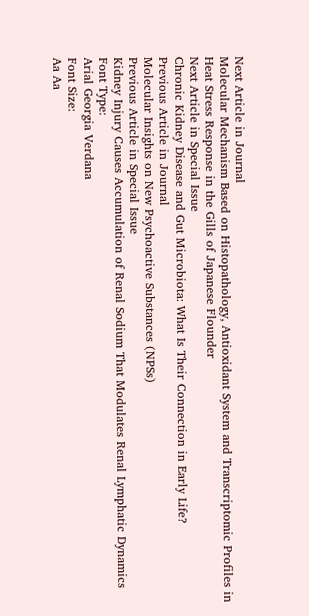Next Article in Journal
Molecular Mechanism Based on Histopathology, Antioxidant System and Transcriptomic Profiles in Heat Stress Response in the Gills of Japanese Flounder
Next Article in Special Issue
Chronic Kidney Disease and Gut Microbiota: What Is Their Connection in Early Life?
Previous Article in Journal
Molecular Insights on New Psychoactive Substances (NPSs)
Previous Article in Special Issue
Kidney Injury Causes Accumulation of Renal Sodium That Modulates Renal Lymphatic Dynamics
Font Type:
Arial Georgia Verdana
Font Size:
Aa Aa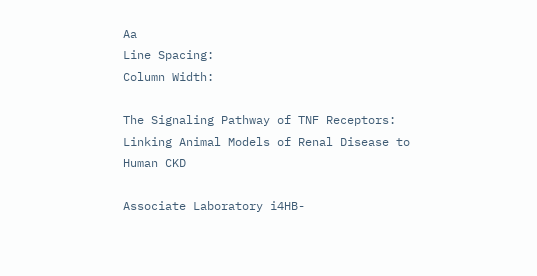Aa
Line Spacing:
Column Width:

The Signaling Pathway of TNF Receptors: Linking Animal Models of Renal Disease to Human CKD

Associate Laboratory i4HB-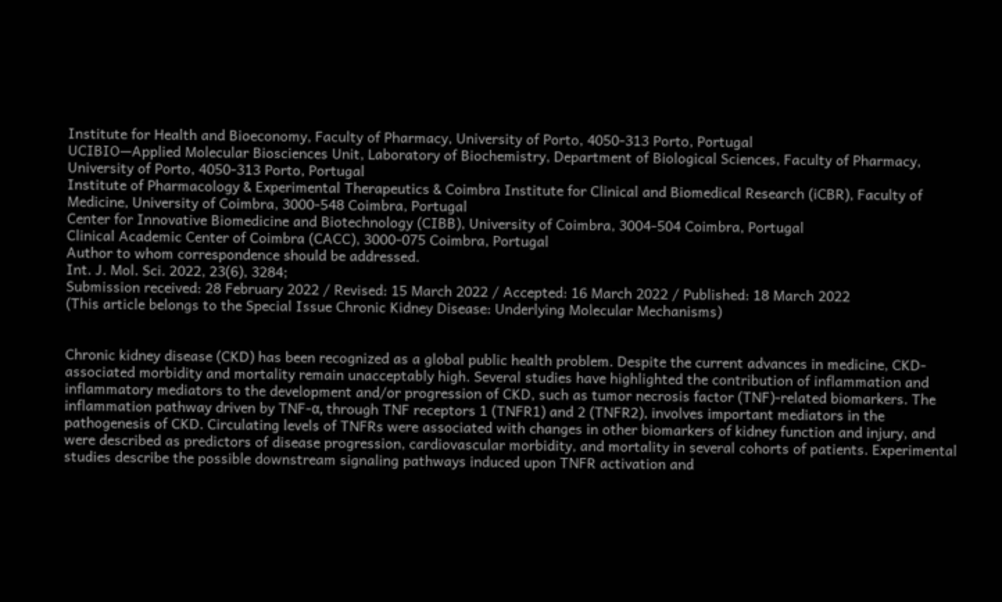Institute for Health and Bioeconomy, Faculty of Pharmacy, University of Porto, 4050-313 Porto, Portugal
UCIBIO—Applied Molecular Biosciences Unit, Laboratory of Biochemistry, Department of Biological Sciences, Faculty of Pharmacy, University of Porto, 4050-313 Porto, Portugal
Institute of Pharmacology & Experimental Therapeutics & Coimbra Institute for Clinical and Biomedical Research (iCBR), Faculty of Medicine, University of Coimbra, 3000-548 Coimbra, Portugal
Center for Innovative Biomedicine and Biotechnology (CIBB), University of Coimbra, 3004-504 Coimbra, Portugal
Clinical Academic Center of Coimbra (CACC), 3000-075 Coimbra, Portugal
Author to whom correspondence should be addressed.
Int. J. Mol. Sci. 2022, 23(6), 3284;
Submission received: 28 February 2022 / Revised: 15 March 2022 / Accepted: 16 March 2022 / Published: 18 March 2022
(This article belongs to the Special Issue Chronic Kidney Disease: Underlying Molecular Mechanisms)


Chronic kidney disease (CKD) has been recognized as a global public health problem. Despite the current advances in medicine, CKD-associated morbidity and mortality remain unacceptably high. Several studies have highlighted the contribution of inflammation and inflammatory mediators to the development and/or progression of CKD, such as tumor necrosis factor (TNF)-related biomarkers. The inflammation pathway driven by TNF-α, through TNF receptors 1 (TNFR1) and 2 (TNFR2), involves important mediators in the pathogenesis of CKD. Circulating levels of TNFRs were associated with changes in other biomarkers of kidney function and injury, and were described as predictors of disease progression, cardiovascular morbidity, and mortality in several cohorts of patients. Experimental studies describe the possible downstream signaling pathways induced upon TNFR activation and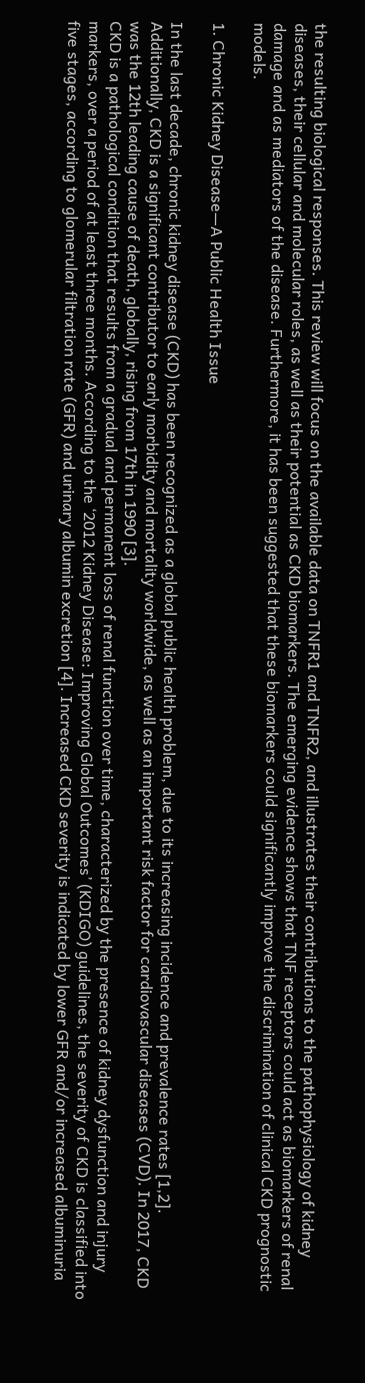the resulting biological responses. This review will focus on the available data on TNFR1 and TNFR2, and illustrates their contributions to the pathophysiology of kidney diseases, their cellular and molecular roles, as well as their potential as CKD biomarkers. The emerging evidence shows that TNF receptors could act as biomarkers of renal damage and as mediators of the disease. Furthermore, it has been suggested that these biomarkers could significantly improve the discrimination of clinical CKD prognostic models.

1. Chronic Kidney Disease—A Public Health Issue

In the last decade, chronic kidney disease (CKD) has been recognized as a global public health problem, due to its increasing incidence and prevalence rates [1,2]. Additionally, CKD is a significant contributor to early morbidity and mortality worldwide, as well as an important risk factor for cardiovascular diseases (CVD). In 2017, CKD was the 12th leading cause of death, globally, rising from 17th in 1990 [3].
CKD is a pathological condition that results from a gradual and permanent loss of renal function over time, characterized by the presence of kidney dysfunction and injury markers, over a period of at least three months. According to the ‘2012 Kidney Disease: Improving Global Outcomes’ (KDIGO) guidelines, the severity of CKD is classified into five stages, according to glomerular filtration rate (GFR) and urinary albumin excretion [4]. Increased CKD severity is indicated by lower GFR and/or increased albuminuria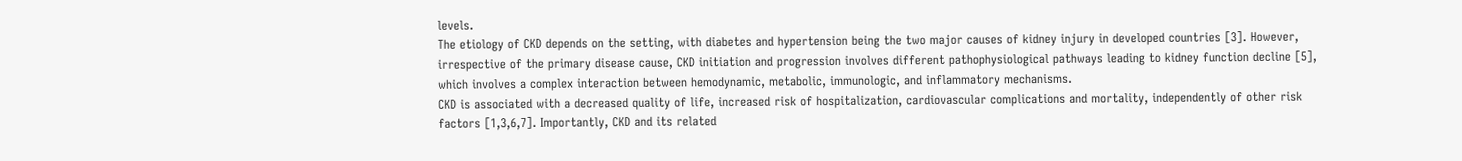levels.
The etiology of CKD depends on the setting, with diabetes and hypertension being the two major causes of kidney injury in developed countries [3]. However, irrespective of the primary disease cause, CKD initiation and progression involves different pathophysiological pathways leading to kidney function decline [5], which involves a complex interaction between hemodynamic, metabolic, immunologic, and inflammatory mechanisms.
CKD is associated with a decreased quality of life, increased risk of hospitalization, cardiovascular complications and mortality, independently of other risk factors [1,3,6,7]. Importantly, CKD and its related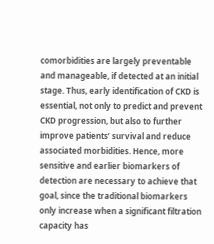comorbidities are largely preventable and manageable, if detected at an initial stage. Thus, early identification of CKD is essential, not only to predict and prevent CKD progression, but also to further improve patients’ survival and reduce associated morbidities. Hence, more sensitive and earlier biomarkers of detection are necessary to achieve that goal, since the traditional biomarkers only increase when a significant filtration capacity has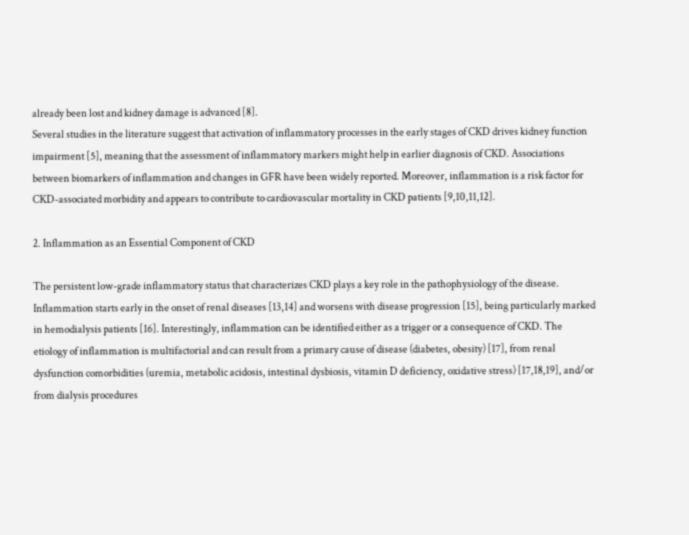already been lost and kidney damage is advanced [8].
Several studies in the literature suggest that activation of inflammatory processes in the early stages of CKD drives kidney function impairment [5], meaning that the assessment of inflammatory markers might help in earlier diagnosis of CKD. Associations between biomarkers of inflammation and changes in GFR have been widely reported. Moreover, inflammation is a risk factor for CKD-associated morbidity and appears to contribute to cardiovascular mortality in CKD patients [9,10,11,12].

2. Inflammation as an Essential Component of CKD

The persistent low-grade inflammatory status that characterizes CKD plays a key role in the pathophysiology of the disease. Inflammation starts early in the onset of renal diseases [13,14] and worsens with disease progression [15], being particularly marked in hemodialysis patients [16]. Interestingly, inflammation can be identified either as a trigger or a consequence of CKD. The etiology of inflammation is multifactorial and can result from a primary cause of disease (diabetes, obesity) [17], from renal dysfunction comorbidities (uremia, metabolic acidosis, intestinal dysbiosis, vitamin D deficiency, oxidative stress) [17,18,19], and/or from dialysis procedures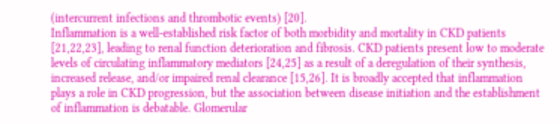(intercurrent infections and thrombotic events) [20].
Inflammation is a well-established risk factor of both morbidity and mortality in CKD patients [21,22,23], leading to renal function deterioration and fibrosis. CKD patients present low to moderate levels of circulating inflammatory mediators [24,25] as a result of a deregulation of their synthesis, increased release, and/or impaired renal clearance [15,26]. It is broadly accepted that inflammation plays a role in CKD progression, but the association between disease initiation and the establishment of inflammation is debatable. Glomerular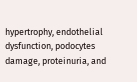hypertrophy, endothelial dysfunction, podocytes damage, proteinuria, and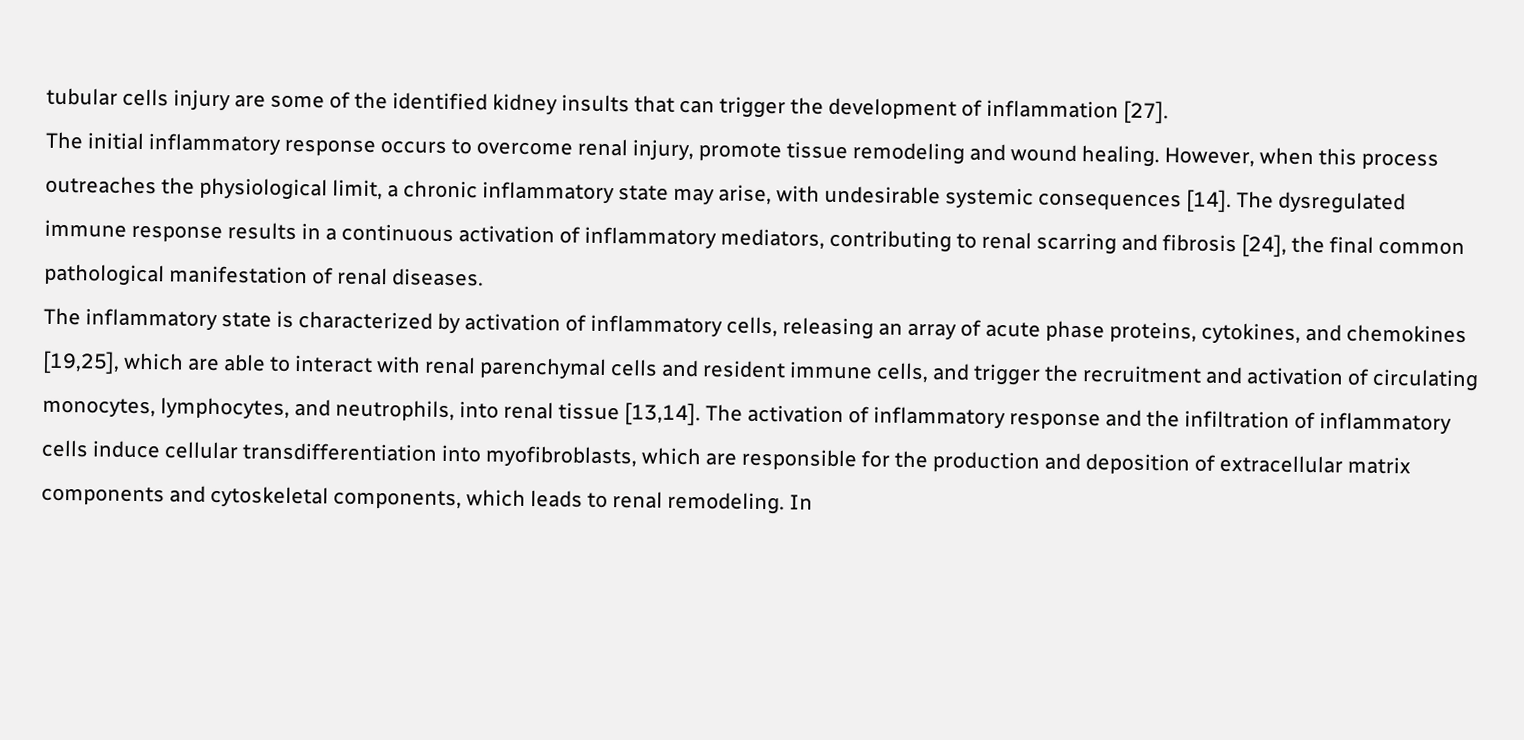tubular cells injury are some of the identified kidney insults that can trigger the development of inflammation [27].
The initial inflammatory response occurs to overcome renal injury, promote tissue remodeling and wound healing. However, when this process outreaches the physiological limit, a chronic inflammatory state may arise, with undesirable systemic consequences [14]. The dysregulated immune response results in a continuous activation of inflammatory mediators, contributing to renal scarring and fibrosis [24], the final common pathological manifestation of renal diseases.
The inflammatory state is characterized by activation of inflammatory cells, releasing an array of acute phase proteins, cytokines, and chemokines [19,25], which are able to interact with renal parenchymal cells and resident immune cells, and trigger the recruitment and activation of circulating monocytes, lymphocytes, and neutrophils, into renal tissue [13,14]. The activation of inflammatory response and the infiltration of inflammatory cells induce cellular transdifferentiation into myofibroblasts, which are responsible for the production and deposition of extracellular matrix components and cytoskeletal components, which leads to renal remodeling. In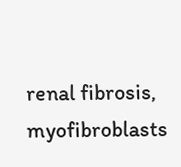renal fibrosis, myofibroblasts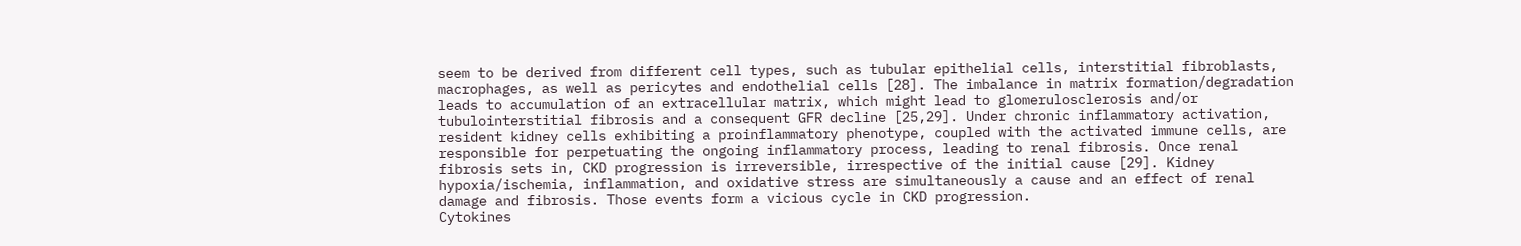seem to be derived from different cell types, such as tubular epithelial cells, interstitial fibroblasts, macrophages, as well as pericytes and endothelial cells [28]. The imbalance in matrix formation/degradation leads to accumulation of an extracellular matrix, which might lead to glomerulosclerosis and/or tubulointerstitial fibrosis and a consequent GFR decline [25,29]. Under chronic inflammatory activation, resident kidney cells exhibiting a proinflammatory phenotype, coupled with the activated immune cells, are responsible for perpetuating the ongoing inflammatory process, leading to renal fibrosis. Once renal fibrosis sets in, CKD progression is irreversible, irrespective of the initial cause [29]. Kidney hypoxia/ischemia, inflammation, and oxidative stress are simultaneously a cause and an effect of renal damage and fibrosis. Those events form a vicious cycle in CKD progression.
Cytokines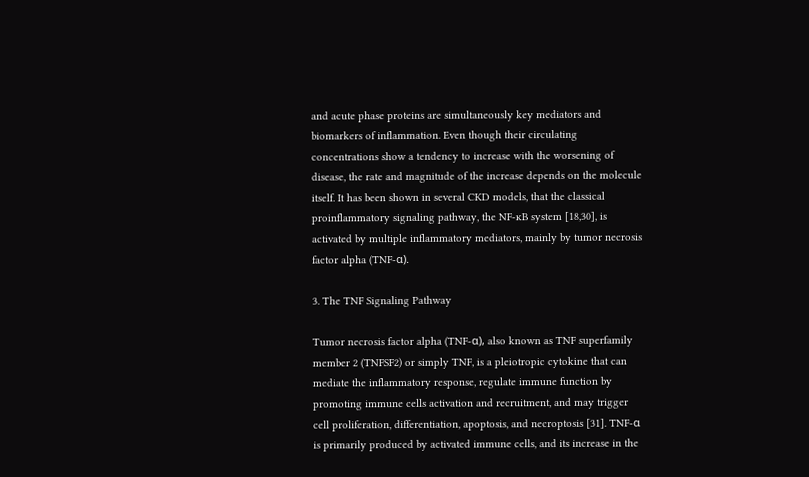and acute phase proteins are simultaneously key mediators and biomarkers of inflammation. Even though their circulating concentrations show a tendency to increase with the worsening of disease, the rate and magnitude of the increase depends on the molecule itself. It has been shown in several CKD models, that the classical proinflammatory signaling pathway, the NF-ĸB system [18,30], is activated by multiple inflammatory mediators, mainly by tumor necrosis factor alpha (TNF-α).

3. The TNF Signaling Pathway

Tumor necrosis factor alpha (TNF-α), also known as TNF superfamily member 2 (TNFSF2) or simply TNF, is a pleiotropic cytokine that can mediate the inflammatory response, regulate immune function by promoting immune cells activation and recruitment, and may trigger cell proliferation, differentiation, apoptosis, and necroptosis [31]. TNF-α is primarily produced by activated immune cells, and its increase in the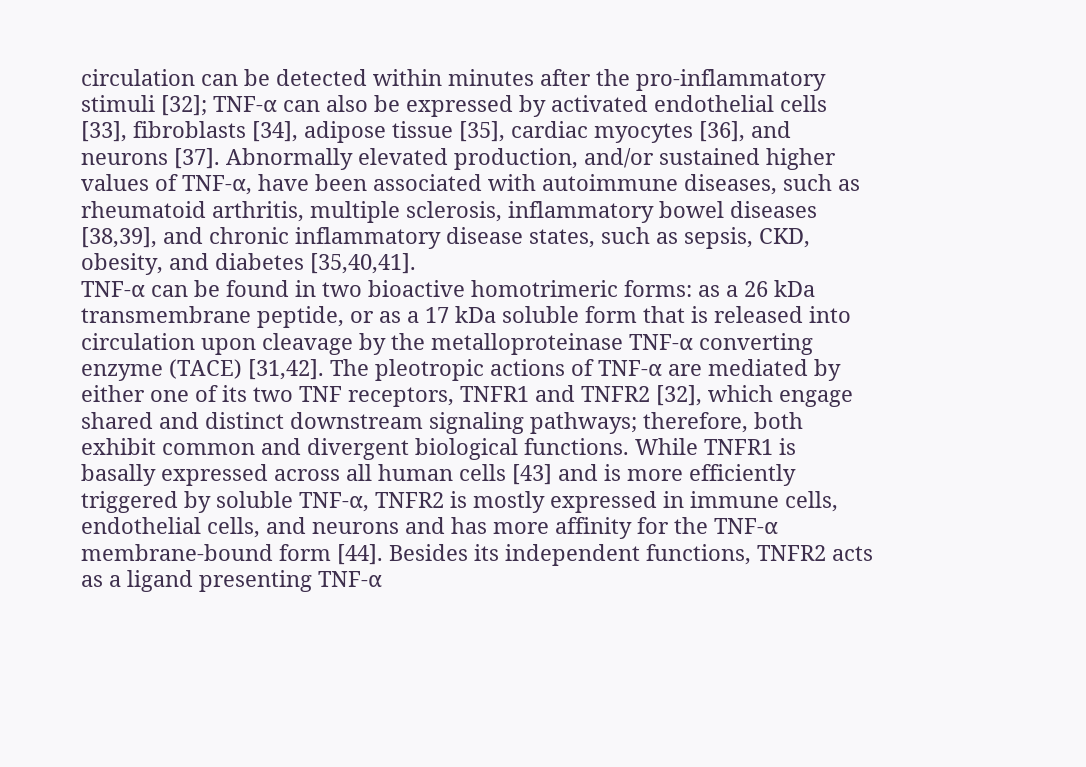circulation can be detected within minutes after the pro-inflammatory stimuli [32]; TNF-α can also be expressed by activated endothelial cells [33], fibroblasts [34], adipose tissue [35], cardiac myocytes [36], and neurons [37]. Abnormally elevated production, and/or sustained higher values of TNF-α, have been associated with autoimmune diseases, such as rheumatoid arthritis, multiple sclerosis, inflammatory bowel diseases [38,39], and chronic inflammatory disease states, such as sepsis, CKD, obesity, and diabetes [35,40,41].
TNF-α can be found in two bioactive homotrimeric forms: as a 26 kDa transmembrane peptide, or as a 17 kDa soluble form that is released into circulation upon cleavage by the metalloproteinase TNF-α converting enzyme (TACE) [31,42]. The pleotropic actions of TNF-α are mediated by either one of its two TNF receptors, TNFR1 and TNFR2 [32], which engage shared and distinct downstream signaling pathways; therefore, both exhibit common and divergent biological functions. While TNFR1 is basally expressed across all human cells [43] and is more efficiently triggered by soluble TNF-α, TNFR2 is mostly expressed in immune cells, endothelial cells, and neurons and has more affinity for the TNF-α membrane-bound form [44]. Besides its independent functions, TNFR2 acts as a ligand presenting TNF-α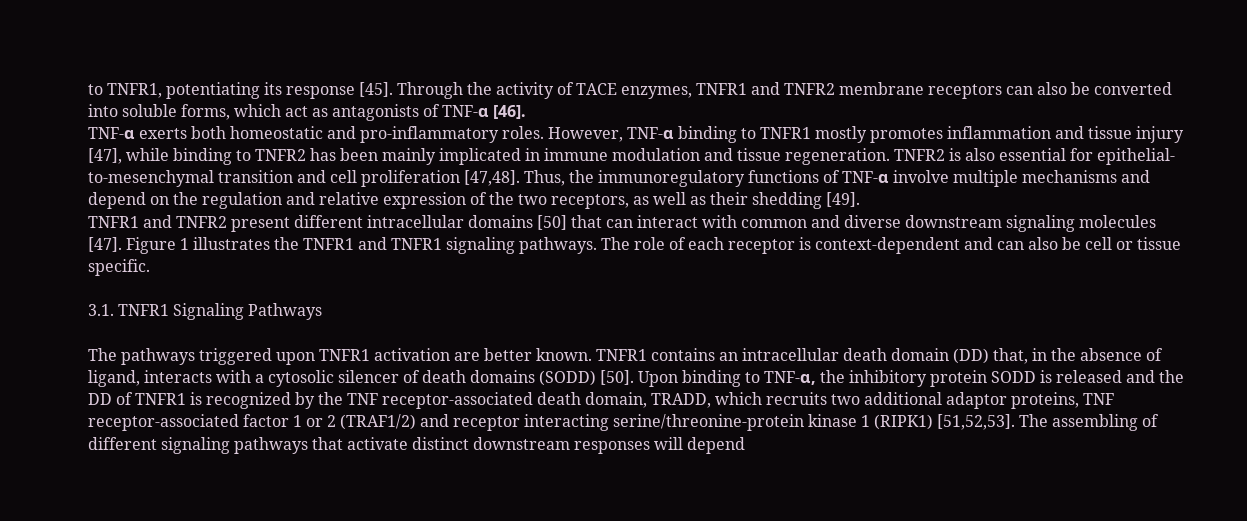to TNFR1, potentiating its response [45]. Through the activity of TACE enzymes, TNFR1 and TNFR2 membrane receptors can also be converted into soluble forms, which act as antagonists of TNF-α [46].
TNF-α exerts both homeostatic and pro-inflammatory roles. However, TNF-α binding to TNFR1 mostly promotes inflammation and tissue injury [47], while binding to TNFR2 has been mainly implicated in immune modulation and tissue regeneration. TNFR2 is also essential for epithelial-to-mesenchymal transition and cell proliferation [47,48]. Thus, the immunoregulatory functions of TNF-α involve multiple mechanisms and depend on the regulation and relative expression of the two receptors, as well as their shedding [49].
TNFR1 and TNFR2 present different intracellular domains [50] that can interact with common and diverse downstream signaling molecules [47]. Figure 1 illustrates the TNFR1 and TNFR1 signaling pathways. The role of each receptor is context-dependent and can also be cell or tissue specific.

3.1. TNFR1 Signaling Pathways

The pathways triggered upon TNFR1 activation are better known. TNFR1 contains an intracellular death domain (DD) that, in the absence of ligand, interacts with a cytosolic silencer of death domains (SODD) [50]. Upon binding to TNF-α, the inhibitory protein SODD is released and the DD of TNFR1 is recognized by the TNF receptor-associated death domain, TRADD, which recruits two additional adaptor proteins, TNF receptor-associated factor 1 or 2 (TRAF1/2) and receptor interacting serine/threonine-protein kinase 1 (RIPK1) [51,52,53]. The assembling of different signaling pathways that activate distinct downstream responses will depend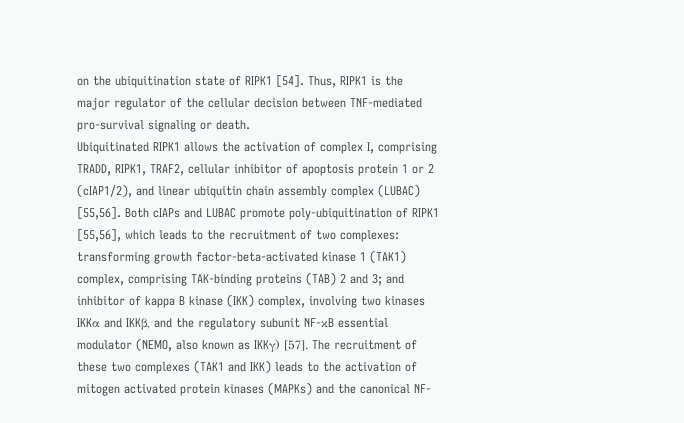on the ubiquitination state of RIPK1 [54]. Thus, RIPK1 is the major regulator of the cellular decision between TNF-mediated pro-survival signaling or death.
Ubiquitinated RIPK1 allows the activation of complex I, comprising TRADD, RIPK1, TRAF2, cellular inhibitor of apoptosis protein 1 or 2 (cIAP1/2), and linear ubiquitin chain assembly complex (LUBAC) [55,56]. Both cIAPs and LUBAC promote poly-ubiquitination of RIPK1 [55,56], which leads to the recruitment of two complexes: transforming growth factor-beta-activated kinase 1 (TAK1) complex, comprising TAK-binding proteins (TAB) 2 and 3; and inhibitor of kappa B kinase (IKK) complex, involving two kinases IKKα and IKKβ, and the regulatory subunit NF-κB essential modulator (NEMO, also known as IKKγ) [57]. The recruitment of these two complexes (TAK1 and IKK) leads to the activation of mitogen activated protein kinases (MAPKs) and the canonical NF-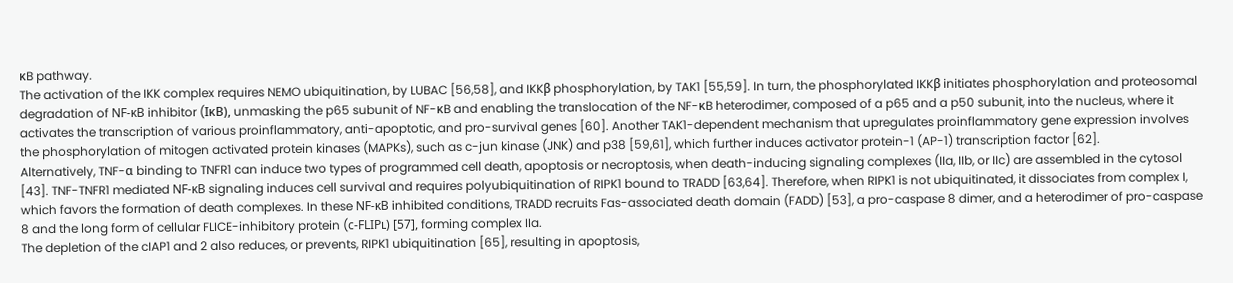κB pathway.
The activation of the IKK complex requires NEMO ubiquitination, by LUBAC [56,58], and IKKβ phosphorylation, by TAK1 [55,59]. In turn, the phosphorylated IKKβ initiates phosphorylation and proteosomal degradation of NF-ĸB inhibitor (IκB), unmasking the p65 subunit of NF-κB and enabling the translocation of the NF-κB heterodimer, composed of a p65 and a p50 subunit, into the nucleus, where it activates the transcription of various proinflammatory, anti-apoptotic, and pro-survival genes [60]. Another TAK1-dependent mechanism that upregulates proinflammatory gene expression involves the phosphorylation of mitogen activated protein kinases (MAPKs), such as c-jun kinase (JNK) and p38 [59,61], which further induces activator protein-1 (AP-1) transcription factor [62].
Alternatively, TNF-α binding to TNFR1 can induce two types of programmed cell death, apoptosis or necroptosis, when death-inducing signaling complexes (IIa, IIb, or IIc) are assembled in the cytosol [43]. TNF-TNFR1 mediated NF-ĸB signaling induces cell survival and requires polyubiquitination of RIPK1 bound to TRADD [63,64]. Therefore, when RIPK1 is not ubiquitinated, it dissociates from complex I, which favors the formation of death complexes. In these NF-ĸB inhibited conditions, TRADD recruits Fas-associated death domain (FADD) [53], a pro-caspase 8 dimer, and a heterodimer of pro-caspase 8 and the long form of cellular FLICE-inhibitory protein (c-FLIPʟ) [57], forming complex IIa.
The depletion of the cIAP1 and 2 also reduces, or prevents, RIPK1 ubiquitination [65], resulting in apoptosis,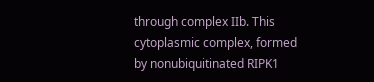through complex IIb. This cytoplasmic complex, formed by nonubiquitinated RIPK1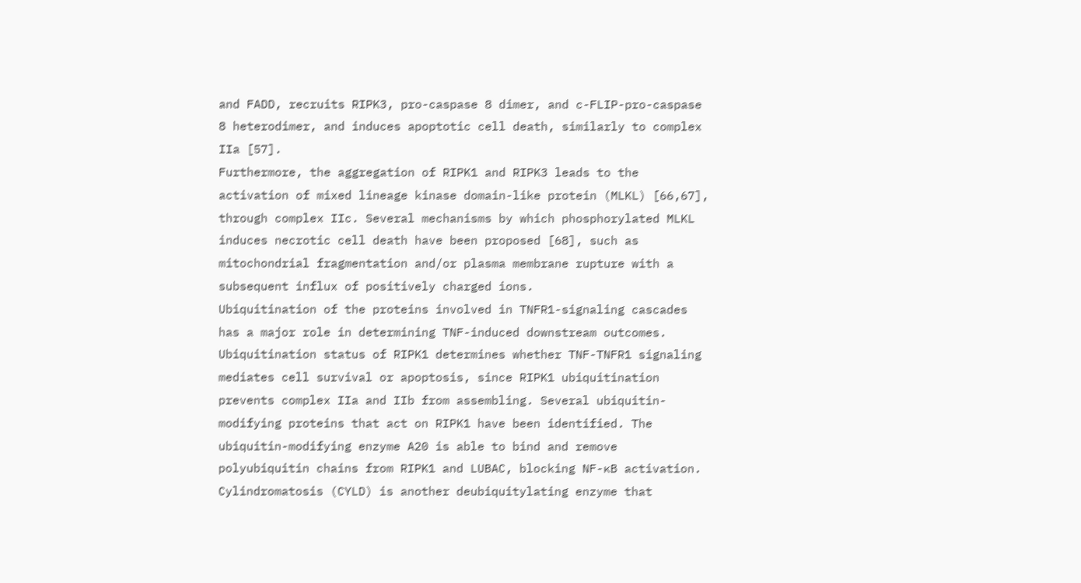and FADD, recruits RIPK3, pro-caspase 8 dimer, and c-FLIP-pro-caspase 8 heterodimer, and induces apoptotic cell death, similarly to complex IIa [57].
Furthermore, the aggregation of RIPK1 and RIPK3 leads to the activation of mixed lineage kinase domain-like protein (MLKL) [66,67], through complex IIc. Several mechanisms by which phosphorylated MLKL induces necrotic cell death have been proposed [68], such as mitochondrial fragmentation and/or plasma membrane rupture with a subsequent influx of positively charged ions.
Ubiquitination of the proteins involved in TNFR1-signaling cascades has a major role in determining TNF-induced downstream outcomes. Ubiquitination status of RIPK1 determines whether TNF-TNFR1 signaling mediates cell survival or apoptosis, since RIPK1 ubiquitination prevents complex IIa and IIb from assembling. Several ubiquitin-modifying proteins that act on RIPK1 have been identified. The ubiquitin-modifying enzyme A20 is able to bind and remove polyubiquitin chains from RIPK1 and LUBAC, blocking NF-ĸB activation. Cylindromatosis (CYLD) is another deubiquitylating enzyme that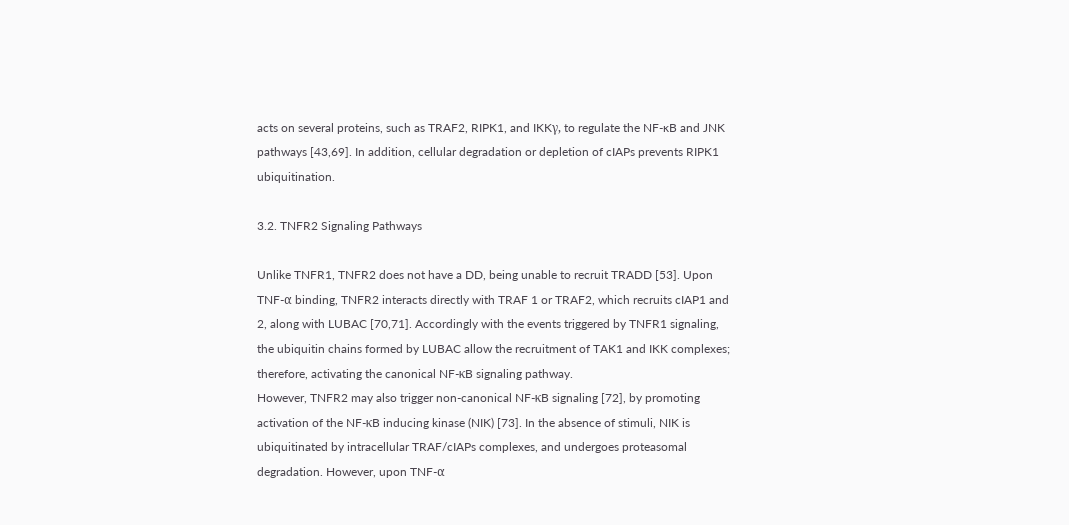acts on several proteins, such as TRAF2, RIPK1, and IKKγ, to regulate the NF-ĸB and JNK pathways [43,69]. In addition, cellular degradation or depletion of cIAPs prevents RIPK1 ubiquitination.

3.2. TNFR2 Signaling Pathways

Unlike TNFR1, TNFR2 does not have a DD, being unable to recruit TRADD [53]. Upon TNF-α binding, TNFR2 interacts directly with TRAF 1 or TRAF2, which recruits cIAP1 and 2, along with LUBAC [70,71]. Accordingly with the events triggered by TNFR1 signaling, the ubiquitin chains formed by LUBAC allow the recruitment of TAK1 and IKK complexes; therefore, activating the canonical NF-κB signaling pathway.
However, TNFR2 may also trigger non-canonical NF-κB signaling [72], by promoting activation of the NF-κB inducing kinase (NIK) [73]. In the absence of stimuli, NIK is ubiquitinated by intracellular TRAF/cIAPs complexes, and undergoes proteasomal degradation. However, upon TNF-α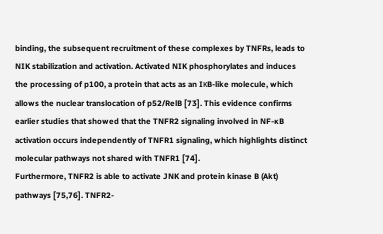binding, the subsequent recruitment of these complexes by TNFRs, leads to NIK stabilization and activation. Activated NIK phosphorylates and induces the processing of p100, a protein that acts as an IκB-like molecule, which allows the nuclear translocation of p52/RelB [73]. This evidence confirms earlier studies that showed that the TNFR2 signaling involved in NF-ĸB activation occurs independently of TNFR1 signaling, which highlights distinct molecular pathways not shared with TNFR1 [74].
Furthermore, TNFR2 is able to activate JNK and protein kinase B (Akt) pathways [75,76]. TNFR2-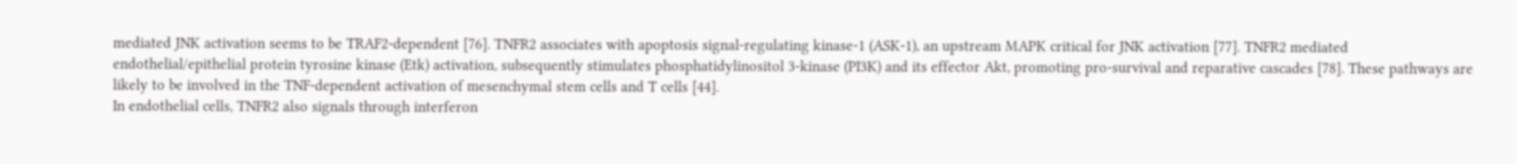mediated JNK activation seems to be TRAF2-dependent [76]. TNFR2 associates with apoptosis signal-regulating kinase-1 (ASK-1), an upstream MAPK critical for JNK activation [77]. TNFR2 mediated endothelial/epithelial protein tyrosine kinase (Etk) activation, subsequently stimulates phosphatidylinositol 3-kinase (PI3K) and its effector Akt, promoting pro-survival and reparative cascades [78]. These pathways are likely to be involved in the TNF-dependent activation of mesenchymal stem cells and T cells [44].
In endothelial cells, TNFR2 also signals through interferon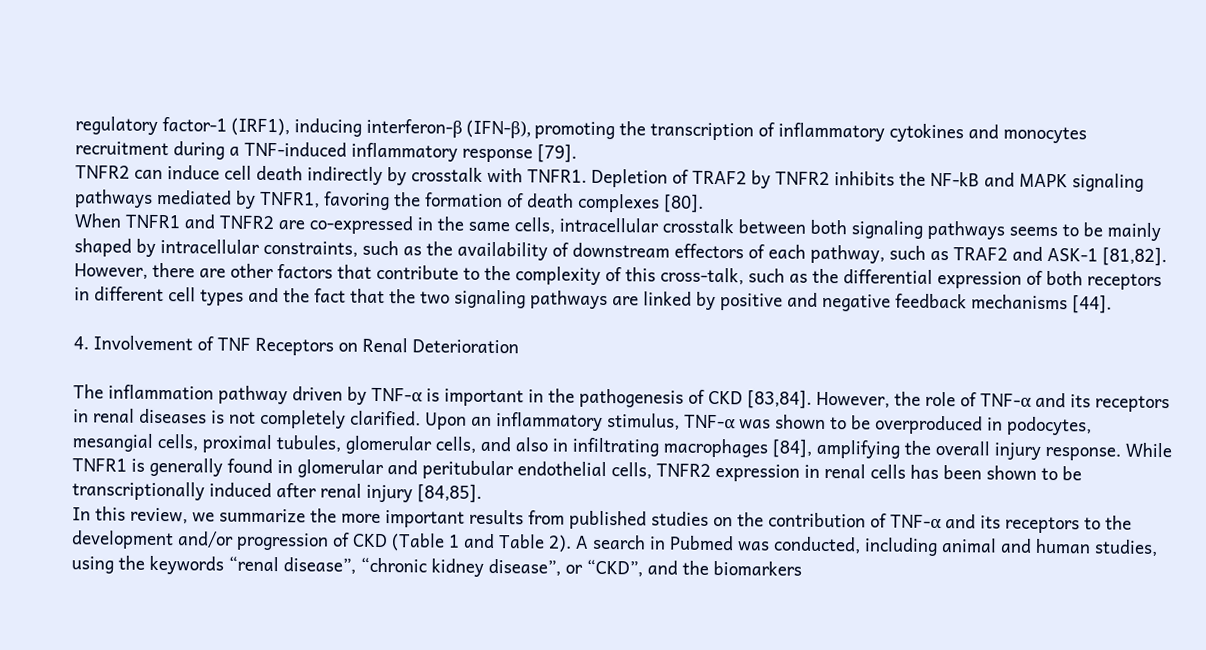regulatory factor-1 (IRF1), inducing interferon-β (IFN-β), promoting the transcription of inflammatory cytokines and monocytes recruitment during a TNF-induced inflammatory response [79].
TNFR2 can induce cell death indirectly by crosstalk with TNFR1. Depletion of TRAF2 by TNFR2 inhibits the NF-kB and MAPK signaling pathways mediated by TNFR1, favoring the formation of death complexes [80].
When TNFR1 and TNFR2 are co-expressed in the same cells, intracellular crosstalk between both signaling pathways seems to be mainly shaped by intracellular constraints, such as the availability of downstream effectors of each pathway, such as TRAF2 and ASK-1 [81,82]. However, there are other factors that contribute to the complexity of this cross-talk, such as the differential expression of both receptors in different cell types and the fact that the two signaling pathways are linked by positive and negative feedback mechanisms [44].

4. Involvement of TNF Receptors on Renal Deterioration

The inflammation pathway driven by TNF-α is important in the pathogenesis of CKD [83,84]. However, the role of TNF-α and its receptors in renal diseases is not completely clarified. Upon an inflammatory stimulus, TNF-α was shown to be overproduced in podocytes, mesangial cells, proximal tubules, glomerular cells, and also in infiltrating macrophages [84], amplifying the overall injury response. While TNFR1 is generally found in glomerular and peritubular endothelial cells, TNFR2 expression in renal cells has been shown to be transcriptionally induced after renal injury [84,85].
In this review, we summarize the more important results from published studies on the contribution of TNF-α and its receptors to the development and/or progression of CKD (Table 1 and Table 2). A search in Pubmed was conducted, including animal and human studies, using the keywords “renal disease”, “chronic kidney disease”, or “CKD”, and the biomarkers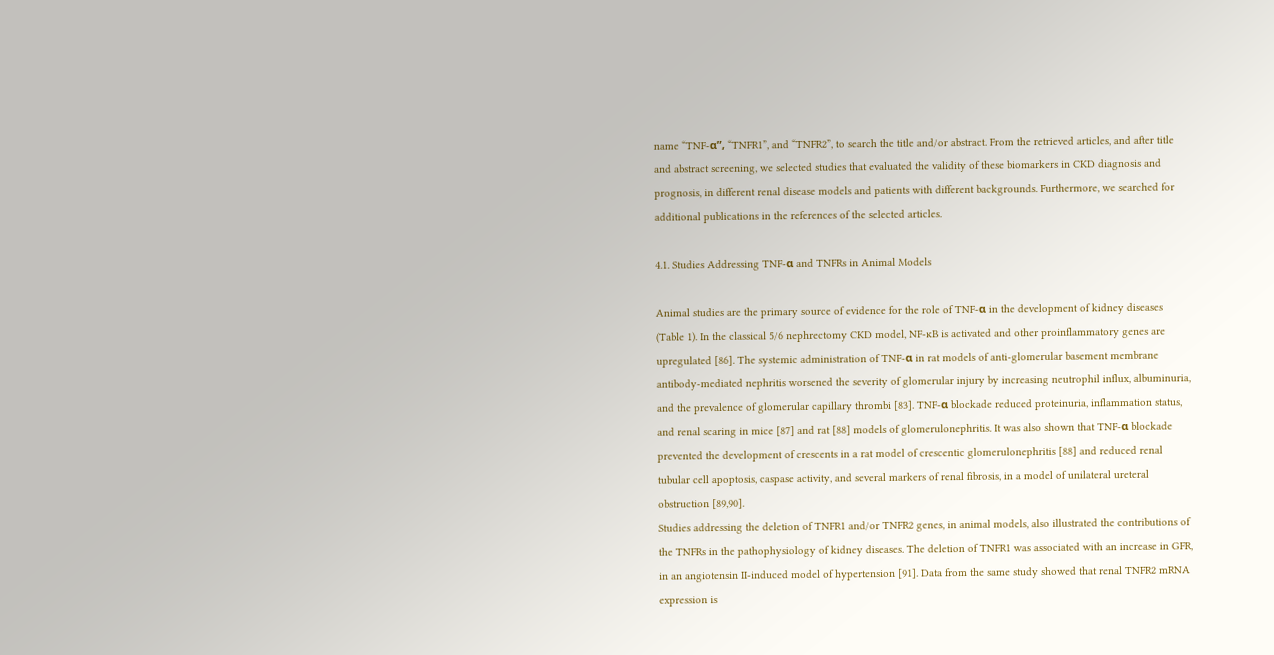name “TNF-α”, “TNFR1”, and “TNFR2”, to search the title and/or abstract. From the retrieved articles, and after title and abstract screening, we selected studies that evaluated the validity of these biomarkers in CKD diagnosis and prognosis, in different renal disease models and patients with different backgrounds. Furthermore, we searched for additional publications in the references of the selected articles.

4.1. Studies Addressing TNF-α and TNFRs in Animal Models

Animal studies are the primary source of evidence for the role of TNF-α in the development of kidney diseases (Table 1). In the classical 5/6 nephrectomy CKD model, NF-ĸB is activated and other proinflammatory genes are upregulated [86]. The systemic administration of TNF-α in rat models of anti-glomerular basement membrane antibody-mediated nephritis worsened the severity of glomerular injury by increasing neutrophil influx, albuminuria, and the prevalence of glomerular capillary thrombi [83]. TNF-α blockade reduced proteinuria, inflammation status, and renal scaring in mice [87] and rat [88] models of glomerulonephritis. It was also shown that TNF-α blockade prevented the development of crescents in a rat model of crescentic glomerulonephritis [88] and reduced renal tubular cell apoptosis, caspase activity, and several markers of renal fibrosis, in a model of unilateral ureteral obstruction [89,90].
Studies addressing the deletion of TNFR1 and/or TNFR2 genes, in animal models, also illustrated the contributions of the TNFRs in the pathophysiology of kidney diseases. The deletion of TNFR1 was associated with an increase in GFR, in an angiotensin II-induced model of hypertension [91]. Data from the same study showed that renal TNFR2 mRNA expression is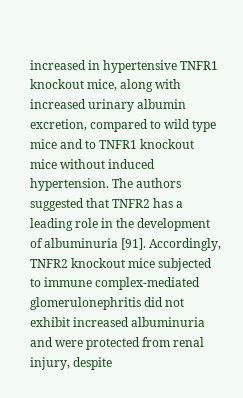increased in hypertensive TNFR1 knockout mice, along with increased urinary albumin excretion, compared to wild type mice and to TNFR1 knockout mice without induced hypertension. The authors suggested that TNFR2 has a leading role in the development of albuminuria [91]. Accordingly, TNFR2 knockout mice subjected to immune complex-mediated glomerulonephritis did not exhibit increased albuminuria and were protected from renal injury, despite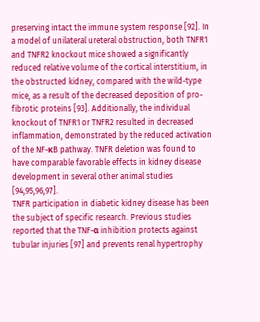preserving intact the immune system response [92]. In a model of unilateral ureteral obstruction, both TNFR1 and TNFR2 knockout mice showed a significantly reduced relative volume of the cortical interstitium, in the obstructed kidney, compared with the wild-type mice, as a result of the decreased deposition of pro-fibrotic proteins [93]. Additionally, the individual knockout of TNFR1 or TNFR2 resulted in decreased inflammation, demonstrated by the reduced activation of the NF-κB pathway. TNFR deletion was found to have comparable favorable effects in kidney disease development in several other animal studies [94,95,96,97].
TNFR participation in diabetic kidney disease has been the subject of specific research. Previous studies reported that the TNF-α inhibition protects against tubular injuries [97] and prevents renal hypertrophy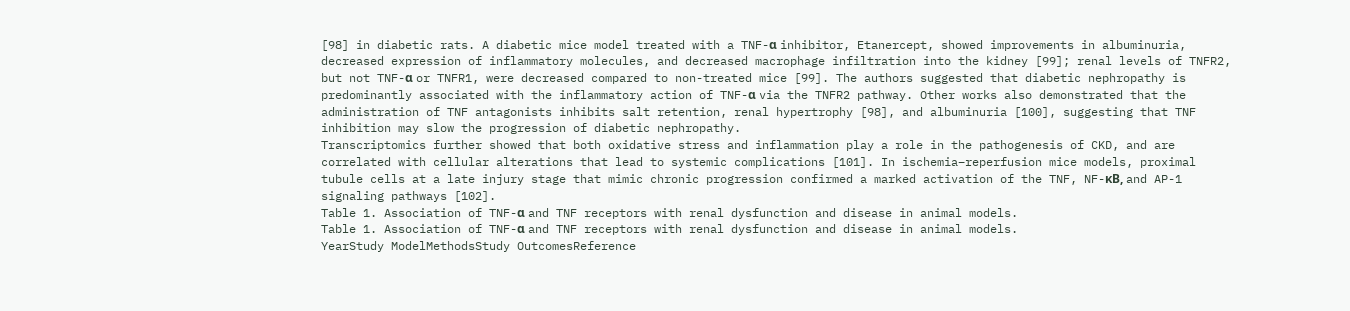[98] in diabetic rats. A diabetic mice model treated with a TNF-α inhibitor, Etanercept, showed improvements in albuminuria, decreased expression of inflammatory molecules, and decreased macrophage infiltration into the kidney [99]; renal levels of TNFR2, but not TNF-α or TNFR1, were decreased compared to non-treated mice [99]. The authors suggested that diabetic nephropathy is predominantly associated with the inflammatory action of TNF-α via the TNFR2 pathway. Other works also demonstrated that the administration of TNF antagonists inhibits salt retention, renal hypertrophy [98], and albuminuria [100], suggesting that TNF inhibition may slow the progression of diabetic nephropathy.
Transcriptomics further showed that both oxidative stress and inflammation play a role in the pathogenesis of CKD, and are correlated with cellular alterations that lead to systemic complications [101]. In ischemia–reperfusion mice models, proximal tubule cells at a late injury stage that mimic chronic progression confirmed a marked activation of the TNF, NF-κB, and AP-1 signaling pathways [102].
Table 1. Association of TNF-α and TNF receptors with renal dysfunction and disease in animal models.
Table 1. Association of TNF-α and TNF receptors with renal dysfunction and disease in animal models.
YearStudy ModelMethodsStudy OutcomesReference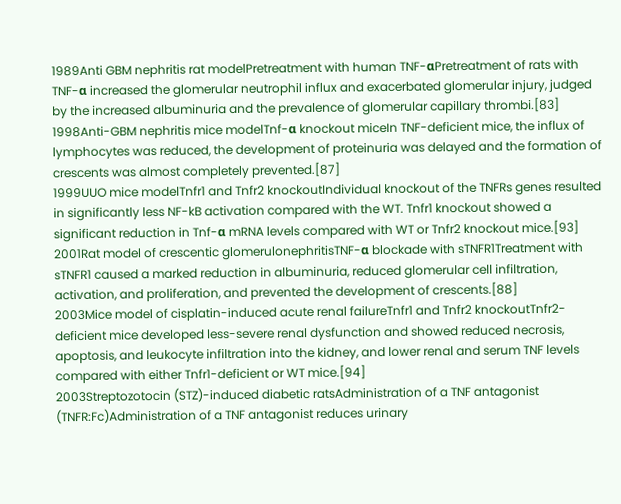1989Anti GBM nephritis rat modelPretreatment with human TNF-αPretreatment of rats with TNF-α increased the glomerular neutrophil influx and exacerbated glomerular injury, judged by the increased albuminuria and the prevalence of glomerular capillary thrombi.[83]
1998Anti-GBM nephritis mice modelTnf-α knockout miceIn TNF-deficient mice, the influx of lymphocytes was reduced, the development of proteinuria was delayed and the formation of crescents was almost completely prevented.[87]
1999UUO mice modelTnfr1 and Tnfr2 knockoutIndividual knockout of the TNFRs genes resulted in significantly less NF-kB activation compared with the WT. Tnfr1 knockout showed a significant reduction in Tnf-α mRNA levels compared with WT or Tnfr2 knockout mice.[93]
2001Rat model of crescentic glomerulonephritisTNF-α blockade with sTNFR1Treatment with sTNFR1 caused a marked reduction in albuminuria, reduced glomerular cell infiltration, activation, and proliferation, and prevented the development of crescents.[88]
2003Mice model of cisplatin-induced acute renal failureTnfr1 and Tnfr2 knockoutTnfr2-deficient mice developed less-severe renal dysfunction and showed reduced necrosis, apoptosis, and leukocyte infiltration into the kidney, and lower renal and serum TNF levels compared with either Tnfr1-deficient or WT mice.[94]
2003Streptozotocin (STZ)-induced diabetic ratsAdministration of a TNF antagonist (TNFR:Fc)Administration of a TNF antagonist reduces urinary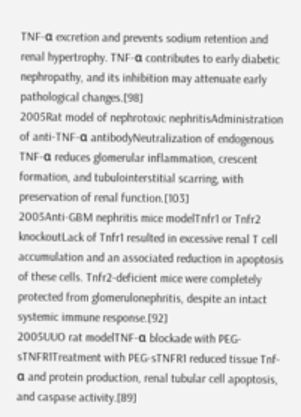TNF-α excretion and prevents sodium retention and renal hypertrophy. TNF-α contributes to early diabetic nephropathy, and its inhibition may attenuate early pathological changes.[98]
2005Rat model of nephrotoxic nephritisAdministration of anti-TNF-α antibodyNeutralization of endogenous TNF-α reduces glomerular inflammation, crescent formation, and tubulointerstitial scarring, with preservation of renal function.[103]
2005Anti-GBM nephritis mice modelTnfr1 or Tnfr2 knockoutLack of Tnfr1 resulted in excessive renal T cell accumulation and an associated reduction in apoptosis of these cells. Tnfr2-deficient mice were completely protected from glomerulonephritis, despite an intact systemic immune response.[92]
2005UUO rat modelTNF-α blockade with PEG-sTNFR1Treatment with PEG-sTNFR1 reduced tissue Tnf-α and protein production, renal tubular cell apoptosis, and caspase activity.[89]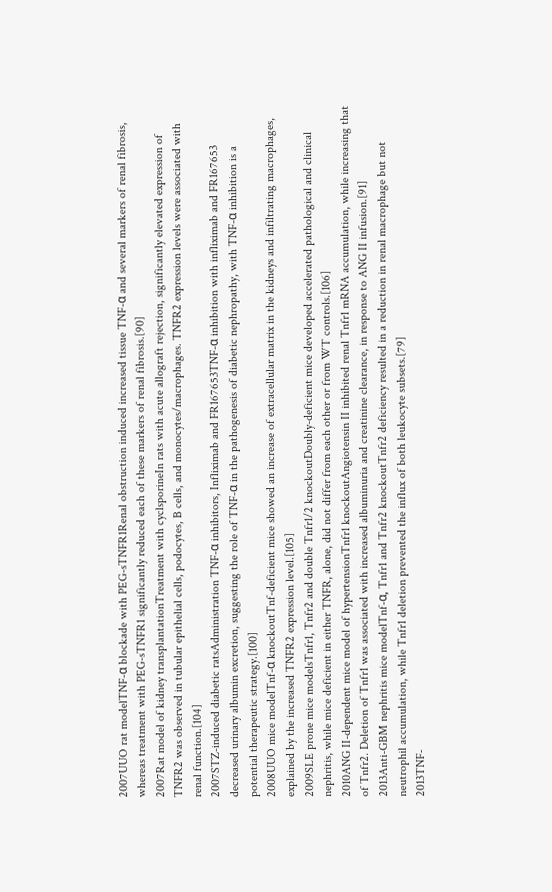2007UUO rat modelTNF-α blockade with PEG-sTNFR1Renal obstruction induced increased tissue TNF-α and several markers of renal fibrosis, whereas treatment with PEG-sTNFR1 significantly reduced each of these markers of renal fibrosis.[90]
2007Rat model of kidney transplantationTreatment with cyclsporineIn rats with acute allograft rejection, significantly elevated expression of TNFR2 was observed in tubular epithelial cells, podocytes, B cells, and monocytes/macrophages. TNFR2 expression levels were associated with renal function.[104]
2007STZ-induced diabetic ratsAdministration TNF-α inhibitors, Infliximab and FR167653TNF-α inhibition with infliximab and FR167653 decreased urinary albumin excretion, suggesting the role of TNF-α in the pathogenesis of diabetic nephropathy, with TNF-α inhibition is a potential therapeutic strategy.[100]
2008UUO mice modelTnf-α knockoutTnf-deficient mice showed an increase of extracellular matrix in the kidneys and infiltrating macrophages, explained by the increased TNFR2 expression level.[105]
2009SLE prone mice modelsTnfr1, Tnfr2 and double Tnfr1/2 knockoutDoubly-deficient mice developed accelerated pathological and clinical nephritis, while mice deficient in either TNFR, alone, did not differ from each other or from WT controls.[106]
2010ANG II-dependent mice model of hypertensionTnfr1 knockoutAngiotensin II inhibited renal Tnfr1 mRNA accumulation, while increasing that of Tnfr2. Deletion of Tnfr1 was associated with increased albuminuria and creatinine clearance, in response to ANG II infusion.[91]
2013Anti-GBM nephritis mice modelTnf-α, Tnfr1 and Tnfr2 knockoutTnfr2 deficiency resulted in a reduction in renal macrophage but not neutrophil accumulation, while Tnfr1 deletion prevented the influx of both leukocyte subsets.[79]
2013TNF-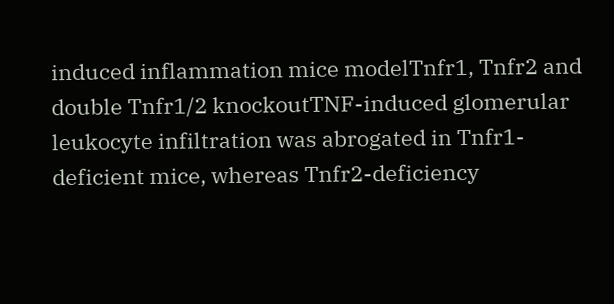induced inflammation mice modelTnfr1, Tnfr2 and double Tnfr1/2 knockoutTNF-induced glomerular leukocyte infiltration was abrogated in Tnfr1-deficient mice, whereas Tnfr2-deficiency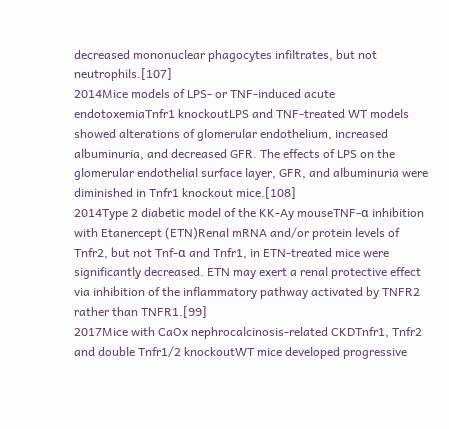decreased mononuclear phagocytes infiltrates, but not neutrophils.[107]
2014Mice models of LPS- or TNF-induced acute endotoxemiaTnfr1 knockoutLPS and TNF-treated WT models showed alterations of glomerular endothelium, increased albuminuria, and decreased GFR. The effects of LPS on the glomerular endothelial surface layer, GFR, and albuminuria were diminished in Tnfr1 knockout mice.[108]
2014Type 2 diabetic model of the KK-Ay mouseTNF-α inhibition with Etanercept (ETN)Renal mRNA and/or protein levels of Tnfr2, but not Tnf-α and Tnfr1, in ETN-treated mice were significantly decreased. ETN may exert a renal protective effect via inhibition of the inflammatory pathway activated by TNFR2 rather than TNFR1.[99]
2017Mice with CaOx nephrocalcinosis-related CKDTnfr1, Tnfr2 and double Tnfr1/2 knockoutWT mice developed progressive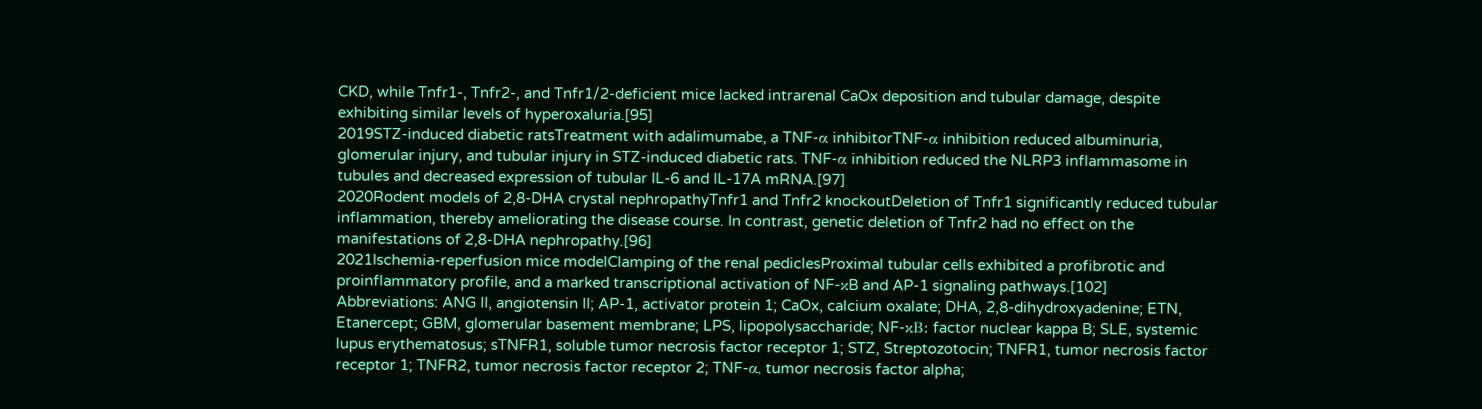CKD, while Tnfr1-, Tnfr2-, and Tnfr1/2-deficient mice lacked intrarenal CaOx deposition and tubular damage, despite exhibiting similar levels of hyperoxaluria.[95]
2019STZ-induced diabetic ratsTreatment with adalimumabe, a TNF-α inhibitorTNF-α inhibition reduced albuminuria, glomerular injury, and tubular injury in STZ-induced diabetic rats. TNF-α inhibition reduced the NLRP3 inflammasome in tubules and decreased expression of tubular IL-6 and IL-17A mRNA.[97]
2020Rodent models of 2,8-DHA crystal nephropathyTnfr1 and Tnfr2 knockoutDeletion of Tnfr1 significantly reduced tubular inflammation, thereby ameliorating the disease course. In contrast, genetic deletion of Tnfr2 had no effect on the manifestations of 2,8-DHA nephropathy.[96]
2021Ischemia-reperfusion mice modelClamping of the renal pediclesProximal tubular cells exhibited a profibrotic and proinflammatory profile, and a marked transcriptional activation of NF-κB and AP-1 signaling pathways.[102]
Abbreviations: ANG II, angiotensin II; AP-1, activator protein 1; CaOx, calcium oxalate; DHA, 2,8-dihydroxyadenine; ETN, Etanercept; GBM, glomerular basement membrane; LPS, lipopolysaccharide; NF-κB: factor nuclear kappa B; SLE, systemic lupus erythematosus; sTNFR1, soluble tumor necrosis factor receptor 1; STZ, Streptozotocin; TNFR1, tumor necrosis factor receptor 1; TNFR2, tumor necrosis factor receptor 2; TNF-α, tumor necrosis factor alpha;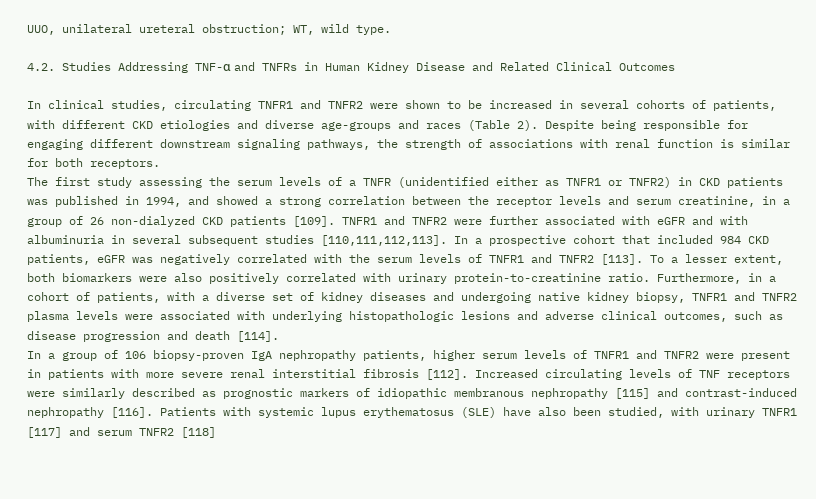UUO, unilateral ureteral obstruction; WT, wild type.

4.2. Studies Addressing TNF-α and TNFRs in Human Kidney Disease and Related Clinical Outcomes

In clinical studies, circulating TNFR1 and TNFR2 were shown to be increased in several cohorts of patients, with different CKD etiologies and diverse age-groups and races (Table 2). Despite being responsible for engaging different downstream signaling pathways, the strength of associations with renal function is similar for both receptors.
The first study assessing the serum levels of a TNFR (unidentified either as TNFR1 or TNFR2) in CKD patients was published in 1994, and showed a strong correlation between the receptor levels and serum creatinine, in a group of 26 non-dialyzed CKD patients [109]. TNFR1 and TNFR2 were further associated with eGFR and with albuminuria in several subsequent studies [110,111,112,113]. In a prospective cohort that included 984 CKD patients, eGFR was negatively correlated with the serum levels of TNFR1 and TNFR2 [113]. To a lesser extent, both biomarkers were also positively correlated with urinary protein-to-creatinine ratio. Furthermore, in a cohort of patients, with a diverse set of kidney diseases and undergoing native kidney biopsy, TNFR1 and TNFR2 plasma levels were associated with underlying histopathologic lesions and adverse clinical outcomes, such as disease progression and death [114].
In a group of 106 biopsy-proven IgA nephropathy patients, higher serum levels of TNFR1 and TNFR2 were present in patients with more severe renal interstitial fibrosis [112]. Increased circulating levels of TNF receptors were similarly described as prognostic markers of idiopathic membranous nephropathy [115] and contrast-induced nephropathy [116]. Patients with systemic lupus erythematosus (SLE) have also been studied, with urinary TNFR1 [117] and serum TNFR2 [118]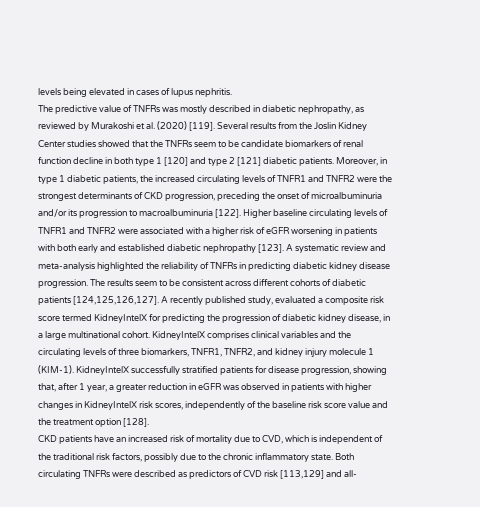levels being elevated in cases of lupus nephritis.
The predictive value of TNFRs was mostly described in diabetic nephropathy, as reviewed by Murakoshi et al. (2020) [119]. Several results from the Joslin Kidney Center studies showed that the TNFRs seem to be candidate biomarkers of renal function decline in both type 1 [120] and type 2 [121] diabetic patients. Moreover, in type 1 diabetic patients, the increased circulating levels of TNFR1 and TNFR2 were the strongest determinants of CKD progression, preceding the onset of microalbuminuria and/or its progression to macroalbuminuria [122]. Higher baseline circulating levels of TNFR1 and TNFR2 were associated with a higher risk of eGFR worsening in patients with both early and established diabetic nephropathy [123]. A systematic review and meta-analysis highlighted the reliability of TNFRs in predicting diabetic kidney disease progression. The results seem to be consistent across different cohorts of diabetic patients [124,125,126,127]. A recently published study, evaluated a composite risk score termed KidneyIntelX for predicting the progression of diabetic kidney disease, in a large multinational cohort. KidneyIntelX comprises clinical variables and the circulating levels of three biomarkers, TNFR1, TNFR2, and kidney injury molecule 1 (KIM-1). KidneyIntelX successfully stratified patients for disease progression, showing that, after 1 year, a greater reduction in eGFR was observed in patients with higher changes in KidneyIntelX risk scores, independently of the baseline risk score value and the treatment option [128].
CKD patients have an increased risk of mortality due to CVD, which is independent of the traditional risk factors, possibly due to the chronic inflammatory state. Both circulating TNFRs were described as predictors of CVD risk [113,129] and all-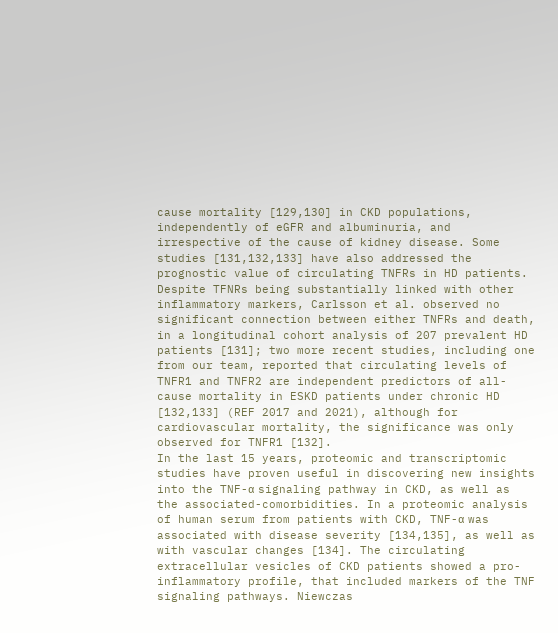cause mortality [129,130] in CKD populations, independently of eGFR and albuminuria, and irrespective of the cause of kidney disease. Some studies [131,132,133] have also addressed the prognostic value of circulating TNFRs in HD patients. Despite TFNRs being substantially linked with other inflammatory markers, Carlsson et al. observed no significant connection between either TNFRs and death, in a longitudinal cohort analysis of 207 prevalent HD patients [131]; two more recent studies, including one from our team, reported that circulating levels of TNFR1 and TNFR2 are independent predictors of all-cause mortality in ESKD patients under chronic HD [132,133] (REF 2017 and 2021), although for cardiovascular mortality, the significance was only observed for TNFR1 [132].
In the last 15 years, proteomic and transcriptomic studies have proven useful in discovering new insights into the TNF-α signaling pathway in CKD, as well as the associated-comorbidities. In a proteomic analysis of human serum from patients with CKD, TNF-α was associated with disease severity [134,135], as well as with vascular changes [134]. The circulating extracellular vesicles of CKD patients showed a pro-inflammatory profile, that included markers of the TNF signaling pathways. Niewczas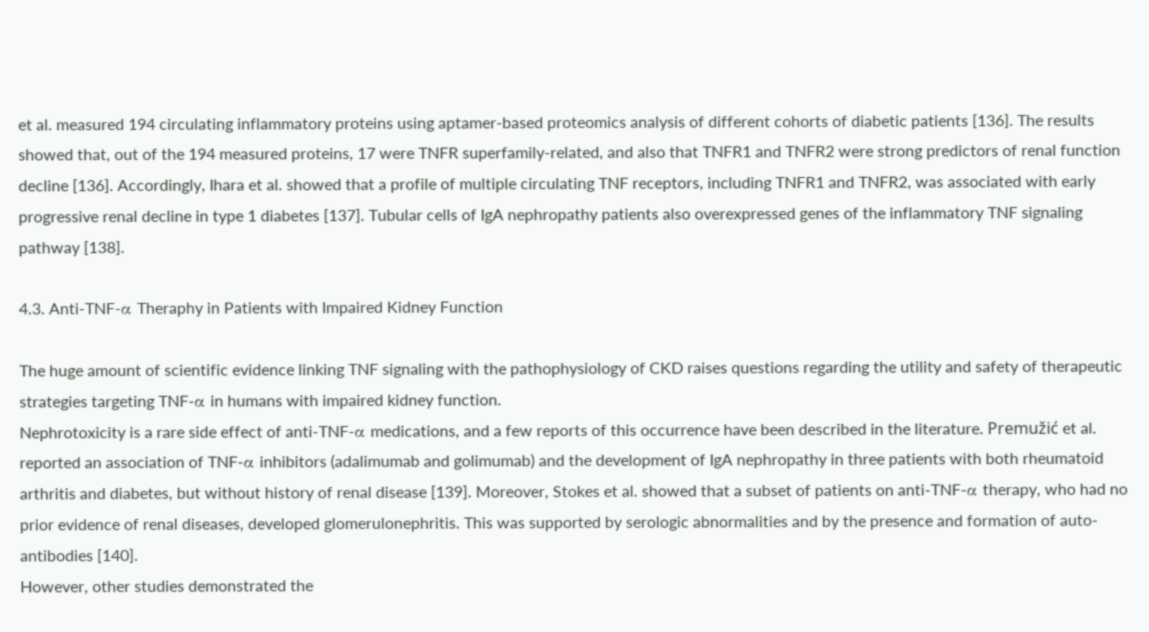et al. measured 194 circulating inflammatory proteins using aptamer-based proteomics analysis of different cohorts of diabetic patients [136]. The results showed that, out of the 194 measured proteins, 17 were TNFR superfamily-related, and also that TNFR1 and TNFR2 were strong predictors of renal function decline [136]. Accordingly, Ihara et al. showed that a profile of multiple circulating TNF receptors, including TNFR1 and TNFR2, was associated with early progressive renal decline in type 1 diabetes [137]. Tubular cells of IgA nephropathy patients also overexpressed genes of the inflammatory TNF signaling pathway [138].

4.3. Anti-TNF-α Theraphy in Patients with Impaired Kidney Function

The huge amount of scientific evidence linking TNF signaling with the pathophysiology of CKD raises questions regarding the utility and safety of therapeutic strategies targeting TNF-α in humans with impaired kidney function.
Nephrotoxicity is a rare side effect of anti-TNF-α medications, and a few reports of this occurrence have been described in the literature. Premužić et al. reported an association of TNF-α inhibitors (adalimumab and golimumab) and the development of IgA nephropathy in three patients with both rheumatoid arthritis and diabetes, but without history of renal disease [139]. Moreover, Stokes et al. showed that a subset of patients on anti-TNF-α therapy, who had no prior evidence of renal diseases, developed glomerulonephritis. This was supported by serologic abnormalities and by the presence and formation of auto-antibodies [140].
However, other studies demonstrated the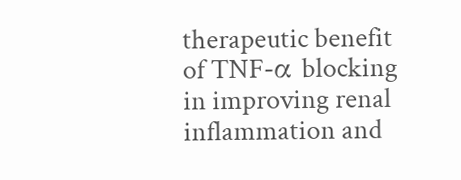therapeutic benefit of TNF-α blocking in improving renal inflammation and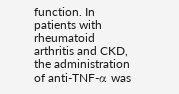function. In patients with rheumatoid arthritis and CKD, the administration of anti-TNF-α was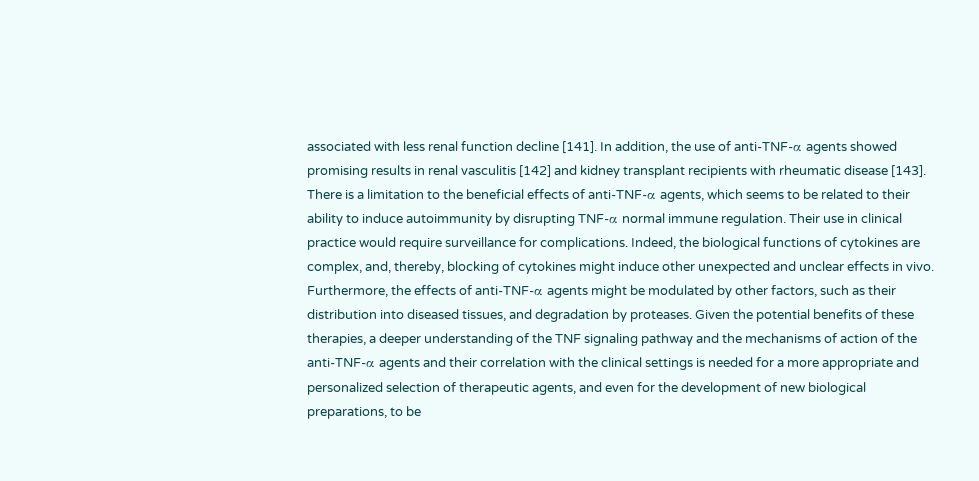associated with less renal function decline [141]. In addition, the use of anti-TNF-α agents showed promising results in renal vasculitis [142] and kidney transplant recipients with rheumatic disease [143].
There is a limitation to the beneficial effects of anti-TNF-α agents, which seems to be related to their ability to induce autoimmunity by disrupting TNF-α normal immune regulation. Their use in clinical practice would require surveillance for complications. Indeed, the biological functions of cytokines are complex, and, thereby, blocking of cytokines might induce other unexpected and unclear effects in vivo. Furthermore, the effects of anti-TNF-α agents might be modulated by other factors, such as their distribution into diseased tissues, and degradation by proteases. Given the potential benefits of these therapies, a deeper understanding of the TNF signaling pathway and the mechanisms of action of the anti-TNF-α agents and their correlation with the clinical settings is needed for a more appropriate and personalized selection of therapeutic agents, and even for the development of new biological preparations, to be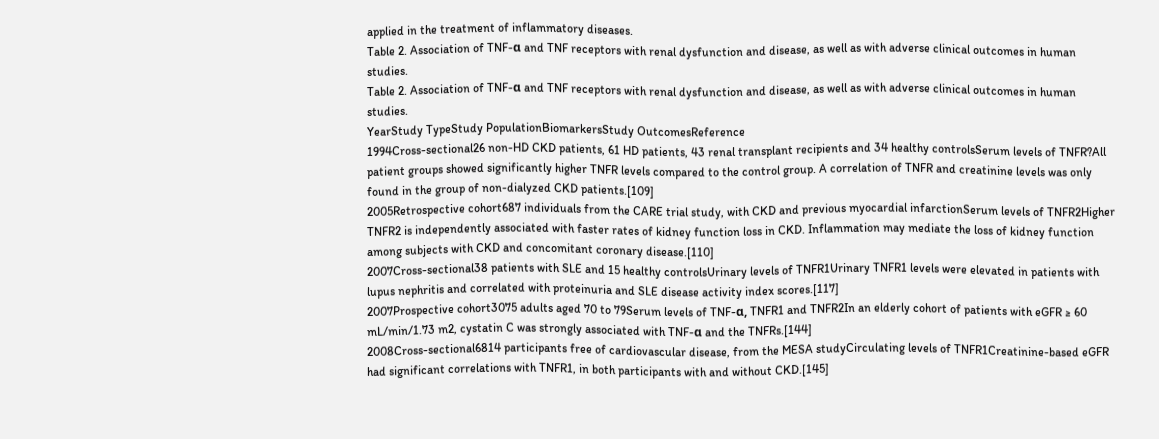applied in the treatment of inflammatory diseases.
Table 2. Association of TNF-α and TNF receptors with renal dysfunction and disease, as well as with adverse clinical outcomes in human studies.
Table 2. Association of TNF-α and TNF receptors with renal dysfunction and disease, as well as with adverse clinical outcomes in human studies.
YearStudy TypeStudy PopulationBiomarkersStudy OutcomesReference
1994Cross-sectional26 non-HD CKD patients, 61 HD patients, 43 renal transplant recipients and 34 healthy controlsSerum levels of TNFR?All patient groups showed significantly higher TNFR levels compared to the control group. A correlation of TNFR and creatinine levels was only found in the group of non-dialyzed CKD patients.[109]
2005Retrospective cohort687 individuals from the CARE trial study, with CKD and previous myocardial infarctionSerum levels of TNFR2Higher TNFR2 is independently associated with faster rates of kidney function loss in CKD. Inflammation may mediate the loss of kidney function among subjects with CKD and concomitant coronary disease.[110]
2007Cross-sectional38 patients with SLE and 15 healthy controlsUrinary levels of TNFR1Urinary TNFR1 levels were elevated in patients with lupus nephritis and correlated with proteinuria and SLE disease activity index scores.[117]
2007Prospective cohort3075 adults aged 70 to 79Serum levels of TNF-α, TNFR1 and TNFR2In an elderly cohort of patients with eGFR ≥ 60 mL/min/1.73 m2, cystatin C was strongly associated with TNF-α and the TNFRs.[144]
2008Cross-sectional6814 participants free of cardiovascular disease, from the MESA studyCirculating levels of TNFR1Creatinine-based eGFR had significant correlations with TNFR1, in both participants with and without CKD.[145]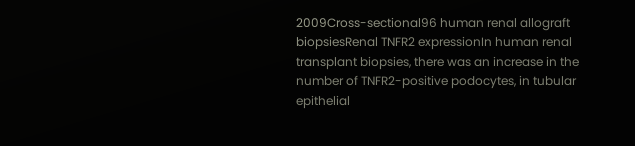2009Cross-sectional96 human renal allograft biopsiesRenal TNFR2 expressionIn human renal transplant biopsies, there was an increase in the number of TNFR2-positive podocytes, in tubular epithelial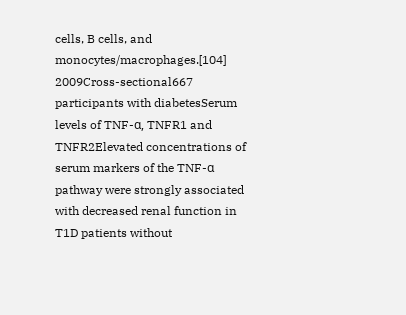cells, B cells, and monocytes/macrophages.[104]
2009Cross-sectional667 participants with diabetesSerum levels of TNF-α, TNFR1 and TNFR2Elevated concentrations of serum markers of the TNF-α pathway were strongly associated with decreased renal function in T1D patients without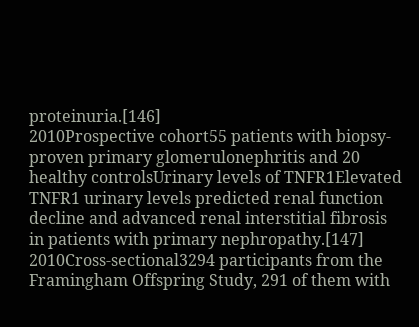proteinuria.[146]
2010Prospective cohort55 patients with biopsy-proven primary glomerulonephritis and 20 healthy controlsUrinary levels of TNFR1Elevated TNFR1 urinary levels predicted renal function decline and advanced renal interstitial fibrosis in patients with primary nephropathy.[147]
2010Cross-sectional3294 participants from the Framingham Offspring Study, 291 of them with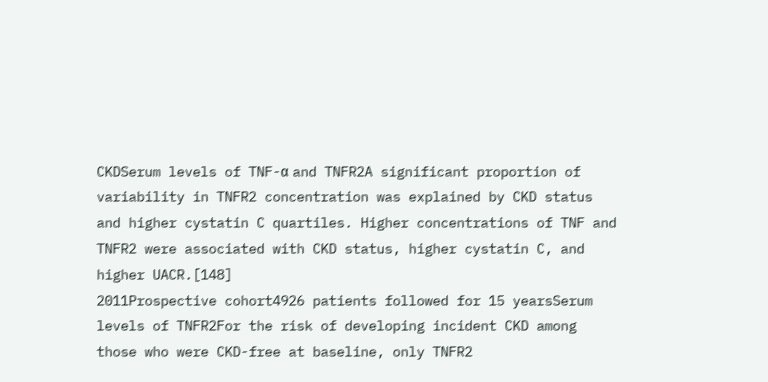CKDSerum levels of TNF-α and TNFR2A significant proportion of variability in TNFR2 concentration was explained by CKD status and higher cystatin C quartiles. Higher concentrations of TNF and TNFR2 were associated with CKD status, higher cystatin C, and higher UACR.[148]
2011Prospective cohort4926 patients followed for 15 yearsSerum levels of TNFR2For the risk of developing incident CKD among those who were CKD-free at baseline, only TNFR2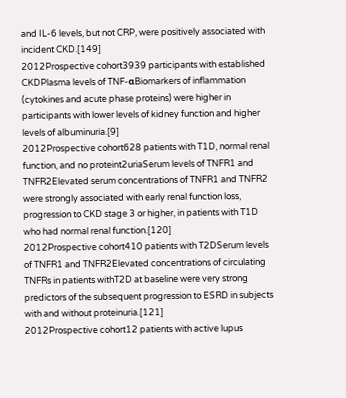and IL-6 levels, but not CRP, were positively associated with incident CKD.[149]
2012Prospective cohort3939 participants with established CKDPlasma levels of TNF-αBiomarkers of inflammation (cytokines and acute phase proteins) were higher in participants with lower levels of kidney function and higher levels of albuminuria.[9]
2012Prospective cohort628 patients with T1D, normal renal function, and no proteint2uriaSerum levels of TNFR1 and TNFR2Elevated serum concentrations of TNFR1 and TNFR2 were strongly associated with early renal function loss, progression to CKD stage 3 or higher, in patients with T1D who had normal renal function.[120]
2012Prospective cohort410 patients with T2DSerum levels of TNFR1 and TNFR2Elevated concentrations of circulating TNFRs in patients withT2D at baseline were very strong predictors of the subsequent progression to ESRD in subjects with and without proteinuria.[121]
2012Prospective cohort12 patients with active lupus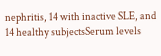nephritis, 14 with inactive SLE, and 14 healthy subjectsSerum levels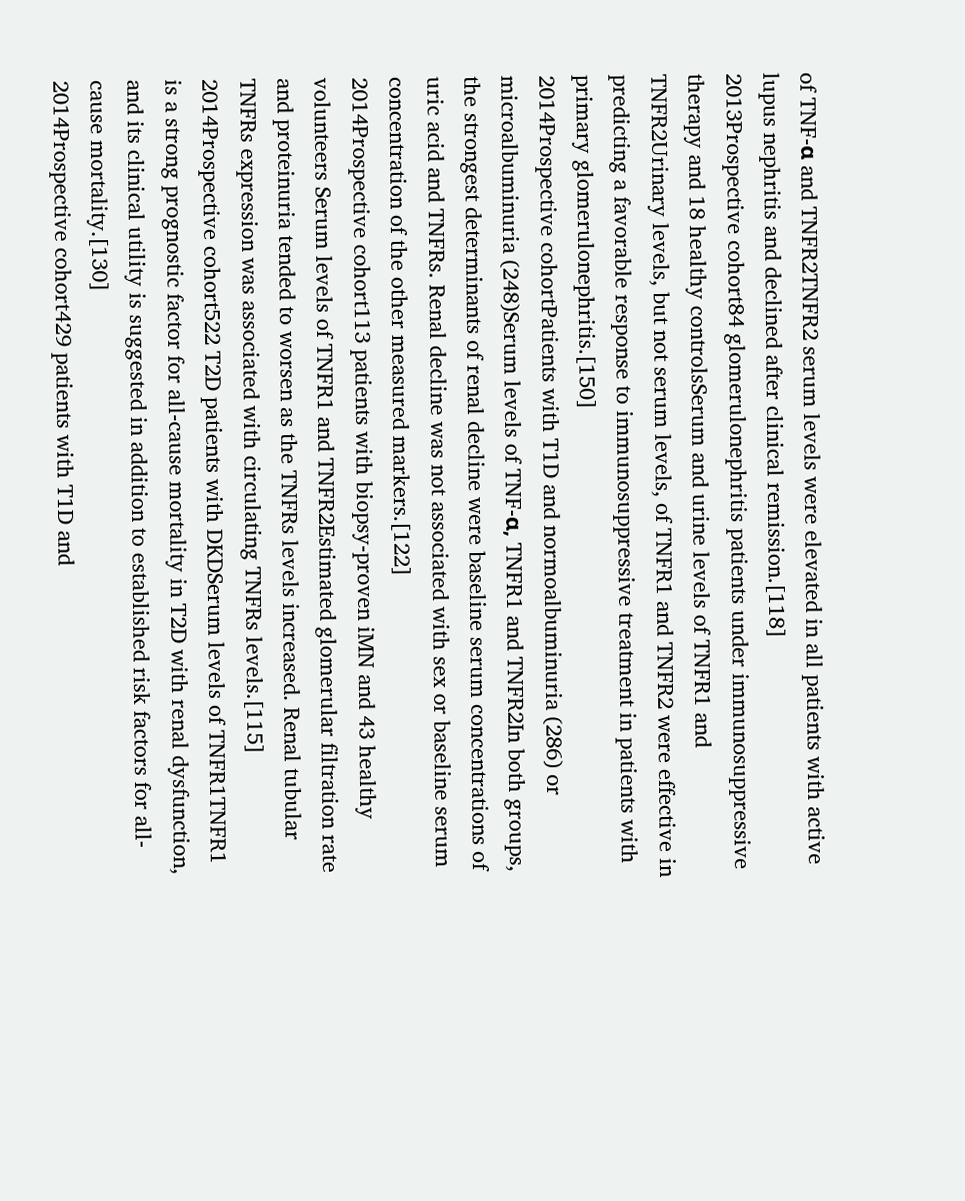of TNF-α and TNFR2TNFR2 serum levels were elevated in all patients with active lupus nephritis and declined after clinical remission.[118]
2013Prospective cohort84 glomerulonephritis patients under immunosuppressive therapy and 18 healthy controlsSerum and urine levels of TNFR1 and TNFR2Urinary levels, but not serum levels, of TNFR1 and TNFR2 were effective in predicting a favorable response to immunosuppressive treatment in patients with primary glomerulonephritis.[150]
2014Prospective cohortPatients with T1D and normoalbuminuria (286) or microalbuminuria (248)Serum levels of TNF-α, TNFR1 and TNFR2In both groups, the strongest determinants of renal decline were baseline serum concentrations of uric acid and TNFRs. Renal decline was not associated with sex or baseline serum concentration of the other measured markers.[122]
2014Prospective cohort113 patients with biopsy-proven iMN and 43 healthy volunteers Serum levels of TNFR1 and TNFR2Estimated glomerular filtration rate and proteinuria tended to worsen as the TNFRs levels increased. Renal tubular TNFRs expression was associated with circulating TNFRs levels.[115]
2014Prospective cohort522 T2D patients with DKDSerum levels of TNFR1TNFR1 is a strong prognostic factor for all-cause mortality in T2D with renal dysfunction, and its clinical utility is suggested in addition to established risk factors for all-cause mortality.[130]
2014Prospective cohort429 patients with T1D and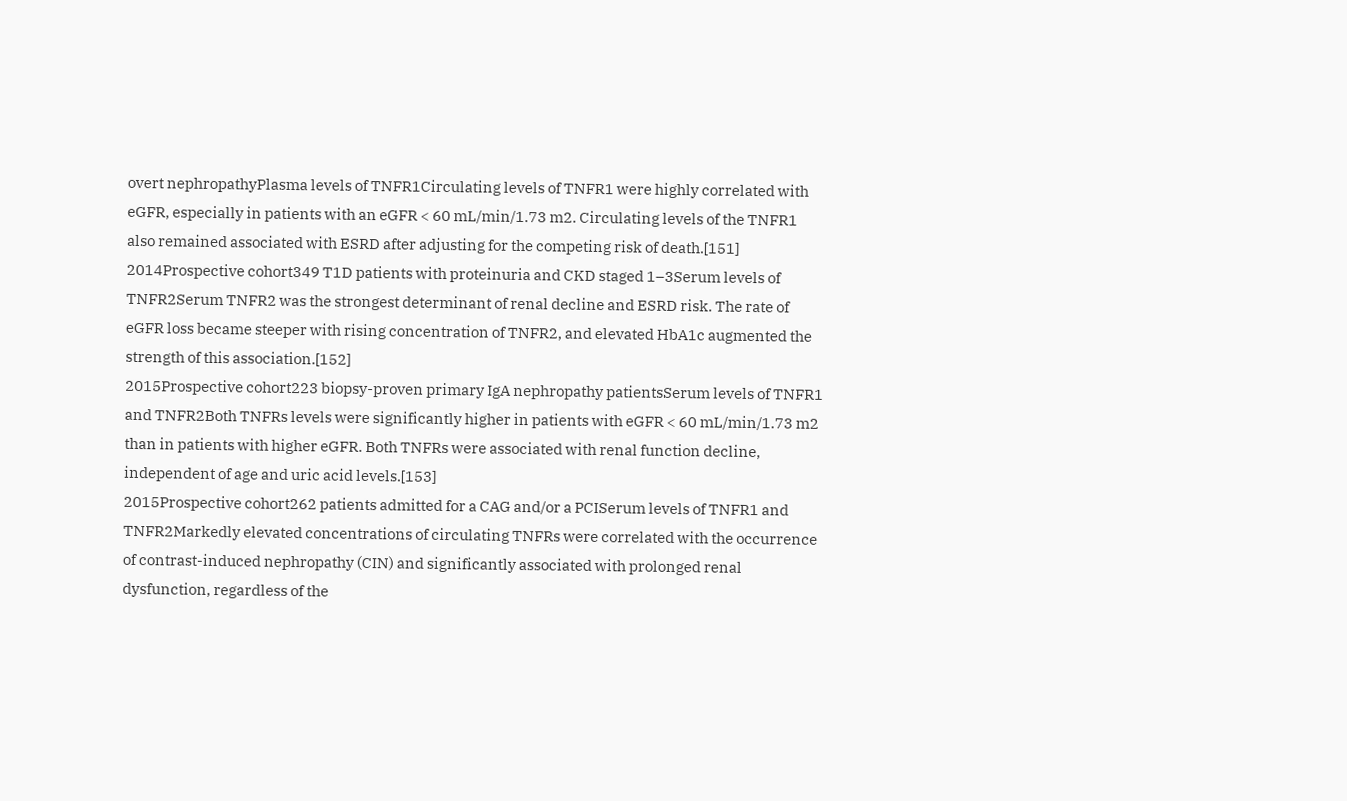overt nephropathyPlasma levels of TNFR1Circulating levels of TNFR1 were highly correlated with eGFR, especially in patients with an eGFR < 60 mL/min/1.73 m2. Circulating levels of the TNFR1 also remained associated with ESRD after adjusting for the competing risk of death.[151]
2014Prospective cohort349 T1D patients with proteinuria and CKD staged 1–3Serum levels of TNFR2Serum TNFR2 was the strongest determinant of renal decline and ESRD risk. The rate of eGFR loss became steeper with rising concentration of TNFR2, and elevated HbA1c augmented the strength of this association.[152]
2015Prospective cohort223 biopsy-proven primary IgA nephropathy patientsSerum levels of TNFR1 and TNFR2Both TNFRs levels were significantly higher in patients with eGFR < 60 mL/min/1.73 m2 than in patients with higher eGFR. Both TNFRs were associated with renal function decline, independent of age and uric acid levels.[153]
2015Prospective cohort262 patients admitted for a CAG and/or a PCISerum levels of TNFR1 and TNFR2Markedly elevated concentrations of circulating TNFRs were correlated with the occurrence of contrast-induced nephropathy (CIN) and significantly associated with prolonged renal dysfunction, regardless of the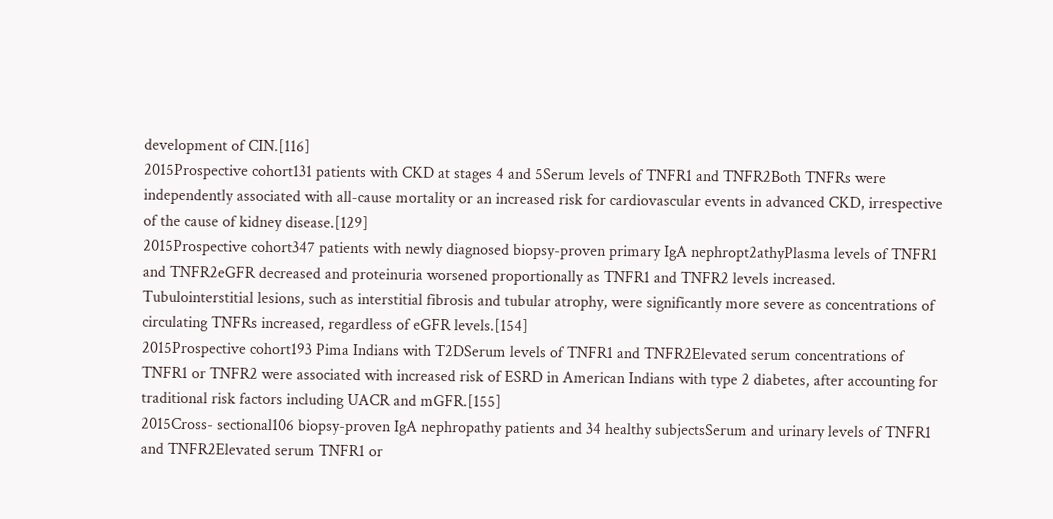development of CIN.[116]
2015Prospective cohort131 patients with CKD at stages 4 and 5Serum levels of TNFR1 and TNFR2Both TNFRs were independently associated with all-cause mortality or an increased risk for cardiovascular events in advanced CKD, irrespective of the cause of kidney disease.[129]
2015Prospective cohort347 patients with newly diagnosed biopsy-proven primary IgA nephropt2athyPlasma levels of TNFR1 and TNFR2eGFR decreased and proteinuria worsened proportionally as TNFR1 and TNFR2 levels increased. Tubulointerstitial lesions, such as interstitial fibrosis and tubular atrophy, were significantly more severe as concentrations of circulating TNFRs increased, regardless of eGFR levels.[154]
2015Prospective cohort193 Pima Indians with T2DSerum levels of TNFR1 and TNFR2Elevated serum concentrations of TNFR1 or TNFR2 were associated with increased risk of ESRD in American Indians with type 2 diabetes, after accounting for traditional risk factors including UACR and mGFR.[155]
2015Cross- sectional106 biopsy-proven IgA nephropathy patients and 34 healthy subjectsSerum and urinary levels of TNFR1 and TNFR2Elevated serum TNFR1 or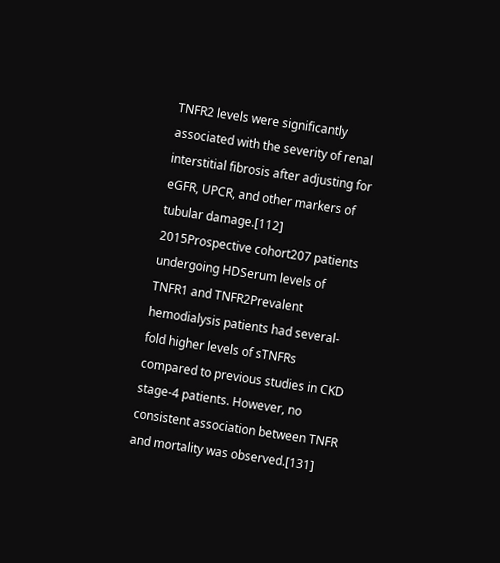TNFR2 levels were significantly associated with the severity of renal interstitial fibrosis after adjusting for eGFR, UPCR, and other markers of tubular damage.[112]
2015Prospective cohort207 patients undergoing HDSerum levels of TNFR1 and TNFR2Prevalent hemodialysis patients had several-fold higher levels of sTNFRs compared to previous studies in CKD stage-4 patients. However, no consistent association between TNFR and mortality was observed.[131]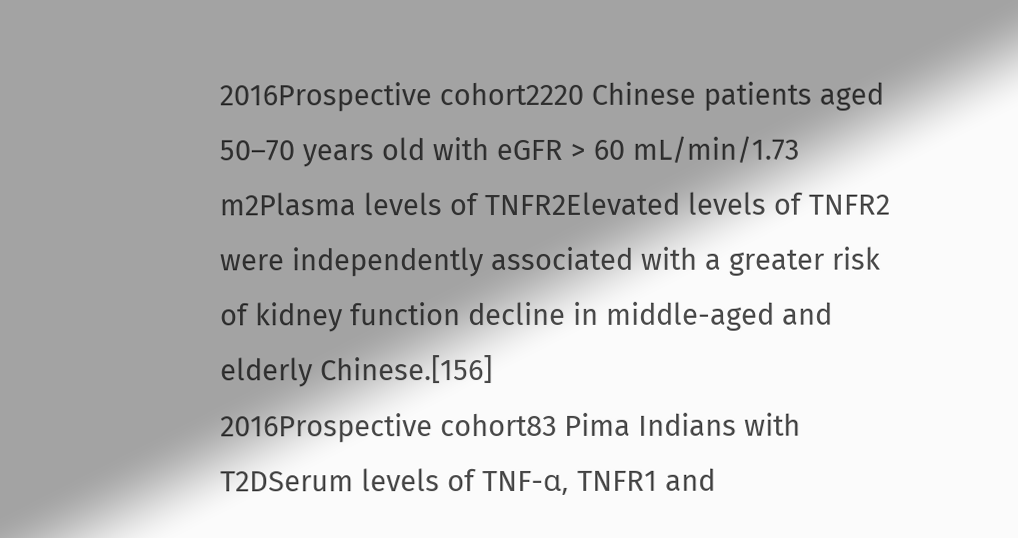2016Prospective cohort2220 Chinese patients aged 50–70 years old with eGFR > 60 mL/min/1.73 m2Plasma levels of TNFR2Elevated levels of TNFR2 were independently associated with a greater risk of kidney function decline in middle-aged and elderly Chinese.[156]
2016Prospective cohort83 Pima Indians with T2DSerum levels of TNF-α, TNFR1 and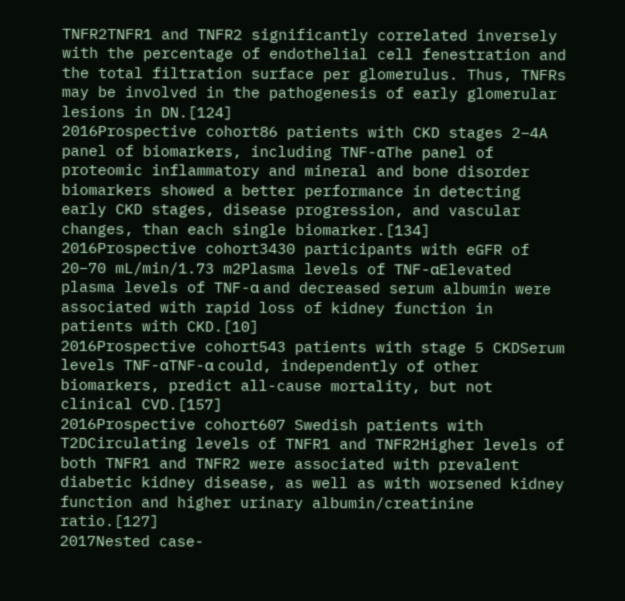TNFR2TNFR1 and TNFR2 significantly correlated inversely with the percentage of endothelial cell fenestration and the total filtration surface per glomerulus. Thus, TNFRs may be involved in the pathogenesis of early glomerular lesions in DN.[124]
2016Prospective cohort86 patients with CKD stages 2–4A panel of biomarkers, including TNF-αThe panel of proteomic inflammatory and mineral and bone disorder biomarkers showed a better performance in detecting early CKD stages, disease progression, and vascular changes, than each single biomarker.[134]
2016Prospective cohort3430 participants with eGFR of 20–70 mL/min/1.73 m2Plasma levels of TNF-αElevated plasma levels of TNF-α and decreased serum albumin were associated with rapid loss of kidney function in patients with CKD.[10]
2016Prospective cohort543 patients with stage 5 CKDSerum levels TNF-αTNF-α could, independently of other biomarkers, predict all-cause mortality, but not clinical CVD.[157]
2016Prospective cohort607 Swedish patients with T2DCirculating levels of TNFR1 and TNFR2Higher levels of both TNFR1 and TNFR2 were associated with prevalent diabetic kidney disease, as well as with worsened kidney function and higher urinary albumin/creatinine ratio.[127]
2017Nested case-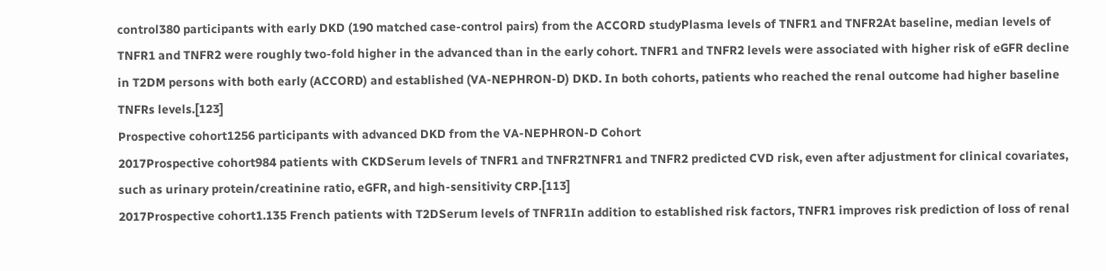control380 participants with early DKD (190 matched case-control pairs) from the ACCORD studyPlasma levels of TNFR1 and TNFR2At baseline, median levels of TNFR1 and TNFR2 were roughly two-fold higher in the advanced than in the early cohort. TNFR1 and TNFR2 levels were associated with higher risk of eGFR decline in T2DM persons with both early (ACCORD) and established (VA-NEPHRON-D) DKD. In both cohorts, patients who reached the renal outcome had higher baseline TNFRs levels.[123]
Prospective cohort1256 participants with advanced DKD from the VA-NEPHRON-D Cohort
2017Prospective cohort984 patients with CKDSerum levels of TNFR1 and TNFR2TNFR1 and TNFR2 predicted CVD risk, even after adjustment for clinical covariates, such as urinary protein/creatinine ratio, eGFR, and high-sensitivity CRP.[113]
2017Prospective cohort1.135 French patients with T2DSerum levels of TNFR1In addition to established risk factors, TNFR1 improves risk prediction of loss of renal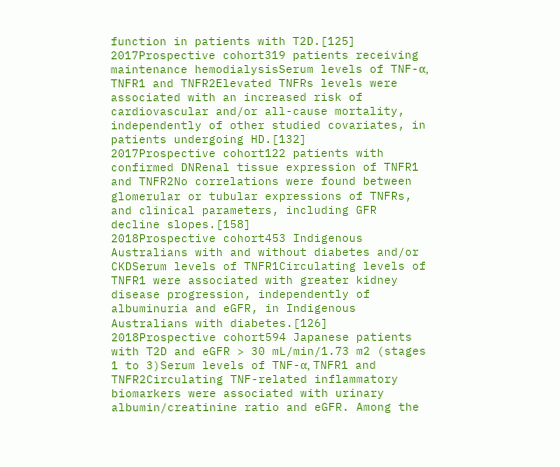function in patients with T2D.[125]
2017Prospective cohort319 patients receiving maintenance hemodialysisSerum levels of TNF-α, TNFR1 and TNFR2Elevated TNFRs levels were associated with an increased risk of cardiovascular and/or all-cause mortality, independently of other studied covariates, in patients undergoing HD.[132]
2017Prospective cohort122 patients with confirmed DNRenal tissue expression of TNFR1 and TNFR2No correlations were found between glomerular or tubular expressions of TNFRs, and clinical parameters, including GFR decline slopes.[158]
2018Prospective cohort453 Indigenous Australians with and without diabetes and/or CKDSerum levels of TNFR1Circulating levels of TNFR1 were associated with greater kidney disease progression, independently of albuminuria and eGFR, in Indigenous Australians with diabetes.[126]
2018Prospective cohort594 Japanese patients with T2D and eGFR > 30 mL/min/1.73 m2 (stages 1 to 3)Serum levels of TNF-α, TNFR1 and TNFR2Circulating TNF-related inflammatory biomarkers were associated with urinary albumin/creatinine ratio and eGFR. Among the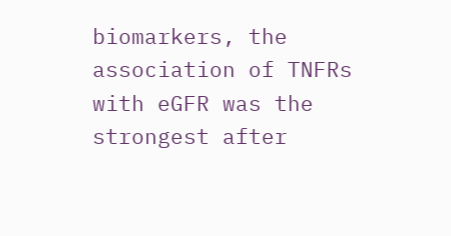biomarkers, the association of TNFRs with eGFR was the strongest after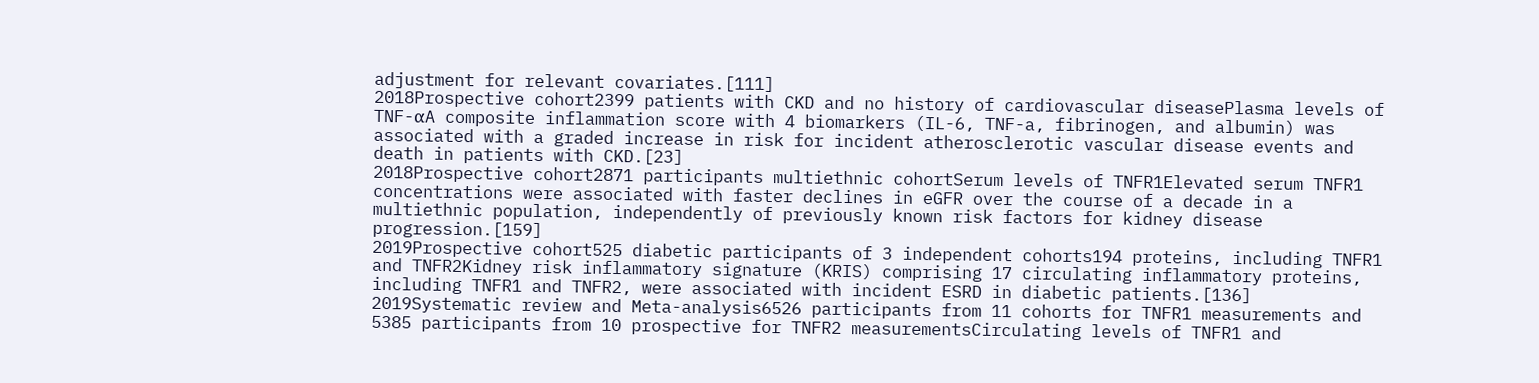adjustment for relevant covariates.[111]
2018Prospective cohort2399 patients with CKD and no history of cardiovascular diseasePlasma levels of TNF-αA composite inflammation score with 4 biomarkers (IL-6, TNF-a, fibrinogen, and albumin) was associated with a graded increase in risk for incident atherosclerotic vascular disease events and death in patients with CKD.[23]
2018Prospective cohort2871 participants multiethnic cohortSerum levels of TNFR1Elevated serum TNFR1 concentrations were associated with faster declines in eGFR over the course of a decade in a multiethnic population, independently of previously known risk factors for kidney disease progression.[159]
2019Prospective cohort525 diabetic participants of 3 independent cohorts194 proteins, including TNFR1 and TNFR2Kidney risk inflammatory signature (KRIS) comprising 17 circulating inflammatory proteins, including TNFR1 and TNFR2, were associated with incident ESRD in diabetic patients.[136]
2019Systematic review and Meta-analysis6526 participants from 11 cohorts for TNFR1 measurements and 5385 participants from 10 prospective for TNFR2 measurementsCirculating levels of TNFR1 and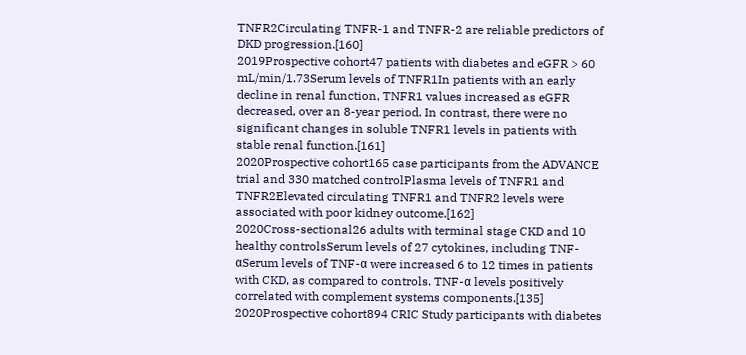TNFR2Circulating TNFR-1 and TNFR-2 are reliable predictors of DKD progression.[160]
2019Prospective cohort47 patients with diabetes and eGFR > 60 mL/min/1.73Serum levels of TNFR1In patients with an early decline in renal function, TNFR1 values increased as eGFR decreased, over an 8-year period. In contrast, there were no significant changes in soluble TNFR1 levels in patients with stable renal function.[161]
2020Prospective cohort165 case participants from the ADVANCE trial and 330 matched controlPlasma levels of TNFR1 and TNFR2Elevated circulating TNFR1 and TNFR2 levels were associated with poor kidney outcome.[162]
2020Cross-sectional26 adults with terminal stage CKD and 10 healthy controlsSerum levels of 27 cytokines, including TNF-αSerum levels of TNF-α were increased 6 to 12 times in patients with CKD, as compared to controls. TNF-α levels positively correlated with complement systems components.[135]
2020Prospective cohort894 CRIC Study participants with diabetes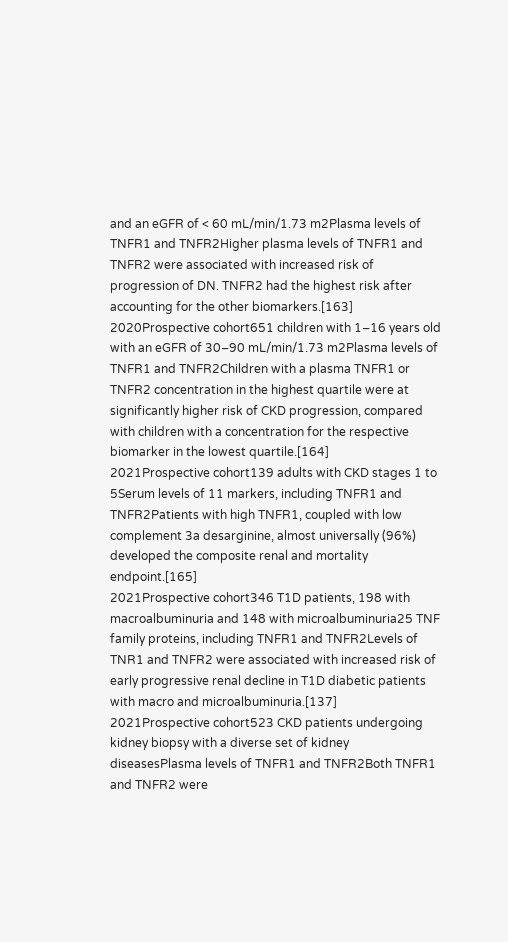and an eGFR of < 60 mL/min/1.73 m2Plasma levels of TNFR1 and TNFR2Higher plasma levels of TNFR1 and TNFR2 were associated with increased risk of progression of DN. TNFR2 had the highest risk after accounting for the other biomarkers.[163]
2020Prospective cohort651 children with 1–16 years old with an eGFR of 30–90 mL/min/1.73 m2Plasma levels of TNFR1 and TNFR2Children with a plasma TNFR1 or TNFR2 concentration in the highest quartile were at significantly higher risk of CKD progression, compared with children with a concentration for the respective biomarker in the lowest quartile.[164]
2021Prospective cohort139 adults with CKD stages 1 to 5Serum levels of 11 markers, including TNFR1 and TNFR2Patients with high TNFR1, coupled with low complement 3a desarginine, almost universally (96%) developed the composite renal and mortality endpoint.[165]
2021Prospective cohort346 T1D patients, 198 with macroalbuminuria and 148 with microalbuminuria25 TNF family proteins, including TNFR1 and TNFR2Levels of TNR1 and TNFR2 were associated with increased risk of early progressive renal decline in T1D diabetic patients with macro and microalbuminuria.[137]
2021Prospective cohort523 CKD patients undergoing kidney biopsy with a diverse set of kidney diseasesPlasma levels of TNFR1 and TNFR2Both TNFR1 and TNFR2 were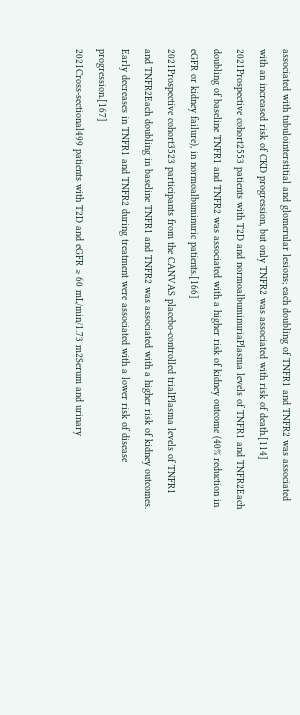associated with tubulointerstitial and glomerular lesions; each doubling of TNFR1 and TNFR2 was associated with an increased risk of CKD progression, but only TNFR2 was associated with risk of death.[114]
2021Prospective cohort2553 patients with T2D and normoalbuminuriaPlasma levels of TNFR1 and TNFR2Each doubling of baseline TNFR1 and TNFR2 was associated with a higher risk of kidney outcome (40% reduction in eGFR or kidney failure), in normoalbuminuric patients.[166]
2021Prospective cohort3523 participants from the CANVAS placebo-controlled trialPlasma levels of TNFR1 and TNFR2Each doubling in baseline TNFR1 and TNFR2 was associated with a higher risk of kidney outcomes. Early decreases in TNFR1 and TNFR2 during treatment were associated with a lower risk of disease progression.[167]
2021Cross-sectional499 patients with T2D and eGFR ≥ 60 mL/min/1.73 m2Serum and urinary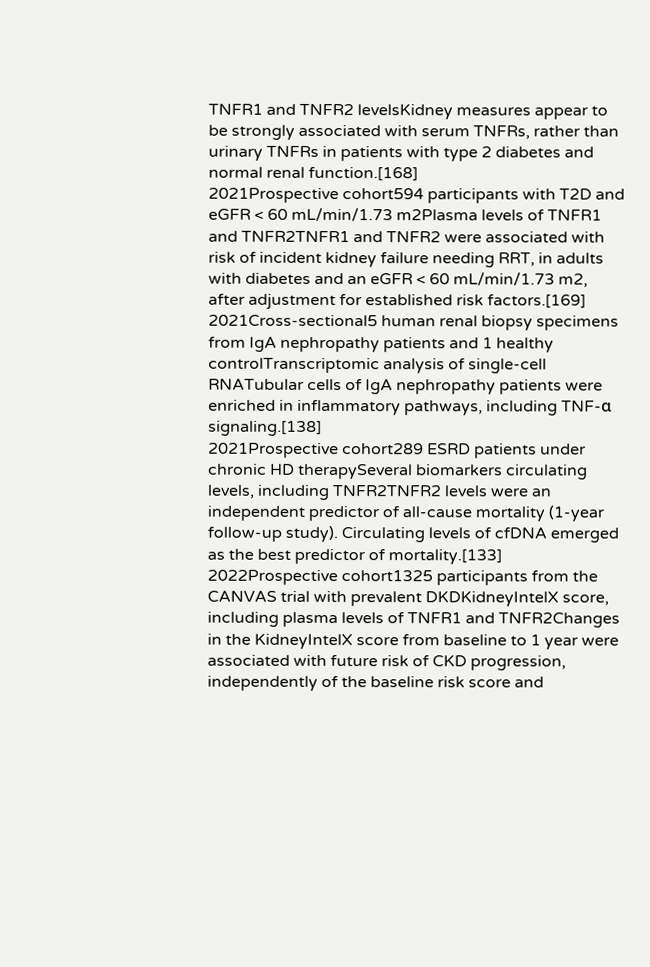TNFR1 and TNFR2 levelsKidney measures appear to be strongly associated with serum TNFRs, rather than urinary TNFRs in patients with type 2 diabetes and normal renal function.[168]
2021Prospective cohort594 participants with T2D and eGFR < 60 mL/min/1.73 m2Plasma levels of TNFR1 and TNFR2TNFR1 and TNFR2 were associated with risk of incident kidney failure needing RRT, in adults with diabetes and an eGFR < 60 mL/min/1.73 m2, after adjustment for established risk factors.[169]
2021Cross-sectional5 human renal biopsy specimens from IgA nephropathy patients and 1 healthy controlTranscriptomic analysis of single-cell RNATubular cells of IgA nephropathy patients were enriched in inflammatory pathways, including TNF-α signaling.[138]
2021Prospective cohort289 ESRD patients under chronic HD therapySeveral biomarkers circulating levels, including TNFR2TNFR2 levels were an independent predictor of all-cause mortality (1-year follow-up study). Circulating levels of cfDNA emerged as the best predictor of mortality.[133]
2022Prospective cohort1325 participants from the CANVAS trial with prevalent DKDKidneyIntelX score, including plasma levels of TNFR1 and TNFR2Changes in the KidneyIntelX score from baseline to 1 year were associated with future risk of CKD progression, independently of the baseline risk score and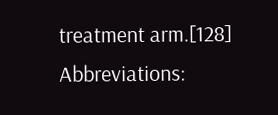treatment arm.[128]
Abbreviations: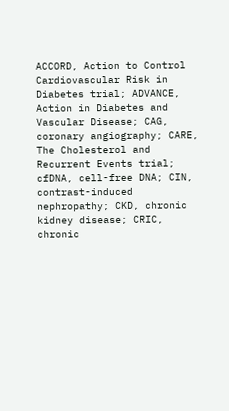ACCORD, Action to Control Cardiovascular Risk in Diabetes trial; ADVANCE, Action in Diabetes and Vascular Disease; CAG, coronary angiography; CARE, The Cholesterol and Recurrent Events trial; cfDNA, cell-free DNA; CIN, contrast-induced nephropathy; CKD, chronic kidney disease; CRIC, chronic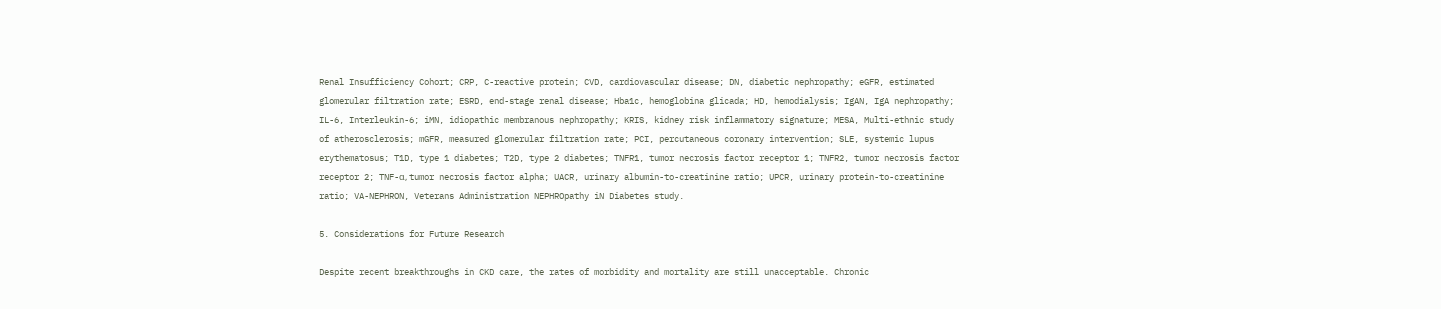Renal Insufficiency Cohort; CRP, C-reactive protein; CVD, cardiovascular disease; DN, diabetic nephropathy; eGFR, estimated glomerular filtration rate; ESRD, end-stage renal disease; Hba1c, hemoglobina glicada; HD, hemodialysis; IgAN, IgA nephropathy; IL-6, Interleukin-6; iMN, idiopathic membranous nephropathy; KRIS, kidney risk inflammatory signature; MESA, Multi-ethnic study of atherosclerosis; mGFR, measured glomerular filtration rate; PCI, percutaneous coronary intervention; SLE, systemic lupus erythematosus; T1D, type 1 diabetes; T2D, type 2 diabetes; TNFR1, tumor necrosis factor receptor 1; TNFR2, tumor necrosis factor receptor 2; TNF-α, tumor necrosis factor alpha; UACR, urinary albumin-to-creatinine ratio; UPCR, urinary protein-to-creatinine ratio; VA-NEPHRON, Veterans Administration NEPHROpathy iN Diabetes study.

5. Considerations for Future Research

Despite recent breakthroughs in CKD care, the rates of morbidity and mortality are still unacceptable. Chronic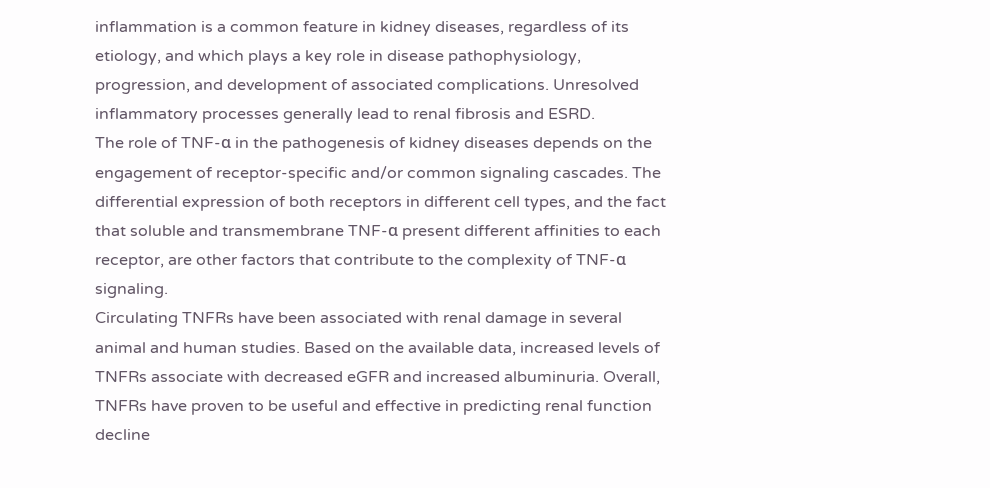inflammation is a common feature in kidney diseases, regardless of its etiology, and which plays a key role in disease pathophysiology, progression, and development of associated complications. Unresolved inflammatory processes generally lead to renal fibrosis and ESRD.
The role of TNF-α in the pathogenesis of kidney diseases depends on the engagement of receptor-specific and/or common signaling cascades. The differential expression of both receptors in different cell types, and the fact that soluble and transmembrane TNF-α present different affinities to each receptor, are other factors that contribute to the complexity of TNF-α signaling.
Circulating TNFRs have been associated with renal damage in several animal and human studies. Based on the available data, increased levels of TNFRs associate with decreased eGFR and increased albuminuria. Overall, TNFRs have proven to be useful and effective in predicting renal function decline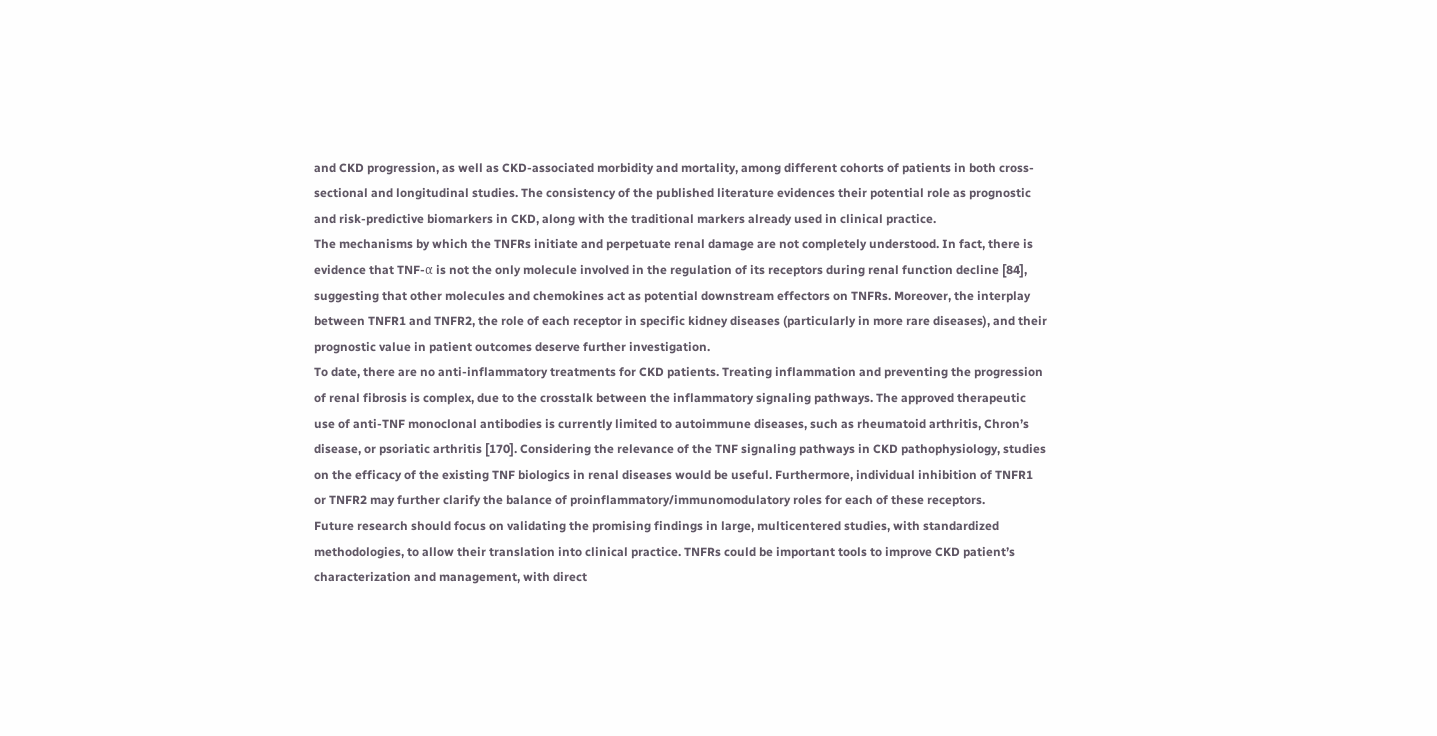and CKD progression, as well as CKD-associated morbidity and mortality, among different cohorts of patients in both cross-sectional and longitudinal studies. The consistency of the published literature evidences their potential role as prognostic and risk-predictive biomarkers in CKD, along with the traditional markers already used in clinical practice.
The mechanisms by which the TNFRs initiate and perpetuate renal damage are not completely understood. In fact, there is evidence that TNF-α is not the only molecule involved in the regulation of its receptors during renal function decline [84], suggesting that other molecules and chemokines act as potential downstream effectors on TNFRs. Moreover, the interplay between TNFR1 and TNFR2, the role of each receptor in specific kidney diseases (particularly in more rare diseases), and their prognostic value in patient outcomes deserve further investigation.
To date, there are no anti-inflammatory treatments for CKD patients. Treating inflammation and preventing the progression of renal fibrosis is complex, due to the crosstalk between the inflammatory signaling pathways. The approved therapeutic use of anti-TNF monoclonal antibodies is currently limited to autoimmune diseases, such as rheumatoid arthritis, Chron’s disease, or psoriatic arthritis [170]. Considering the relevance of the TNF signaling pathways in CKD pathophysiology, studies on the efficacy of the existing TNF biologics in renal diseases would be useful. Furthermore, individual inhibition of TNFR1 or TNFR2 may further clarify the balance of proinflammatory/immunomodulatory roles for each of these receptors.
Future research should focus on validating the promising findings in large, multicentered studies, with standardized methodologies, to allow their translation into clinical practice. TNFRs could be important tools to improve CKD patient’s characterization and management, with direct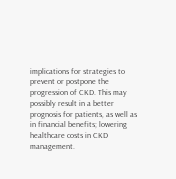implications for strategies to prevent or postpone the progression of CKD. This may possibly result in a better prognosis for patients, as well as in financial benefits; lowering healthcare costs in CKD management.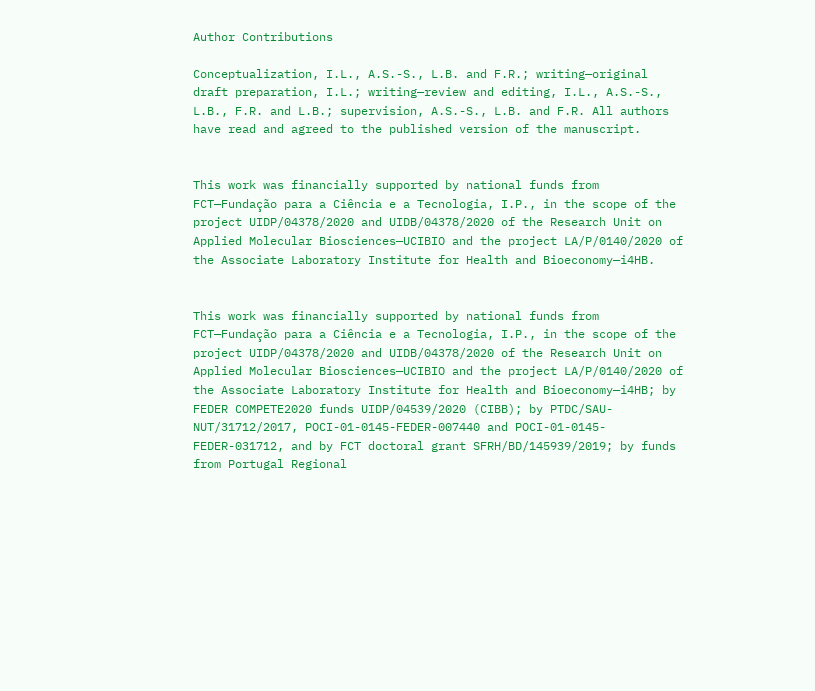Author Contributions

Conceptualization, I.L., A.S.-S., L.B. and F.R.; writing—original draft preparation, I.L.; writing—review and editing, I.L., A.S.-S., L.B., F.R. and L.B.; supervision, A.S.-S., L.B. and F.R. All authors have read and agreed to the published version of the manuscript.


This work was financially supported by national funds from FCT—Fundação para a Ciência e a Tecnologia, I.P., in the scope of the project UIDP/04378/2020 and UIDB/04378/2020 of the Research Unit on Applied Molecular Biosciences—UCIBIO and the project LA/P/0140/2020 of the Associate Laboratory Institute for Health and Bioeconomy—i4HB.


This work was financially supported by national funds from FCT—Fundação para a Ciência e a Tecnologia, I.P., in the scope of the project UIDP/04378/2020 and UIDB/04378/2020 of the Research Unit on Applied Molecular Biosciences—UCIBIO and the project LA/P/0140/2020 of the Associate Laboratory Institute for Health and Bioeconomy—i4HB; by FEDER COMPETE2020 funds UIDP/04539/2020 (CIBB); by PTDC/SAU-NUT/31712/2017, POCI-01-0145-FEDER-007440 and POCI-01-0145-FEDER-031712, and by FCT doctoral grant SFRH/BD/145939/2019; by funds from Portugal Regional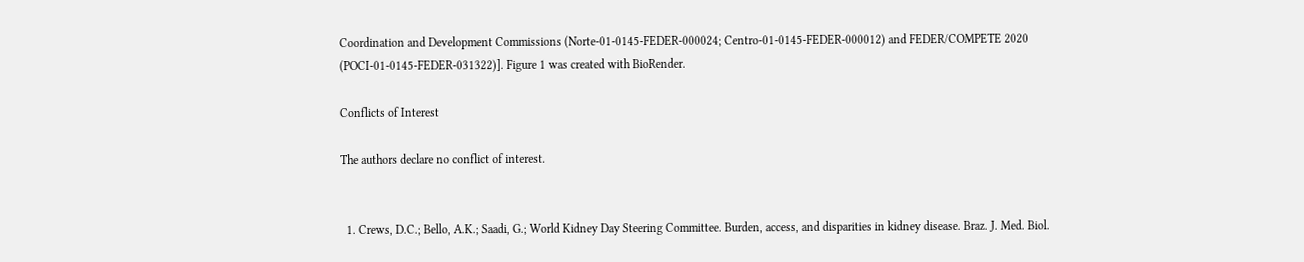Coordination and Development Commissions (Norte-01-0145-FEDER-000024; Centro-01-0145-FEDER-000012) and FEDER/COMPETE 2020 (POCI-01-0145-FEDER-031322)]. Figure 1 was created with BioRender.

Conflicts of Interest

The authors declare no conflict of interest.


  1. Crews, D.C.; Bello, A.K.; Saadi, G.; World Kidney Day Steering Committee. Burden, access, and disparities in kidney disease. Braz. J. Med. Biol.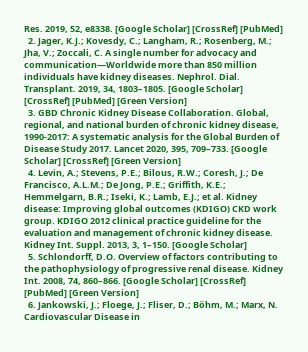Res. 2019, 52, e8338. [Google Scholar] [CrossRef] [PubMed]
  2. Jager, K.J.; Kovesdy, C.; Langham, R.; Rosenberg, M.; Jha, V.; Zoccali, C. A single number for advocacy and communication—Worldwide more than 850 million individuals have kidney diseases. Nephrol. Dial. Transplant. 2019, 34, 1803–1805. [Google Scholar] [CrossRef] [PubMed] [Green Version]
  3. GBD Chronic Kidney Disease Collaboration. Global, regional, and national burden of chronic kidney disease, 1990-2017: A systematic analysis for the Global Burden of Disease Study 2017. Lancet 2020, 395, 709–733. [Google Scholar] [CrossRef] [Green Version]
  4. Levin, A.; Stevens, P.E.; Bilous, R.W.; Coresh, J.; De Francisco, A.L.M.; De Jong, P.E.; Griffith, K.E.; Hemmelgarn, B.R.; Iseki, K.; Lamb, E.J.; et al. Kidney disease: Improving global outcomes (KDIGO) CKD work group. KDIGO 2012 clinical practice guideline for the evaluation and management of chronic kidney disease. Kidney Int. Suppl. 2013, 3, 1–150. [Google Scholar]
  5. Schlondorff, D.O. Overview of factors contributing to the pathophysiology of progressive renal disease. Kidney Int. 2008, 74, 860–866. [Google Scholar] [CrossRef] [PubMed] [Green Version]
  6. Jankowski, J.; Floege, J.; Fliser, D.; Böhm, M.; Marx, N. Cardiovascular Disease in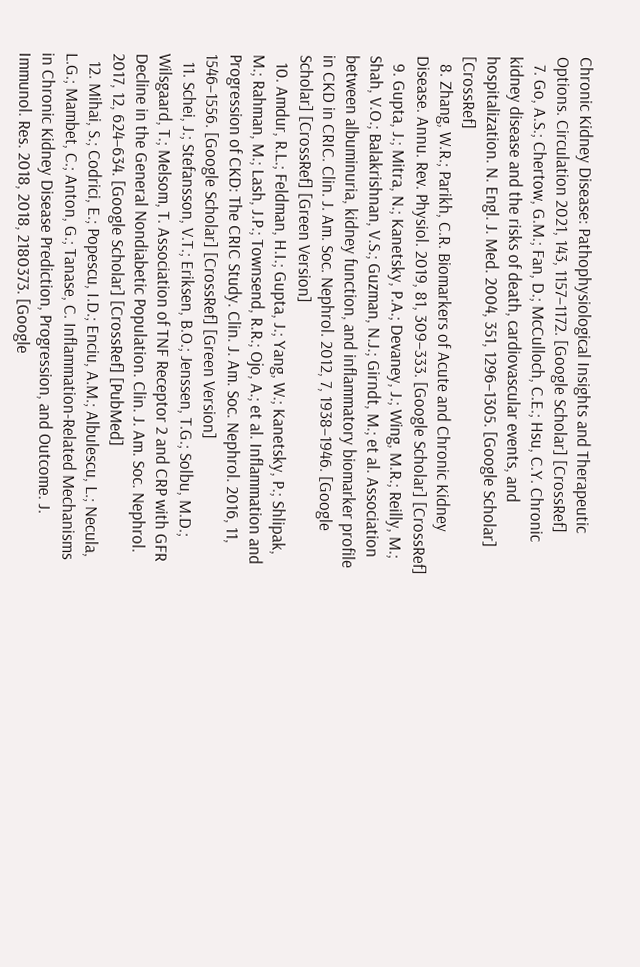Chronic Kidney Disease: Pathophysiological Insights and Therapeutic Options. Circulation 2021, 143, 1157–1172. [Google Scholar] [CrossRef]
  7. Go, A.S.; Chertow, G.M.; Fan, D.; McCulloch, C.E.; Hsu, C.Y. Chronic kidney disease and the risks of death, cardiovascular events, and hospitalization. N. Engl. J. Med. 2004, 351, 1296–1305. [Google Scholar] [CrossRef]
  8. Zhang, W.R.; Parikh, C.R. Biomarkers of Acute and Chronic Kidney Disease. Annu. Rev. Physiol. 2019, 81, 309–333. [Google Scholar] [CrossRef]
  9. Gupta, J.; Mitra, N.; Kanetsky, P.A.; Devaney, J.; Wing, M.R.; Reilly, M.; Shah, V.O.; Balakrishnan, V.S.; Guzman, N.J.; Girndt, M.; et al. Association between albuminuria, kidney function, and inflammatory biomarker profile in CKD in CRIC. Clin. J. Am. Soc. Nephrol. 2012, 7, 1938–1946. [Google Scholar] [CrossRef] [Green Version]
  10. Amdur, R.L.; Feldman, H.I.; Gupta, J.; Yang, W.; Kanetsky, P.; Shlipak, M.; Rahman, M.; Lash, J.P.; Townsend, R.R.; Ojo, A.; et al. Inflammation and Progression of CKD: The CRIC Study. Clin. J. Am. Soc. Nephrol. 2016, 11, 1546–1556. [Google Scholar] [CrossRef] [Green Version]
  11. Schei, J.; Stefansson, V.T.; Eriksen, B.O.; Jenssen, T.G.; Solbu, M.D.; Wilsgaard, T.; Melsom, T. Association of TNF Receptor 2 and CRP with GFR Decline in the General Nondiabetic Population. Clin. J. Am. Soc. Nephrol. 2017, 12, 624–634. [Google Scholar] [CrossRef] [PubMed]
  12. Mihai, S.; Codrici, E.; Popescu, I.D.; Enciu, A.M.; Albulescu, L.; Necula, L.G.; Mambet, C.; Anton, G.; Tanase, C. Inflammation-Related Mechanisms in Chronic Kidney Disease Prediction, Progression, and Outcome. J. Immunol. Res. 2018, 2018, 2180373. [Google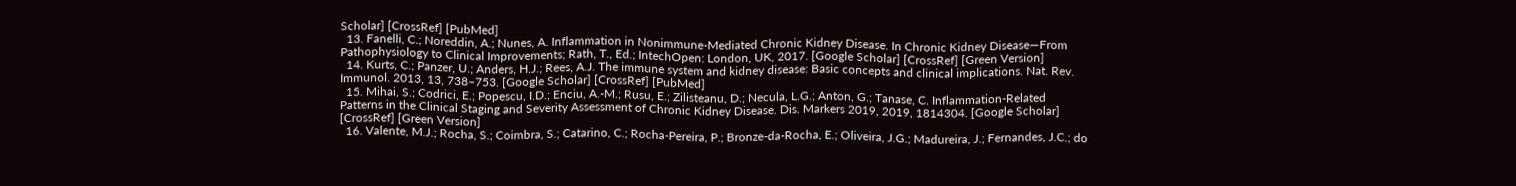Scholar] [CrossRef] [PubMed]
  13. Fanelli, C.; Noreddin, A.; Nunes, A. Inflammation in Nonimmune-Mediated Chronic Kidney Disease. In Chronic Kidney Disease—From Pathophysiology to Clinical Improvements; Rath, T., Ed.; IntechOpen: London, UK, 2017. [Google Scholar] [CrossRef] [Green Version]
  14. Kurts, C.; Panzer, U.; Anders, H.J.; Rees, A.J. The immune system and kidney disease: Basic concepts and clinical implications. Nat. Rev. Immunol. 2013, 13, 738–753. [Google Scholar] [CrossRef] [PubMed]
  15. Mihai, S.; Codrici, E.; Popescu, I.D.; Enciu, A.-M.; Rusu, E.; Zilisteanu, D.; Necula, L.G.; Anton, G.; Tanase, C. Inflammation-Related Patterns in the Clinical Staging and Severity Assessment of Chronic Kidney Disease. Dis. Markers 2019, 2019, 1814304. [Google Scholar] [CrossRef] [Green Version]
  16. Valente, M.J.; Rocha, S.; Coimbra, S.; Catarino, C.; Rocha-Pereira, P.; Bronze-da-Rocha, E.; Oliveira, J.G.; Madureira, J.; Fernandes, J.C.; do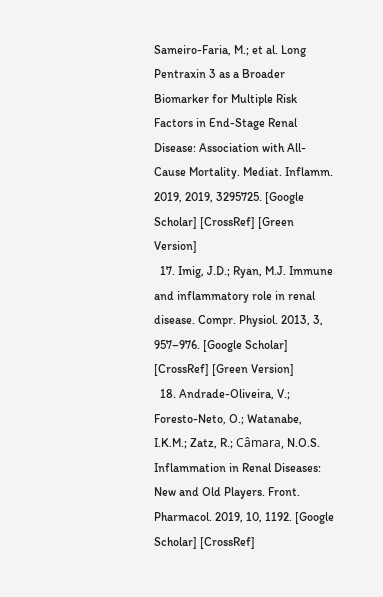Sameiro-Faria, M.; et al. Long Pentraxin 3 as a Broader Biomarker for Multiple Risk Factors in End-Stage Renal Disease: Association with All-Cause Mortality. Mediat. Inflamm. 2019, 2019, 3295725. [Google Scholar] [CrossRef] [Green Version]
  17. Imig, J.D.; Ryan, M.J. Immune and inflammatory role in renal disease. Compr. Physiol. 2013, 3, 957–976. [Google Scholar] [CrossRef] [Green Version]
  18. Andrade-Oliveira, V.; Foresto-Neto, O.; Watanabe, I.K.M.; Zatz, R.; Câmara, N.O.S. Inflammation in Renal Diseases: New and Old Players. Front. Pharmacol. 2019, 10, 1192. [Google Scholar] [CrossRef]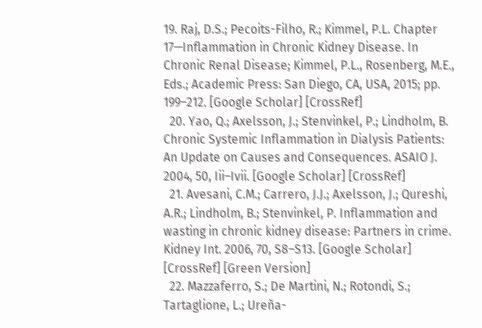19. Raj, D.S.; Pecoits-Filho, R.; Kimmel, P.L. Chapter 17—Inflammation in Chronic Kidney Disease. In Chronic Renal Disease; Kimmel, P.L., Rosenberg, M.E., Eds.; Academic Press: San Diego, CA, USA, 2015; pp. 199–212. [Google Scholar] [CrossRef]
  20. Yao, Q.; Axelsson, J.; Stenvinkel, P.; Lindholm, B. Chronic Systemic Inflammation in Dialysis Patients: An Update on Causes and Consequences. ASAIO J. 2004, 50, Iii–Ivii. [Google Scholar] [CrossRef]
  21. Avesani, C.M.; Carrero, J.J.; Axelsson, J.; Qureshi, A.R.; Lindholm, B.; Stenvinkel, P. Inflammation and wasting in chronic kidney disease: Partners in crime. Kidney Int. 2006, 70, S8–S13. [Google Scholar] [CrossRef] [Green Version]
  22. Mazzaferro, S.; De Martini, N.; Rotondi, S.; Tartaglione, L.; Ureña-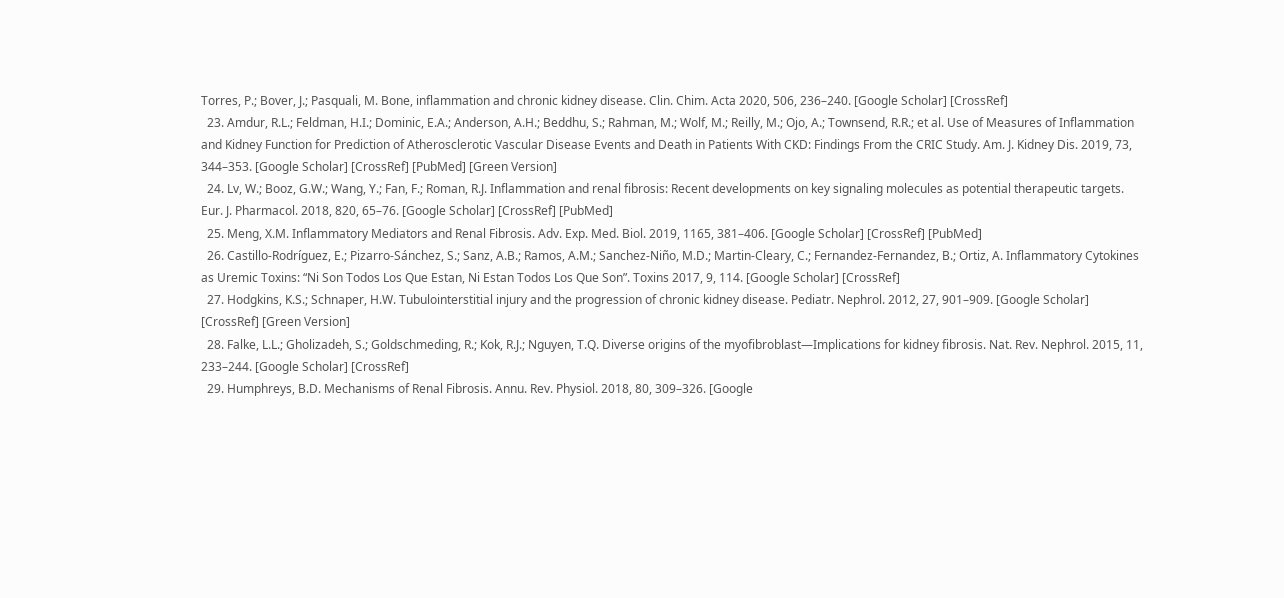Torres, P.; Bover, J.; Pasquali, M. Bone, inflammation and chronic kidney disease. Clin. Chim. Acta 2020, 506, 236–240. [Google Scholar] [CrossRef]
  23. Amdur, R.L.; Feldman, H.I.; Dominic, E.A.; Anderson, A.H.; Beddhu, S.; Rahman, M.; Wolf, M.; Reilly, M.; Ojo, A.; Townsend, R.R.; et al. Use of Measures of Inflammation and Kidney Function for Prediction of Atherosclerotic Vascular Disease Events and Death in Patients With CKD: Findings From the CRIC Study. Am. J. Kidney Dis. 2019, 73, 344–353. [Google Scholar] [CrossRef] [PubMed] [Green Version]
  24. Lv, W.; Booz, G.W.; Wang, Y.; Fan, F.; Roman, R.J. Inflammation and renal fibrosis: Recent developments on key signaling molecules as potential therapeutic targets. Eur. J. Pharmacol. 2018, 820, 65–76. [Google Scholar] [CrossRef] [PubMed]
  25. Meng, X.M. Inflammatory Mediators and Renal Fibrosis. Adv. Exp. Med. Biol. 2019, 1165, 381–406. [Google Scholar] [CrossRef] [PubMed]
  26. Castillo-Rodríguez, E.; Pizarro-Sánchez, S.; Sanz, A.B.; Ramos, A.M.; Sanchez-Niño, M.D.; Martin-Cleary, C.; Fernandez-Fernandez, B.; Ortiz, A. Inflammatory Cytokines as Uremic Toxins: “Ni Son Todos Los Que Estan, Ni Estan Todos Los Que Son”. Toxins 2017, 9, 114. [Google Scholar] [CrossRef]
  27. Hodgkins, K.S.; Schnaper, H.W. Tubulointerstitial injury and the progression of chronic kidney disease. Pediatr. Nephrol. 2012, 27, 901–909. [Google Scholar] [CrossRef] [Green Version]
  28. Falke, L.L.; Gholizadeh, S.; Goldschmeding, R.; Kok, R.J.; Nguyen, T.Q. Diverse origins of the myofibroblast—Implications for kidney fibrosis. Nat. Rev. Nephrol. 2015, 11, 233–244. [Google Scholar] [CrossRef]
  29. Humphreys, B.D. Mechanisms of Renal Fibrosis. Annu. Rev. Physiol. 2018, 80, 309–326. [Google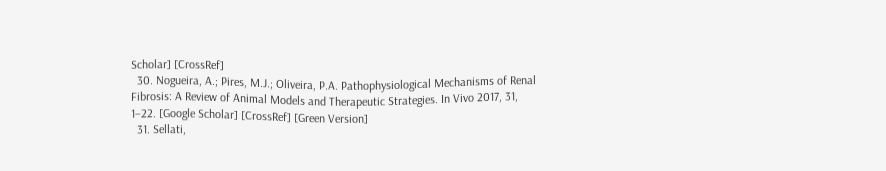Scholar] [CrossRef]
  30. Nogueira, A.; Pires, M.J.; Oliveira, P.A. Pathophysiological Mechanisms of Renal Fibrosis: A Review of Animal Models and Therapeutic Strategies. In Vivo 2017, 31, 1–22. [Google Scholar] [CrossRef] [Green Version]
  31. Sellati,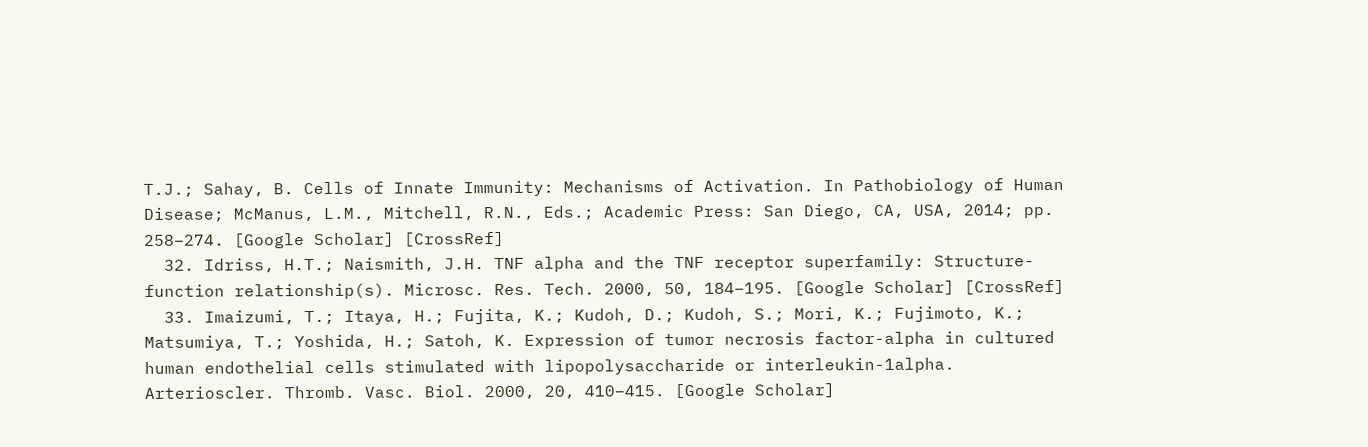T.J.; Sahay, B. Cells of Innate Immunity: Mechanisms of Activation. In Pathobiology of Human Disease; McManus, L.M., Mitchell, R.N., Eds.; Academic Press: San Diego, CA, USA, 2014; pp. 258–274. [Google Scholar] [CrossRef]
  32. Idriss, H.T.; Naismith, J.H. TNF alpha and the TNF receptor superfamily: Structure-function relationship(s). Microsc. Res. Tech. 2000, 50, 184–195. [Google Scholar] [CrossRef]
  33. Imaizumi, T.; Itaya, H.; Fujita, K.; Kudoh, D.; Kudoh, S.; Mori, K.; Fujimoto, K.; Matsumiya, T.; Yoshida, H.; Satoh, K. Expression of tumor necrosis factor-alpha in cultured human endothelial cells stimulated with lipopolysaccharide or interleukin-1alpha. Arterioscler. Thromb. Vasc. Biol. 2000, 20, 410–415. [Google Scholar]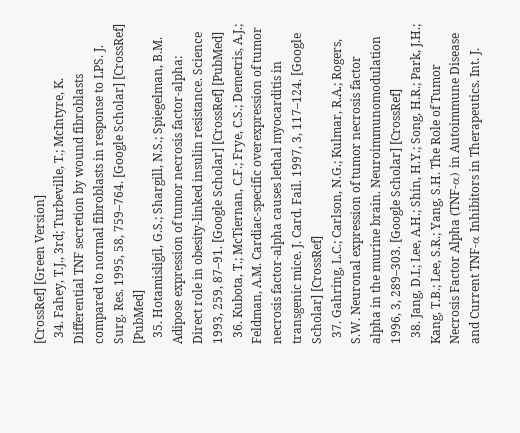[CrossRef] [Green Version]
  34. Fahey, T.J., 3rd; Turbeville, T.; McIntyre, K. Differential TNF secretion by wound fibroblasts compared to normal fibroblasts in response to LPS. J. Surg. Res. 1995, 58, 759–764. [Google Scholar] [CrossRef] [PubMed]
  35. Hotamisligil, G.S.; Shargill, N.S.; Spiegelman, B.M. Adipose expression of tumor necrosis factor-alpha: Direct role in obesity-linked insulin resistance. Science 1993, 259, 87–91. [Google Scholar] [CrossRef] [PubMed]
  36. Kubota, T.; McTiernan, C.F.; Frye, C.S.; Demetris, A.J.; Feldman, A.M. Cardiac-specific overexpression of tumor necrosis factor-alpha causes lethal myocarditis in transgenic mice. J. Card. Fail. 1997, 3, 117–124. [Google Scholar] [CrossRef]
  37. Gahring, L.C.; Carlson, N.G.; Kulmar, R.A.; Rogers, S.W. Neuronal expression of tumor necrosis factor alpha in the murine brain. Neuroimmunomodulation 1996, 3, 289–303. [Google Scholar] [CrossRef]
  38. Jang, D.I.; Lee, A.H.; Shin, H.Y.; Song, H.R.; Park, J.H.; Kang, T.B.; Lee, S.R.; Yang, S.H. The Role of Tumor Necrosis Factor Alpha (TNF-α) in Autoimmune Disease and Current TNF-α Inhibitors in Therapeutics. Int. J.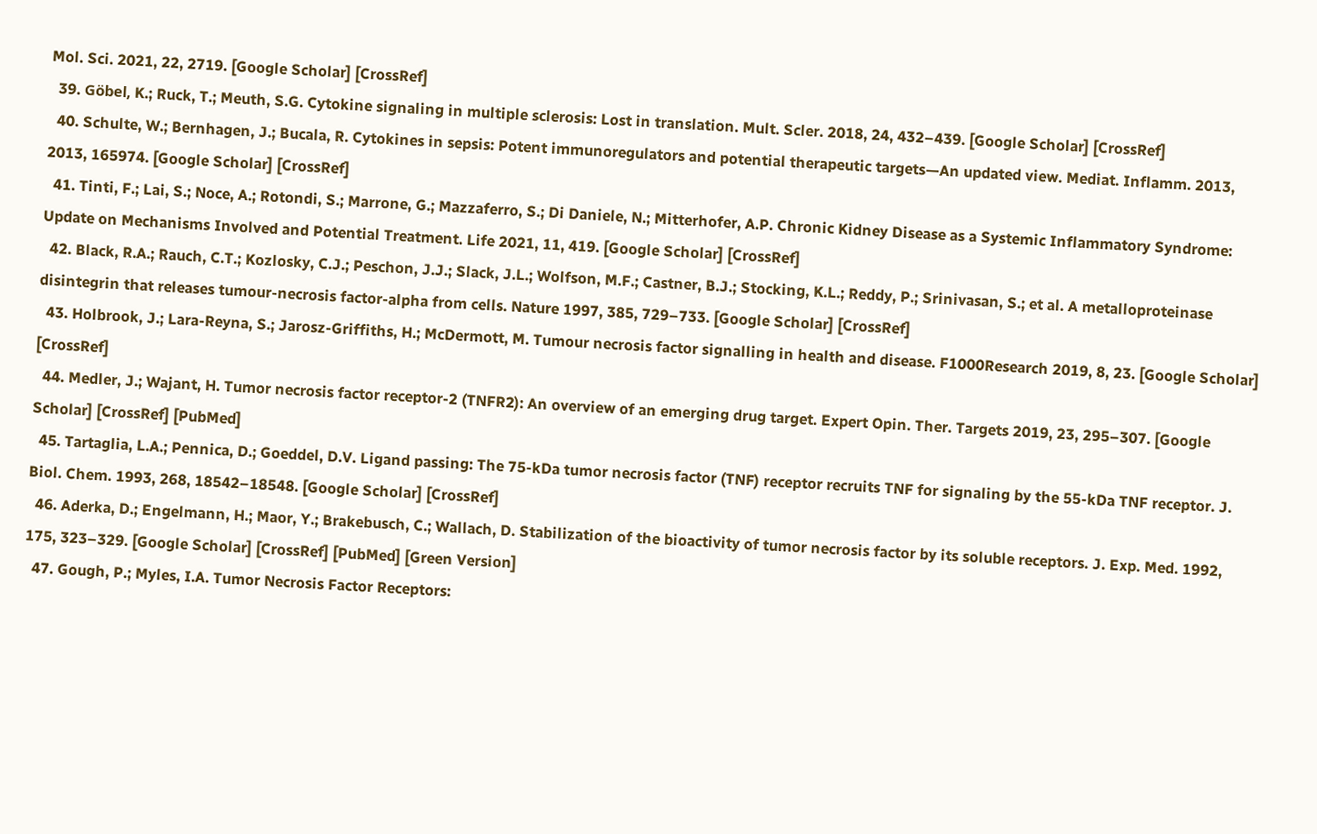Mol. Sci. 2021, 22, 2719. [Google Scholar] [CrossRef]
  39. Göbel, K.; Ruck, T.; Meuth, S.G. Cytokine signaling in multiple sclerosis: Lost in translation. Mult. Scler. 2018, 24, 432–439. [Google Scholar] [CrossRef]
  40. Schulte, W.; Bernhagen, J.; Bucala, R. Cytokines in sepsis: Potent immunoregulators and potential therapeutic targets—An updated view. Mediat. Inflamm. 2013, 2013, 165974. [Google Scholar] [CrossRef]
  41. Tinti, F.; Lai, S.; Noce, A.; Rotondi, S.; Marrone, G.; Mazzaferro, S.; Di Daniele, N.; Mitterhofer, A.P. Chronic Kidney Disease as a Systemic Inflammatory Syndrome: Update on Mechanisms Involved and Potential Treatment. Life 2021, 11, 419. [Google Scholar] [CrossRef]
  42. Black, R.A.; Rauch, C.T.; Kozlosky, C.J.; Peschon, J.J.; Slack, J.L.; Wolfson, M.F.; Castner, B.J.; Stocking, K.L.; Reddy, P.; Srinivasan, S.; et al. A metalloproteinase disintegrin that releases tumour-necrosis factor-alpha from cells. Nature 1997, 385, 729–733. [Google Scholar] [CrossRef]
  43. Holbrook, J.; Lara-Reyna, S.; Jarosz-Griffiths, H.; McDermott, M. Tumour necrosis factor signalling in health and disease. F1000Research 2019, 8, 23. [Google Scholar] [CrossRef]
  44. Medler, J.; Wajant, H. Tumor necrosis factor receptor-2 (TNFR2): An overview of an emerging drug target. Expert Opin. Ther. Targets 2019, 23, 295–307. [Google Scholar] [CrossRef] [PubMed]
  45. Tartaglia, L.A.; Pennica, D.; Goeddel, D.V. Ligand passing: The 75-kDa tumor necrosis factor (TNF) receptor recruits TNF for signaling by the 55-kDa TNF receptor. J. Biol. Chem. 1993, 268, 18542–18548. [Google Scholar] [CrossRef]
  46. Aderka, D.; Engelmann, H.; Maor, Y.; Brakebusch, C.; Wallach, D. Stabilization of the bioactivity of tumor necrosis factor by its soluble receptors. J. Exp. Med. 1992, 175, 323–329. [Google Scholar] [CrossRef] [PubMed] [Green Version]
  47. Gough, P.; Myles, I.A. Tumor Necrosis Factor Receptors: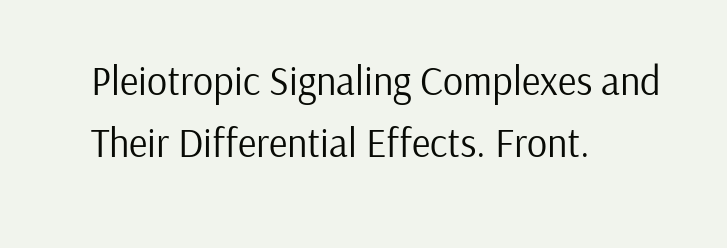Pleiotropic Signaling Complexes and Their Differential Effects. Front.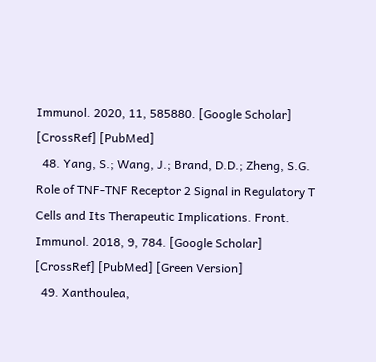Immunol. 2020, 11, 585880. [Google Scholar] [CrossRef] [PubMed]
  48. Yang, S.; Wang, J.; Brand, D.D.; Zheng, S.G. Role of TNF-TNF Receptor 2 Signal in Regulatory T Cells and Its Therapeutic Implications. Front. Immunol. 2018, 9, 784. [Google Scholar] [CrossRef] [PubMed] [Green Version]
  49. Xanthoulea,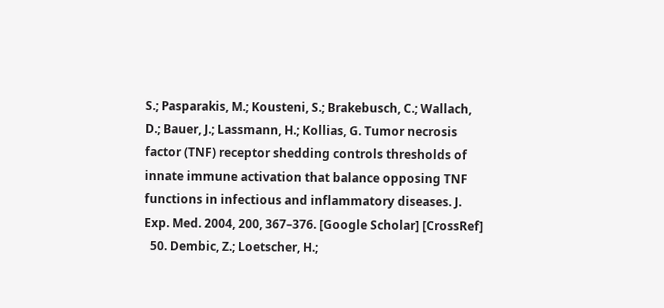S.; Pasparakis, M.; Kousteni, S.; Brakebusch, C.; Wallach, D.; Bauer, J.; Lassmann, H.; Kollias, G. Tumor necrosis factor (TNF) receptor shedding controls thresholds of innate immune activation that balance opposing TNF functions in infectious and inflammatory diseases. J. Exp. Med. 2004, 200, 367–376. [Google Scholar] [CrossRef]
  50. Dembic, Z.; Loetscher, H.;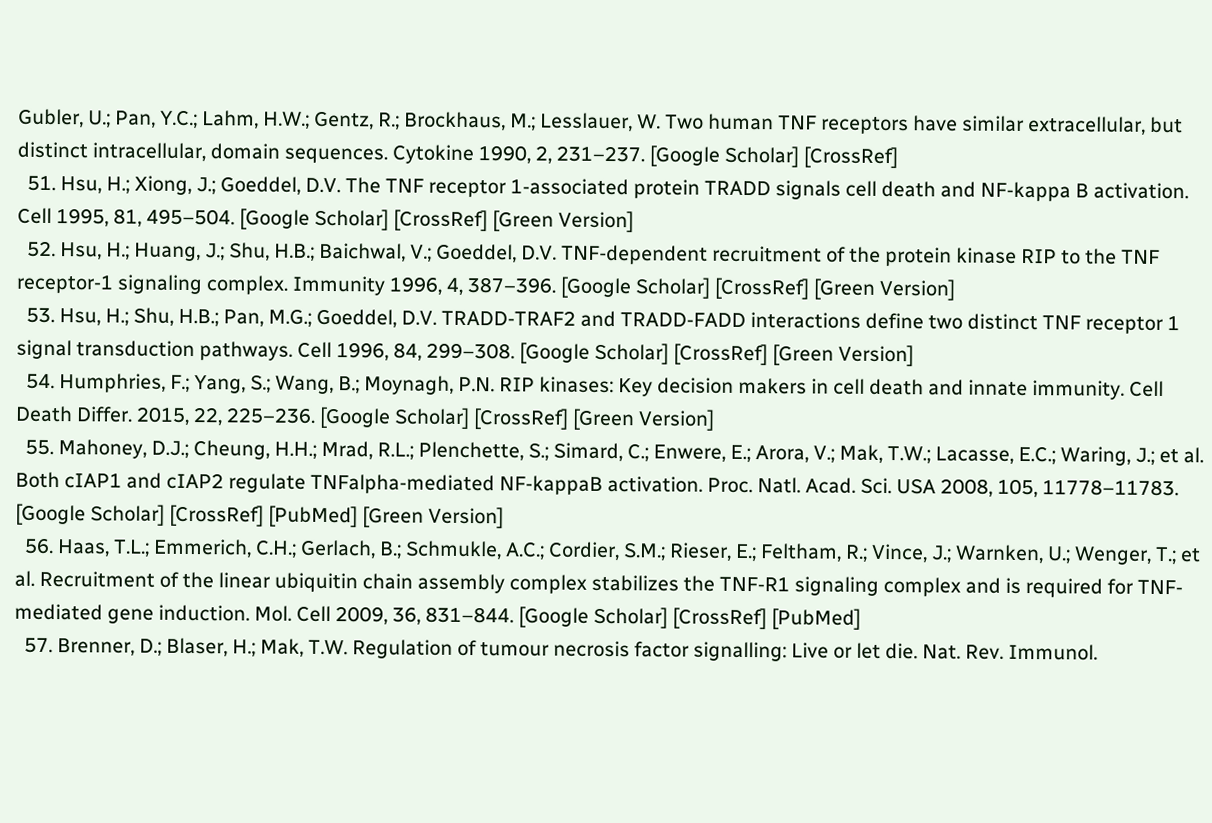Gubler, U.; Pan, Y.C.; Lahm, H.W.; Gentz, R.; Brockhaus, M.; Lesslauer, W. Two human TNF receptors have similar extracellular, but distinct intracellular, domain sequences. Cytokine 1990, 2, 231–237. [Google Scholar] [CrossRef]
  51. Hsu, H.; Xiong, J.; Goeddel, D.V. The TNF receptor 1-associated protein TRADD signals cell death and NF-kappa B activation. Cell 1995, 81, 495–504. [Google Scholar] [CrossRef] [Green Version]
  52. Hsu, H.; Huang, J.; Shu, H.B.; Baichwal, V.; Goeddel, D.V. TNF-dependent recruitment of the protein kinase RIP to the TNF receptor-1 signaling complex. Immunity 1996, 4, 387–396. [Google Scholar] [CrossRef] [Green Version]
  53. Hsu, H.; Shu, H.B.; Pan, M.G.; Goeddel, D.V. TRADD-TRAF2 and TRADD-FADD interactions define two distinct TNF receptor 1 signal transduction pathways. Cell 1996, 84, 299–308. [Google Scholar] [CrossRef] [Green Version]
  54. Humphries, F.; Yang, S.; Wang, B.; Moynagh, P.N. RIP kinases: Key decision makers in cell death and innate immunity. Cell Death Differ. 2015, 22, 225–236. [Google Scholar] [CrossRef] [Green Version]
  55. Mahoney, D.J.; Cheung, H.H.; Mrad, R.L.; Plenchette, S.; Simard, C.; Enwere, E.; Arora, V.; Mak, T.W.; Lacasse, E.C.; Waring, J.; et al. Both cIAP1 and cIAP2 regulate TNFalpha-mediated NF-kappaB activation. Proc. Natl. Acad. Sci. USA 2008, 105, 11778–11783. [Google Scholar] [CrossRef] [PubMed] [Green Version]
  56. Haas, T.L.; Emmerich, C.H.; Gerlach, B.; Schmukle, A.C.; Cordier, S.M.; Rieser, E.; Feltham, R.; Vince, J.; Warnken, U.; Wenger, T.; et al. Recruitment of the linear ubiquitin chain assembly complex stabilizes the TNF-R1 signaling complex and is required for TNF-mediated gene induction. Mol. Cell 2009, 36, 831–844. [Google Scholar] [CrossRef] [PubMed]
  57. Brenner, D.; Blaser, H.; Mak, T.W. Regulation of tumour necrosis factor signalling: Live or let die. Nat. Rev. Immunol.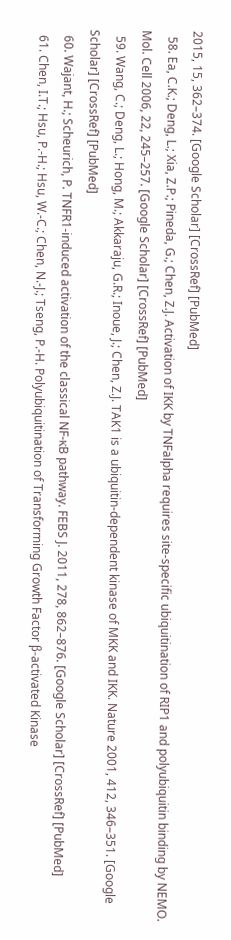2015, 15, 362–374. [Google Scholar] [CrossRef] [PubMed]
  58. Ea, C.K.; Deng, L.; Xia, Z.P.; Pineda, G.; Chen, Z.J. Activation of IKK by TNFalpha requires site-specific ubiquitination of RIP1 and polyubiquitin binding by NEMO. Mol. Cell 2006, 22, 245–257. [Google Scholar] [CrossRef] [PubMed]
  59. Wang, C.; Deng, L.; Hong, M.; Akkaraju, G.R.; Inoue, J.; Chen, Z.J. TAK1 is a ubiquitin-dependent kinase of MKK and IKK. Nature 2001, 412, 346–351. [Google Scholar] [CrossRef] [PubMed]
  60. Wajant, H.; Scheurich, P. TNFR1-induced activation of the classical NF-κB pathway. FEBS J. 2011, 278, 862–876. [Google Scholar] [CrossRef] [PubMed]
  61. Chen, I.T.; Hsu, P.-H.; Hsu, W.-C.; Chen, N.-J.; Tseng, P.-H. Polyubiquitination of Transforming Growth Factor β-activated Kinase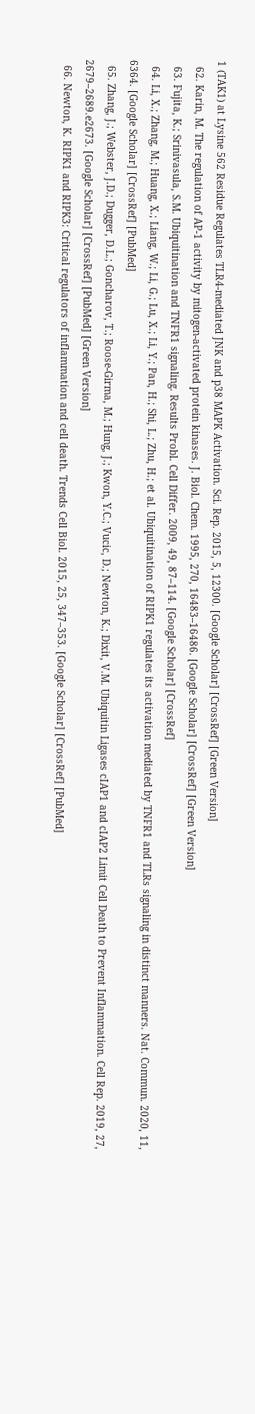1 (TAK1) at Lysine 562 Residue Regulates TLR4-mediated JNK and p38 MAPK Activation. Sci. Rep. 2015, 5, 12300. [Google Scholar] [CrossRef] [Green Version]
  62. Karin, M. The regulation of AP-1 activity by mitogen-activated protein kinases. J. Biol. Chem. 1995, 270, 16483–16486. [Google Scholar] [CrossRef] [Green Version]
  63. Fujita, K.; Srinivasula, S.M. Ubiquitination and TNFR1 signaling. Results Probl. Cell Differ. 2009, 49, 87–114. [Google Scholar] [CrossRef]
  64. Li, X.; Zhang, M.; Huang, X.; Liang, W.; Li, G.; Lu, X.; Li, Y.; Pan, H.; Shi, L.; Zhu, H.; et al. Ubiquitination of RIPK1 regulates its activation mediated by TNFR1 and TLRs signaling in distinct manners. Nat. Commun. 2020, 11, 6364. [Google Scholar] [CrossRef] [PubMed]
  65. Zhang, J.; Webster, J.D.; Dugger, D.L.; Goncharov, T.; Roose-Girma, M.; Hung, J.; Kwon, Y.C.; Vucic, D.; Newton, K.; Dixit, V.M. Ubiquitin Ligases cIAP1 and cIAP2 Limit Cell Death to Prevent Inflammation. Cell Rep. 2019, 27, 2679–2689.e2673. [Google Scholar] [CrossRef] [PubMed] [Green Version]
  66. Newton, K. RIPK1 and RIPK3: Critical regulators of inflammation and cell death. Trends Cell Biol. 2015, 25, 347–353. [Google Scholar] [CrossRef] [PubMed]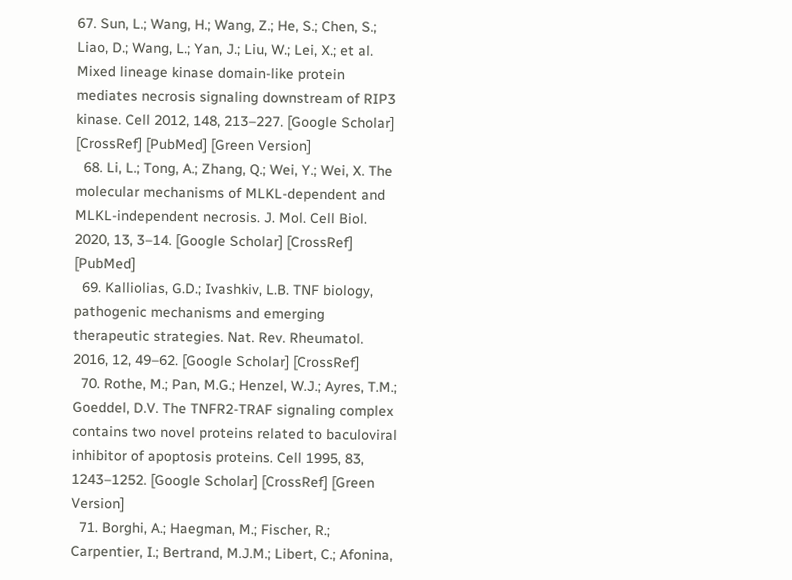67. Sun, L.; Wang, H.; Wang, Z.; He, S.; Chen, S.; Liao, D.; Wang, L.; Yan, J.; Liu, W.; Lei, X.; et al. Mixed lineage kinase domain-like protein mediates necrosis signaling downstream of RIP3 kinase. Cell 2012, 148, 213–227. [Google Scholar] [CrossRef] [PubMed] [Green Version]
  68. Li, L.; Tong, A.; Zhang, Q.; Wei, Y.; Wei, X. The molecular mechanisms of MLKL-dependent and MLKL-independent necrosis. J. Mol. Cell Biol. 2020, 13, 3–14. [Google Scholar] [CrossRef] [PubMed]
  69. Kalliolias, G.D.; Ivashkiv, L.B. TNF biology, pathogenic mechanisms and emerging therapeutic strategies. Nat. Rev. Rheumatol. 2016, 12, 49–62. [Google Scholar] [CrossRef]
  70. Rothe, M.; Pan, M.G.; Henzel, W.J.; Ayres, T.M.; Goeddel, D.V. The TNFR2-TRAF signaling complex contains two novel proteins related to baculoviral inhibitor of apoptosis proteins. Cell 1995, 83, 1243–1252. [Google Scholar] [CrossRef] [Green Version]
  71. Borghi, A.; Haegman, M.; Fischer, R.; Carpentier, I.; Bertrand, M.J.M.; Libert, C.; Afonina,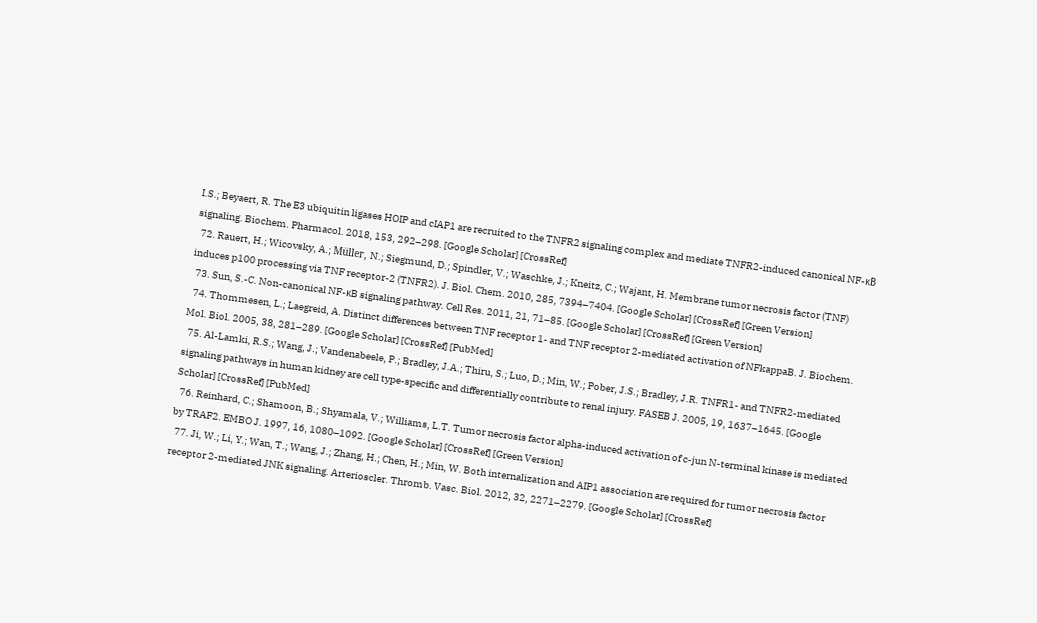I.S.; Beyaert, R. The E3 ubiquitin ligases HOIP and cIAP1 are recruited to the TNFR2 signaling complex and mediate TNFR2-induced canonical NF-κB signaling. Biochem. Pharmacol. 2018, 153, 292–298. [Google Scholar] [CrossRef]
  72. Rauert, H.; Wicovsky, A.; Müller, N.; Siegmund, D.; Spindler, V.; Waschke, J.; Kneitz, C.; Wajant, H. Membrane tumor necrosis factor (TNF) induces p100 processing via TNF receptor-2 (TNFR2). J. Biol. Chem. 2010, 285, 7394–7404. [Google Scholar] [CrossRef] [Green Version]
  73. Sun, S.-C. Non-canonical NF-κB signaling pathway. Cell Res. 2011, 21, 71–85. [Google Scholar] [CrossRef] [Green Version]
  74. Thommesen, L.; Laegreid, A. Distinct differences between TNF receptor 1- and TNF receptor 2-mediated activation of NFkappaB. J. Biochem. Mol. Biol. 2005, 38, 281–289. [Google Scholar] [CrossRef] [PubMed]
  75. Al-Lamki, R.S.; Wang, J.; Vandenabeele, P.; Bradley, J.A.; Thiru, S.; Luo, D.; Min, W.; Pober, J.S.; Bradley, J.R. TNFR1- and TNFR2-mediated signaling pathways in human kidney are cell type-specific and differentially contribute to renal injury. FASEB J. 2005, 19, 1637–1645. [Google Scholar] [CrossRef] [PubMed]
  76. Reinhard, C.; Shamoon, B.; Shyamala, V.; Williams, L.T. Tumor necrosis factor alpha-induced activation of c-jun N-terminal kinase is mediated by TRAF2. EMBO J. 1997, 16, 1080–1092. [Google Scholar] [CrossRef] [Green Version]
  77. Ji, W.; Li, Y.; Wan, T.; Wang, J.; Zhang, H.; Chen, H.; Min, W. Both internalization and AIP1 association are required for tumor necrosis factor receptor 2-mediated JNK signaling. Arterioscler. Thromb. Vasc. Biol. 2012, 32, 2271–2279. [Google Scholar] [CrossRef]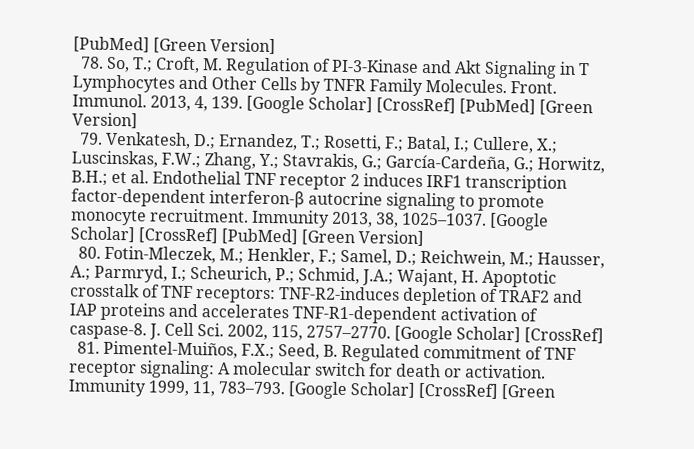[PubMed] [Green Version]
  78. So, T.; Croft, M. Regulation of PI-3-Kinase and Akt Signaling in T Lymphocytes and Other Cells by TNFR Family Molecules. Front. Immunol. 2013, 4, 139. [Google Scholar] [CrossRef] [PubMed] [Green Version]
  79. Venkatesh, D.; Ernandez, T.; Rosetti, F.; Batal, I.; Cullere, X.; Luscinskas, F.W.; Zhang, Y.; Stavrakis, G.; García-Cardeña, G.; Horwitz, B.H.; et al. Endothelial TNF receptor 2 induces IRF1 transcription factor-dependent interferon-β autocrine signaling to promote monocyte recruitment. Immunity 2013, 38, 1025–1037. [Google Scholar] [CrossRef] [PubMed] [Green Version]
  80. Fotin-Mleczek, M.; Henkler, F.; Samel, D.; Reichwein, M.; Hausser, A.; Parmryd, I.; Scheurich, P.; Schmid, J.A.; Wajant, H. Apoptotic crosstalk of TNF receptors: TNF-R2-induces depletion of TRAF2 and IAP proteins and accelerates TNF-R1-dependent activation of caspase-8. J. Cell Sci. 2002, 115, 2757–2770. [Google Scholar] [CrossRef]
  81. Pimentel-Muiños, F.X.; Seed, B. Regulated commitment of TNF receptor signaling: A molecular switch for death or activation. Immunity 1999, 11, 783–793. [Google Scholar] [CrossRef] [Green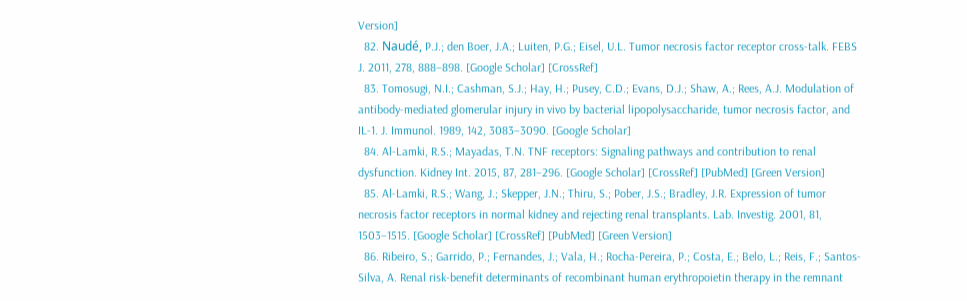Version]
  82. Naudé, P.J.; den Boer, J.A.; Luiten, P.G.; Eisel, U.L. Tumor necrosis factor receptor cross-talk. FEBS J. 2011, 278, 888–898. [Google Scholar] [CrossRef]
  83. Tomosugi, N.I.; Cashman, S.J.; Hay, H.; Pusey, C.D.; Evans, D.J.; Shaw, A.; Rees, A.J. Modulation of antibody-mediated glomerular injury in vivo by bacterial lipopolysaccharide, tumor necrosis factor, and IL-1. J. Immunol. 1989, 142, 3083–3090. [Google Scholar]
  84. Al-Lamki, R.S.; Mayadas, T.N. TNF receptors: Signaling pathways and contribution to renal dysfunction. Kidney Int. 2015, 87, 281–296. [Google Scholar] [CrossRef] [PubMed] [Green Version]
  85. Al-Lamki, R.S.; Wang, J.; Skepper, J.N.; Thiru, S.; Pober, J.S.; Bradley, J.R. Expression of tumor necrosis factor receptors in normal kidney and rejecting renal transplants. Lab. Investig. 2001, 81, 1503–1515. [Google Scholar] [CrossRef] [PubMed] [Green Version]
  86. Ribeiro, S.; Garrido, P.; Fernandes, J.; Vala, H.; Rocha-Pereira, P.; Costa, E.; Belo, L.; Reis, F.; Santos-Silva, A. Renal risk-benefit determinants of recombinant human erythropoietin therapy in the remnant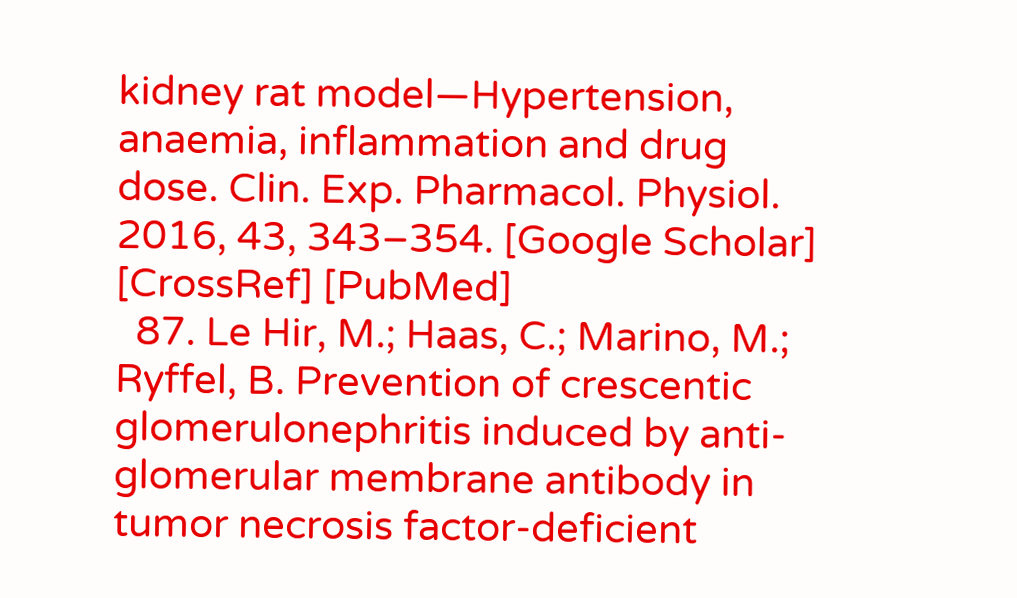kidney rat model—Hypertension, anaemia, inflammation and drug dose. Clin. Exp. Pharmacol. Physiol. 2016, 43, 343–354. [Google Scholar] [CrossRef] [PubMed]
  87. Le Hir, M.; Haas, C.; Marino, M.; Ryffel, B. Prevention of crescentic glomerulonephritis induced by anti-glomerular membrane antibody in tumor necrosis factor-deficient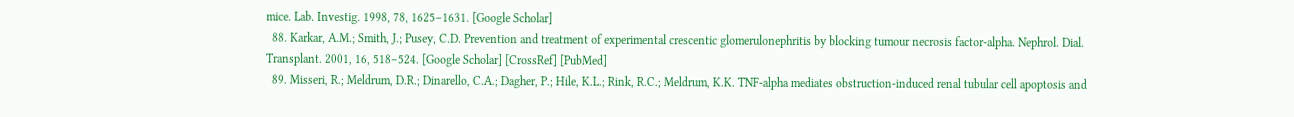mice. Lab. Investig. 1998, 78, 1625–1631. [Google Scholar]
  88. Karkar, A.M.; Smith, J.; Pusey, C.D. Prevention and treatment of experimental crescentic glomerulonephritis by blocking tumour necrosis factor-alpha. Nephrol. Dial. Transplant. 2001, 16, 518–524. [Google Scholar] [CrossRef] [PubMed]
  89. Misseri, R.; Meldrum, D.R.; Dinarello, C.A.; Dagher, P.; Hile, K.L.; Rink, R.C.; Meldrum, K.K. TNF-alpha mediates obstruction-induced renal tubular cell apoptosis and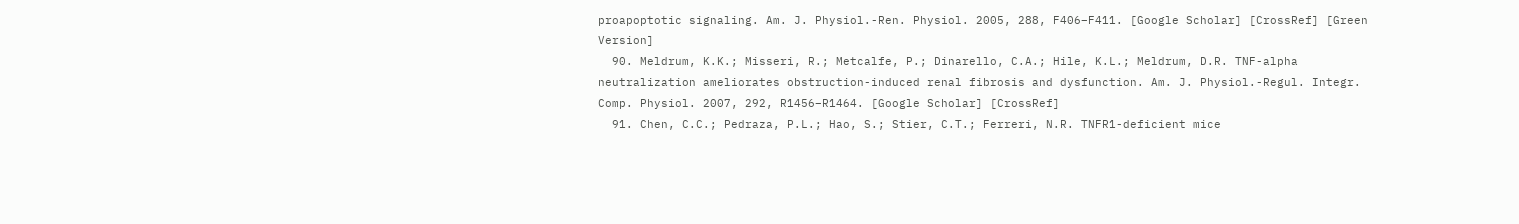proapoptotic signaling. Am. J. Physiol.-Ren. Physiol. 2005, 288, F406–F411. [Google Scholar] [CrossRef] [Green Version]
  90. Meldrum, K.K.; Misseri, R.; Metcalfe, P.; Dinarello, C.A.; Hile, K.L.; Meldrum, D.R. TNF-alpha neutralization ameliorates obstruction-induced renal fibrosis and dysfunction. Am. J. Physiol.-Regul. Integr. Comp. Physiol. 2007, 292, R1456–R1464. [Google Scholar] [CrossRef]
  91. Chen, C.C.; Pedraza, P.L.; Hao, S.; Stier, C.T.; Ferreri, N.R. TNFR1-deficient mice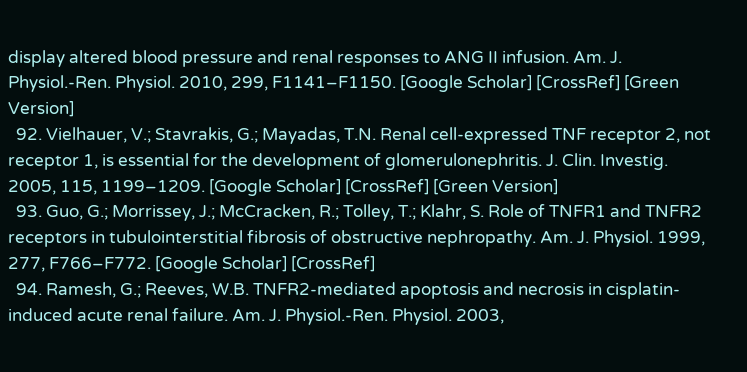display altered blood pressure and renal responses to ANG II infusion. Am. J. Physiol.-Ren. Physiol. 2010, 299, F1141–F1150. [Google Scholar] [CrossRef] [Green Version]
  92. Vielhauer, V.; Stavrakis, G.; Mayadas, T.N. Renal cell-expressed TNF receptor 2, not receptor 1, is essential for the development of glomerulonephritis. J. Clin. Investig. 2005, 115, 1199–1209. [Google Scholar] [CrossRef] [Green Version]
  93. Guo, G.; Morrissey, J.; McCracken, R.; Tolley, T.; Klahr, S. Role of TNFR1 and TNFR2 receptors in tubulointerstitial fibrosis of obstructive nephropathy. Am. J. Physiol. 1999, 277, F766–F772. [Google Scholar] [CrossRef]
  94. Ramesh, G.; Reeves, W.B. TNFR2-mediated apoptosis and necrosis in cisplatin-induced acute renal failure. Am. J. Physiol.-Ren. Physiol. 2003,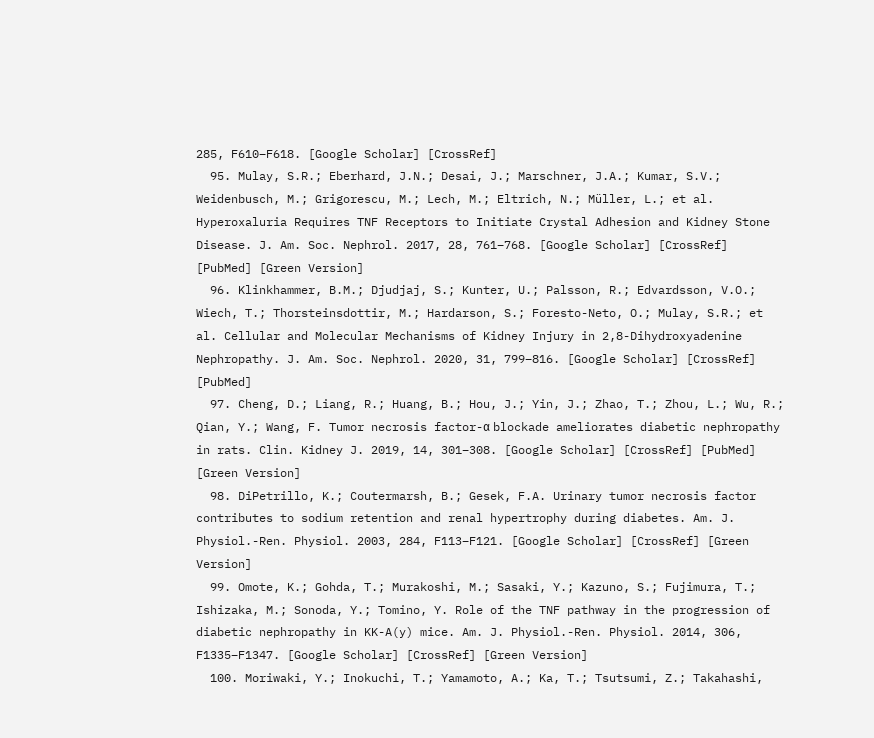285, F610–F618. [Google Scholar] [CrossRef]
  95. Mulay, S.R.; Eberhard, J.N.; Desai, J.; Marschner, J.A.; Kumar, S.V.; Weidenbusch, M.; Grigorescu, M.; Lech, M.; Eltrich, N.; Müller, L.; et al. Hyperoxaluria Requires TNF Receptors to Initiate Crystal Adhesion and Kidney Stone Disease. J. Am. Soc. Nephrol. 2017, 28, 761–768. [Google Scholar] [CrossRef] [PubMed] [Green Version]
  96. Klinkhammer, B.M.; Djudjaj, S.; Kunter, U.; Palsson, R.; Edvardsson, V.O.; Wiech, T.; Thorsteinsdottir, M.; Hardarson, S.; Foresto-Neto, O.; Mulay, S.R.; et al. Cellular and Molecular Mechanisms of Kidney Injury in 2,8-Dihydroxyadenine Nephropathy. J. Am. Soc. Nephrol. 2020, 31, 799–816. [Google Scholar] [CrossRef] [PubMed]
  97. Cheng, D.; Liang, R.; Huang, B.; Hou, J.; Yin, J.; Zhao, T.; Zhou, L.; Wu, R.; Qian, Y.; Wang, F. Tumor necrosis factor-α blockade ameliorates diabetic nephropathy in rats. Clin. Kidney J. 2019, 14, 301–308. [Google Scholar] [CrossRef] [PubMed] [Green Version]
  98. DiPetrillo, K.; Coutermarsh, B.; Gesek, F.A. Urinary tumor necrosis factor contributes to sodium retention and renal hypertrophy during diabetes. Am. J. Physiol.-Ren. Physiol. 2003, 284, F113–F121. [Google Scholar] [CrossRef] [Green Version]
  99. Omote, K.; Gohda, T.; Murakoshi, M.; Sasaki, Y.; Kazuno, S.; Fujimura, T.; Ishizaka, M.; Sonoda, Y.; Tomino, Y. Role of the TNF pathway in the progression of diabetic nephropathy in KK-A(y) mice. Am. J. Physiol.-Ren. Physiol. 2014, 306, F1335–F1347. [Google Scholar] [CrossRef] [Green Version]
  100. Moriwaki, Y.; Inokuchi, T.; Yamamoto, A.; Ka, T.; Tsutsumi, Z.; Takahashi,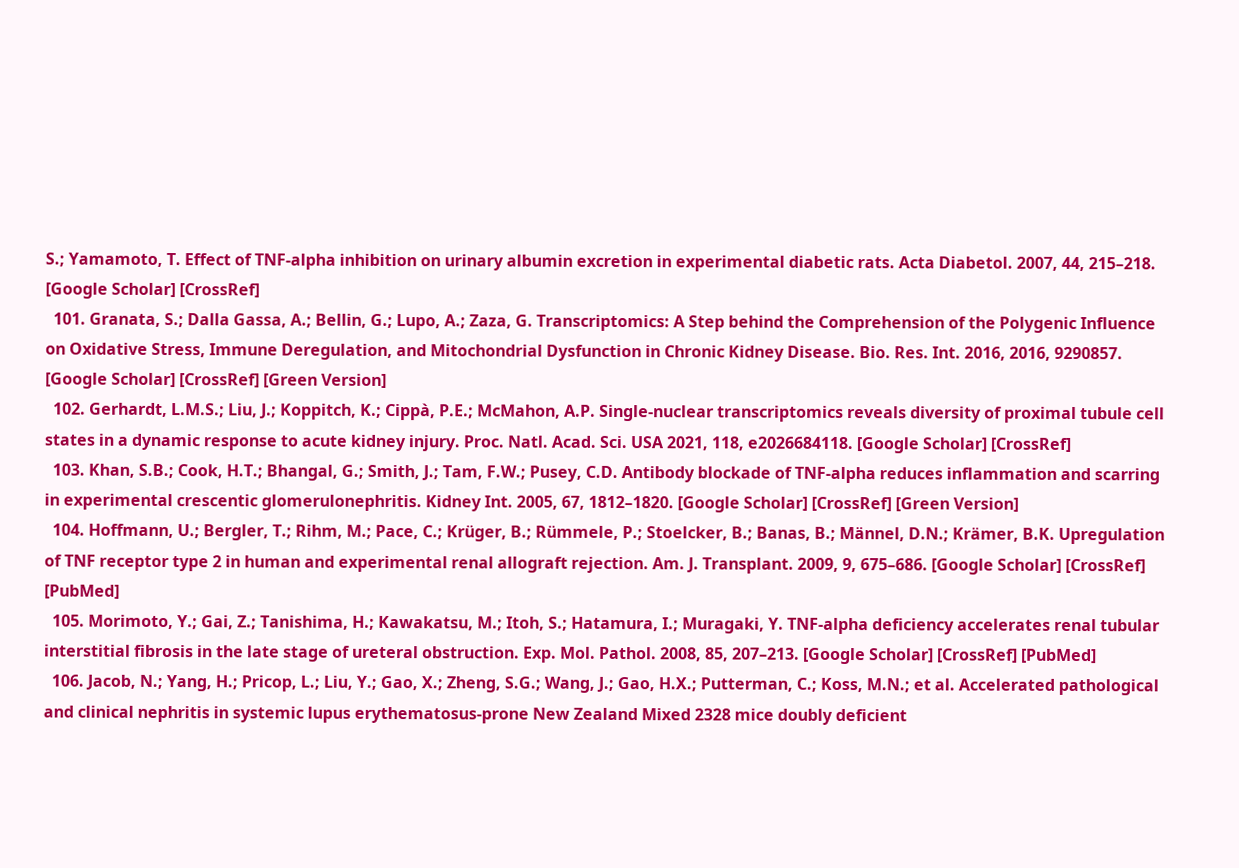S.; Yamamoto, T. Effect of TNF-alpha inhibition on urinary albumin excretion in experimental diabetic rats. Acta Diabetol. 2007, 44, 215–218. [Google Scholar] [CrossRef]
  101. Granata, S.; Dalla Gassa, A.; Bellin, G.; Lupo, A.; Zaza, G. Transcriptomics: A Step behind the Comprehension of the Polygenic Influence on Oxidative Stress, Immune Deregulation, and Mitochondrial Dysfunction in Chronic Kidney Disease. Bio. Res. Int. 2016, 2016, 9290857. [Google Scholar] [CrossRef] [Green Version]
  102. Gerhardt, L.M.S.; Liu, J.; Koppitch, K.; Cippà, P.E.; McMahon, A.P. Single-nuclear transcriptomics reveals diversity of proximal tubule cell states in a dynamic response to acute kidney injury. Proc. Natl. Acad. Sci. USA 2021, 118, e2026684118. [Google Scholar] [CrossRef]
  103. Khan, S.B.; Cook, H.T.; Bhangal, G.; Smith, J.; Tam, F.W.; Pusey, C.D. Antibody blockade of TNF-alpha reduces inflammation and scarring in experimental crescentic glomerulonephritis. Kidney Int. 2005, 67, 1812–1820. [Google Scholar] [CrossRef] [Green Version]
  104. Hoffmann, U.; Bergler, T.; Rihm, M.; Pace, C.; Krüger, B.; Rümmele, P.; Stoelcker, B.; Banas, B.; Männel, D.N.; Krämer, B.K. Upregulation of TNF receptor type 2 in human and experimental renal allograft rejection. Am. J. Transplant. 2009, 9, 675–686. [Google Scholar] [CrossRef] [PubMed]
  105. Morimoto, Y.; Gai, Z.; Tanishima, H.; Kawakatsu, M.; Itoh, S.; Hatamura, I.; Muragaki, Y. TNF-alpha deficiency accelerates renal tubular interstitial fibrosis in the late stage of ureteral obstruction. Exp. Mol. Pathol. 2008, 85, 207–213. [Google Scholar] [CrossRef] [PubMed]
  106. Jacob, N.; Yang, H.; Pricop, L.; Liu, Y.; Gao, X.; Zheng, S.G.; Wang, J.; Gao, H.X.; Putterman, C.; Koss, M.N.; et al. Accelerated pathological and clinical nephritis in systemic lupus erythematosus-prone New Zealand Mixed 2328 mice doubly deficient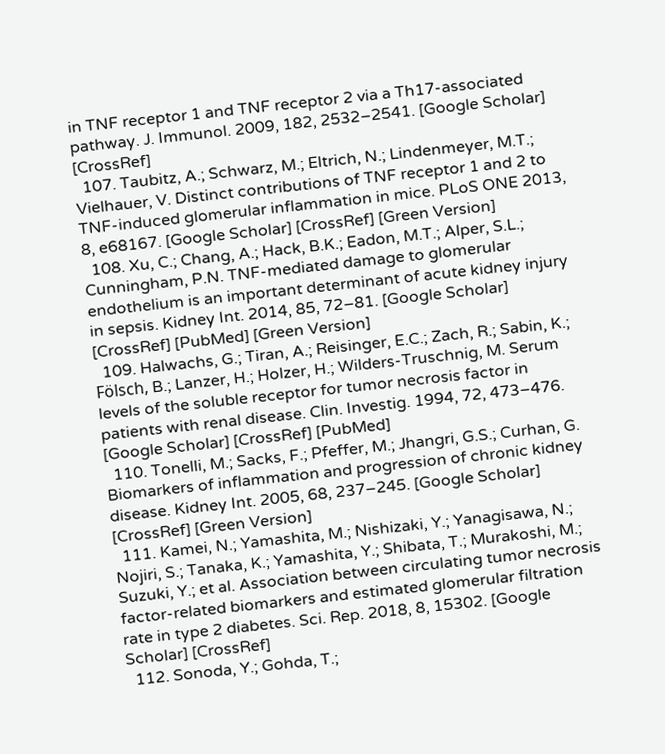in TNF receptor 1 and TNF receptor 2 via a Th17-associated pathway. J. Immunol. 2009, 182, 2532–2541. [Google Scholar] [CrossRef]
  107. Taubitz, A.; Schwarz, M.; Eltrich, N.; Lindenmeyer, M.T.; Vielhauer, V. Distinct contributions of TNF receptor 1 and 2 to TNF-induced glomerular inflammation in mice. PLoS ONE 2013, 8, e68167. [Google Scholar] [CrossRef] [Green Version]
  108. Xu, C.; Chang, A.; Hack, B.K.; Eadon, M.T.; Alper, S.L.; Cunningham, P.N. TNF-mediated damage to glomerular endothelium is an important determinant of acute kidney injury in sepsis. Kidney Int. 2014, 85, 72–81. [Google Scholar] [CrossRef] [PubMed] [Green Version]
  109. Halwachs, G.; Tiran, A.; Reisinger, E.C.; Zach, R.; Sabin, K.; Fölsch, B.; Lanzer, H.; Holzer, H.; Wilders-Truschnig, M. Serum levels of the soluble receptor for tumor necrosis factor in patients with renal disease. Clin. Investig. 1994, 72, 473–476. [Google Scholar] [CrossRef] [PubMed]
  110. Tonelli, M.; Sacks, F.; Pfeffer, M.; Jhangri, G.S.; Curhan, G. Biomarkers of inflammation and progression of chronic kidney disease. Kidney Int. 2005, 68, 237–245. [Google Scholar] [CrossRef] [Green Version]
  111. Kamei, N.; Yamashita, M.; Nishizaki, Y.; Yanagisawa, N.; Nojiri, S.; Tanaka, K.; Yamashita, Y.; Shibata, T.; Murakoshi, M.; Suzuki, Y.; et al. Association between circulating tumor necrosis factor-related biomarkers and estimated glomerular filtration rate in type 2 diabetes. Sci. Rep. 2018, 8, 15302. [Google Scholar] [CrossRef]
  112. Sonoda, Y.; Gohda, T.;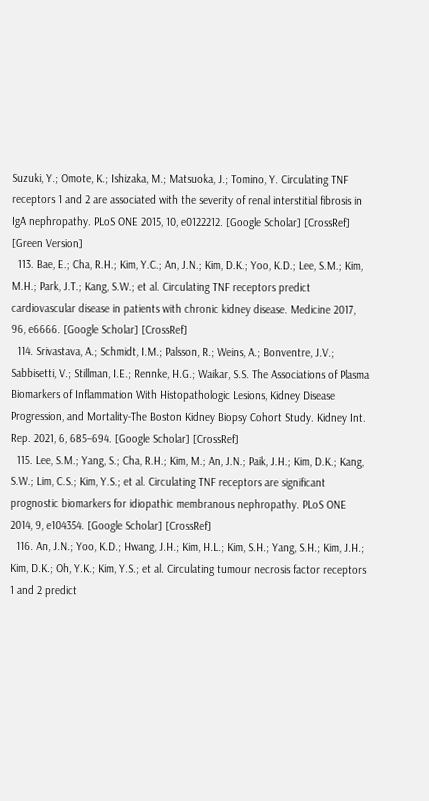Suzuki, Y.; Omote, K.; Ishizaka, M.; Matsuoka, J.; Tomino, Y. Circulating TNF receptors 1 and 2 are associated with the severity of renal interstitial fibrosis in IgA nephropathy. PLoS ONE 2015, 10, e0122212. [Google Scholar] [CrossRef] [Green Version]
  113. Bae, E.; Cha, R.H.; Kim, Y.C.; An, J.N.; Kim, D.K.; Yoo, K.D.; Lee, S.M.; Kim, M.H.; Park, J.T.; Kang, S.W.; et al. Circulating TNF receptors predict cardiovascular disease in patients with chronic kidney disease. Medicine 2017, 96, e6666. [Google Scholar] [CrossRef]
  114. Srivastava, A.; Schmidt, I.M.; Palsson, R.; Weins, A.; Bonventre, J.V.; Sabbisetti, V.; Stillman, I.E.; Rennke, H.G.; Waikar, S.S. The Associations of Plasma Biomarkers of Inflammation With Histopathologic Lesions, Kidney Disease Progression, and Mortality-The Boston Kidney Biopsy Cohort Study. Kidney Int. Rep. 2021, 6, 685–694. [Google Scholar] [CrossRef]
  115. Lee, S.M.; Yang, S.; Cha, R.H.; Kim, M.; An, J.N.; Paik, J.H.; Kim, D.K.; Kang, S.W.; Lim, C.S.; Kim, Y.S.; et al. Circulating TNF receptors are significant prognostic biomarkers for idiopathic membranous nephropathy. PLoS ONE 2014, 9, e104354. [Google Scholar] [CrossRef]
  116. An, J.N.; Yoo, K.D.; Hwang, J.H.; Kim, H.L.; Kim, S.H.; Yang, S.H.; Kim, J.H.; Kim, D.K.; Oh, Y.K.; Kim, Y.S.; et al. Circulating tumour necrosis factor receptors 1 and 2 predict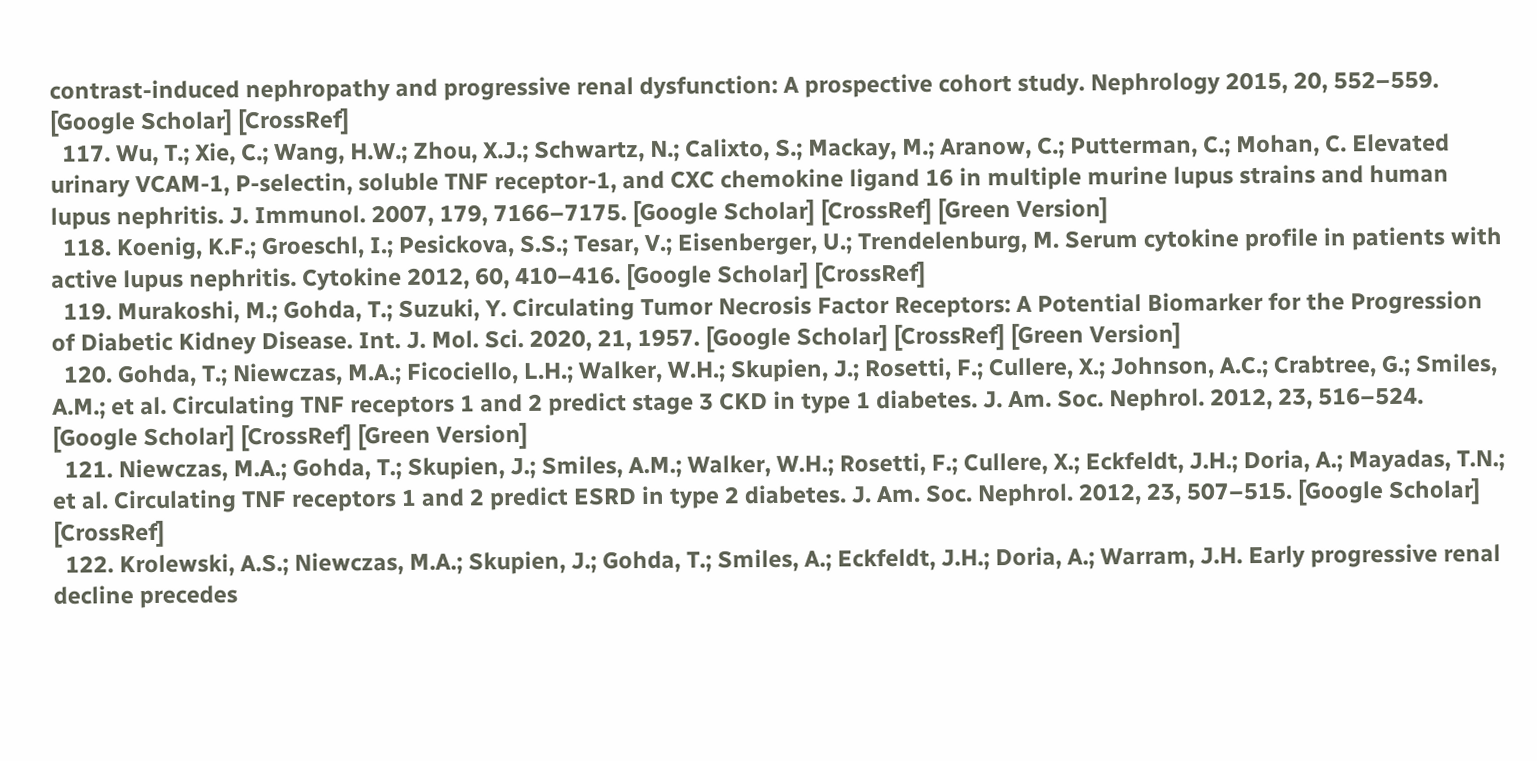contrast-induced nephropathy and progressive renal dysfunction: A prospective cohort study. Nephrology 2015, 20, 552–559. [Google Scholar] [CrossRef]
  117. Wu, T.; Xie, C.; Wang, H.W.; Zhou, X.J.; Schwartz, N.; Calixto, S.; Mackay, M.; Aranow, C.; Putterman, C.; Mohan, C. Elevated urinary VCAM-1, P-selectin, soluble TNF receptor-1, and CXC chemokine ligand 16 in multiple murine lupus strains and human lupus nephritis. J. Immunol. 2007, 179, 7166–7175. [Google Scholar] [CrossRef] [Green Version]
  118. Koenig, K.F.; Groeschl, I.; Pesickova, S.S.; Tesar, V.; Eisenberger, U.; Trendelenburg, M. Serum cytokine profile in patients with active lupus nephritis. Cytokine 2012, 60, 410–416. [Google Scholar] [CrossRef]
  119. Murakoshi, M.; Gohda, T.; Suzuki, Y. Circulating Tumor Necrosis Factor Receptors: A Potential Biomarker for the Progression of Diabetic Kidney Disease. Int. J. Mol. Sci. 2020, 21, 1957. [Google Scholar] [CrossRef] [Green Version]
  120. Gohda, T.; Niewczas, M.A.; Ficociello, L.H.; Walker, W.H.; Skupien, J.; Rosetti, F.; Cullere, X.; Johnson, A.C.; Crabtree, G.; Smiles, A.M.; et al. Circulating TNF receptors 1 and 2 predict stage 3 CKD in type 1 diabetes. J. Am. Soc. Nephrol. 2012, 23, 516–524. [Google Scholar] [CrossRef] [Green Version]
  121. Niewczas, M.A.; Gohda, T.; Skupien, J.; Smiles, A.M.; Walker, W.H.; Rosetti, F.; Cullere, X.; Eckfeldt, J.H.; Doria, A.; Mayadas, T.N.; et al. Circulating TNF receptors 1 and 2 predict ESRD in type 2 diabetes. J. Am. Soc. Nephrol. 2012, 23, 507–515. [Google Scholar] [CrossRef]
  122. Krolewski, A.S.; Niewczas, M.A.; Skupien, J.; Gohda, T.; Smiles, A.; Eckfeldt, J.H.; Doria, A.; Warram, J.H. Early progressive renal decline precedes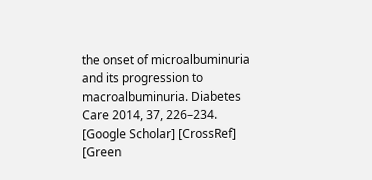the onset of microalbuminuria and its progression to macroalbuminuria. Diabetes Care 2014, 37, 226–234. [Google Scholar] [CrossRef] [Green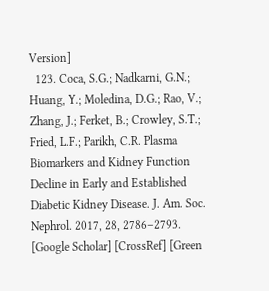Version]
  123. Coca, S.G.; Nadkarni, G.N.; Huang, Y.; Moledina, D.G.; Rao, V.; Zhang, J.; Ferket, B.; Crowley, S.T.; Fried, L.F.; Parikh, C.R. Plasma Biomarkers and Kidney Function Decline in Early and Established Diabetic Kidney Disease. J. Am. Soc. Nephrol. 2017, 28, 2786–2793. [Google Scholar] [CrossRef] [Green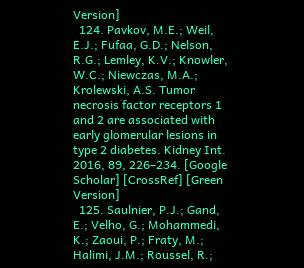Version]
  124. Pavkov, M.E.; Weil, E.J.; Fufaa, G.D.; Nelson, R.G.; Lemley, K.V.; Knowler, W.C.; Niewczas, M.A.; Krolewski, A.S. Tumor necrosis factor receptors 1 and 2 are associated with early glomerular lesions in type 2 diabetes. Kidney Int. 2016, 89, 226–234. [Google Scholar] [CrossRef] [Green Version]
  125. Saulnier, P.J.; Gand, E.; Velho, G.; Mohammedi, K.; Zaoui, P.; Fraty, M.; Halimi, J.M.; Roussel, R.;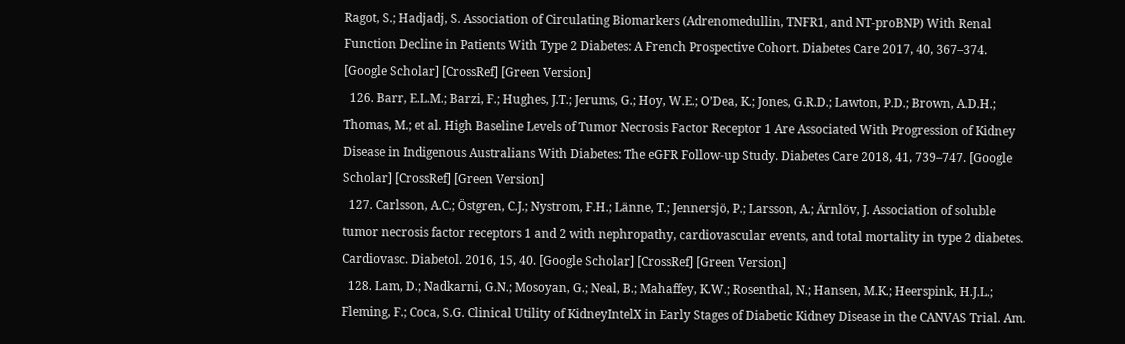Ragot, S.; Hadjadj, S. Association of Circulating Biomarkers (Adrenomedullin, TNFR1, and NT-proBNP) With Renal Function Decline in Patients With Type 2 Diabetes: A French Prospective Cohort. Diabetes Care 2017, 40, 367–374. [Google Scholar] [CrossRef] [Green Version]
  126. Barr, E.L.M.; Barzi, F.; Hughes, J.T.; Jerums, G.; Hoy, W.E.; O’Dea, K.; Jones, G.R.D.; Lawton, P.D.; Brown, A.D.H.; Thomas, M.; et al. High Baseline Levels of Tumor Necrosis Factor Receptor 1 Are Associated With Progression of Kidney Disease in Indigenous Australians With Diabetes: The eGFR Follow-up Study. Diabetes Care 2018, 41, 739–747. [Google Scholar] [CrossRef] [Green Version]
  127. Carlsson, A.C.; Östgren, C.J.; Nystrom, F.H.; Länne, T.; Jennersjö, P.; Larsson, A.; Ärnlöv, J. Association of soluble tumor necrosis factor receptors 1 and 2 with nephropathy, cardiovascular events, and total mortality in type 2 diabetes. Cardiovasc. Diabetol. 2016, 15, 40. [Google Scholar] [CrossRef] [Green Version]
  128. Lam, D.; Nadkarni, G.N.; Mosoyan, G.; Neal, B.; Mahaffey, K.W.; Rosenthal, N.; Hansen, M.K.; Heerspink, H.J.L.; Fleming, F.; Coca, S.G. Clinical Utility of KidneyIntelX in Early Stages of Diabetic Kidney Disease in the CANVAS Trial. Am.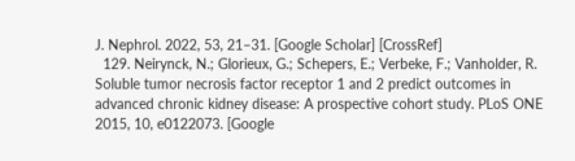J. Nephrol. 2022, 53, 21–31. [Google Scholar] [CrossRef]
  129. Neirynck, N.; Glorieux, G.; Schepers, E.; Verbeke, F.; Vanholder, R. Soluble tumor necrosis factor receptor 1 and 2 predict outcomes in advanced chronic kidney disease: A prospective cohort study. PLoS ONE 2015, 10, e0122073. [Google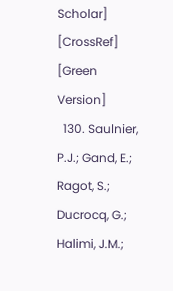Scholar] [CrossRef] [Green Version]
  130. Saulnier, P.J.; Gand, E.; Ragot, S.; Ducrocq, G.; Halimi, J.M.;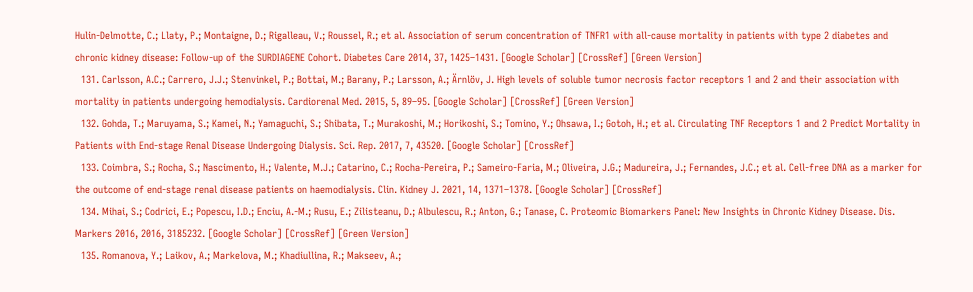Hulin-Delmotte, C.; Llaty, P.; Montaigne, D.; Rigalleau, V.; Roussel, R.; et al. Association of serum concentration of TNFR1 with all-cause mortality in patients with type 2 diabetes and chronic kidney disease: Follow-up of the SURDIAGENE Cohort. Diabetes Care 2014, 37, 1425–1431. [Google Scholar] [CrossRef] [Green Version]
  131. Carlsson, A.C.; Carrero, J.J.; Stenvinkel, P.; Bottai, M.; Barany, P.; Larsson, A.; Ärnlöv, J. High levels of soluble tumor necrosis factor receptors 1 and 2 and their association with mortality in patients undergoing hemodialysis. Cardiorenal Med. 2015, 5, 89–95. [Google Scholar] [CrossRef] [Green Version]
  132. Gohda, T.; Maruyama, S.; Kamei, N.; Yamaguchi, S.; Shibata, T.; Murakoshi, M.; Horikoshi, S.; Tomino, Y.; Ohsawa, I.; Gotoh, H.; et al. Circulating TNF Receptors 1 and 2 Predict Mortality in Patients with End-stage Renal Disease Undergoing Dialysis. Sci. Rep. 2017, 7, 43520. [Google Scholar] [CrossRef]
  133. Coimbra, S.; Rocha, S.; Nascimento, H.; Valente, M.J.; Catarino, C.; Rocha-Pereira, P.; Sameiro-Faria, M.; Oliveira, J.G.; Madureira, J.; Fernandes, J.C.; et al. Cell-free DNA as a marker for the outcome of end-stage renal disease patients on haemodialysis. Clin. Kidney J. 2021, 14, 1371–1378. [Google Scholar] [CrossRef]
  134. Mihai, S.; Codrici, E.; Popescu, I.D.; Enciu, A.-M.; Rusu, E.; Zilisteanu, D.; Albulescu, R.; Anton, G.; Tanase, C. Proteomic Biomarkers Panel: New Insights in Chronic Kidney Disease. Dis. Markers 2016, 2016, 3185232. [Google Scholar] [CrossRef] [Green Version]
  135. Romanova, Y.; Laikov, A.; Markelova, M.; Khadiullina, R.; Makseev, A.;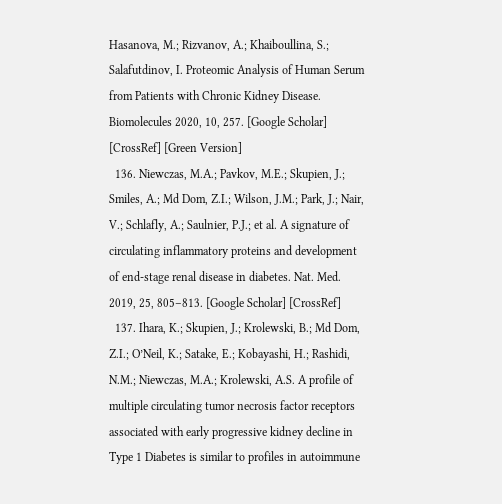Hasanova, M.; Rizvanov, A.; Khaiboullina, S.; Salafutdinov, I. Proteomic Analysis of Human Serum from Patients with Chronic Kidney Disease. Biomolecules 2020, 10, 257. [Google Scholar] [CrossRef] [Green Version]
  136. Niewczas, M.A.; Pavkov, M.E.; Skupien, J.; Smiles, A.; Md Dom, Z.I.; Wilson, J.M.; Park, J.; Nair, V.; Schlafly, A.; Saulnier, P.J.; et al. A signature of circulating inflammatory proteins and development of end-stage renal disease in diabetes. Nat. Med. 2019, 25, 805–813. [Google Scholar] [CrossRef]
  137. Ihara, K.; Skupien, J.; Krolewski, B.; Md Dom, Z.I.; O’Neil, K.; Satake, E.; Kobayashi, H.; Rashidi, N.M.; Niewczas, M.A.; Krolewski, A.S. A profile of multiple circulating tumor necrosis factor receptors associated with early progressive kidney decline in Type 1 Diabetes is similar to profiles in autoimmune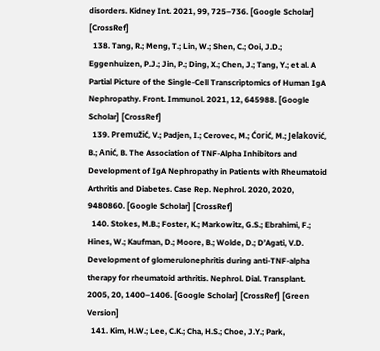disorders. Kidney Int. 2021, 99, 725–736. [Google Scholar] [CrossRef]
  138. Tang, R.; Meng, T.; Lin, W.; Shen, C.; Ooi, J.D.; Eggenhuizen, P.J.; Jin, P.; Ding, X.; Chen, J.; Tang, Y.; et al. A Partial Picture of the Single-Cell Transcriptomics of Human IgA Nephropathy. Front. Immunol. 2021, 12, 645988. [Google Scholar] [CrossRef]
  139. Premužić, V.; Padjen, I.; Cerovec, M.; Ćorić, M.; Jelaković, B.; Anić, B. The Association of TNF-Alpha Inhibitors and Development of IgA Nephropathy in Patients with Rheumatoid Arthritis and Diabetes. Case Rep. Nephrol. 2020, 2020, 9480860. [Google Scholar] [CrossRef]
  140. Stokes, M.B.; Foster, K.; Markowitz, G.S.; Ebrahimi, F.; Hines, W.; Kaufman, D.; Moore, B.; Wolde, D.; D’Agati, V.D. Development of glomerulonephritis during anti-TNF-alpha therapy for rheumatoid arthritis. Nephrol. Dial. Transplant. 2005, 20, 1400–1406. [Google Scholar] [CrossRef] [Green Version]
  141. Kim, H.W.; Lee, C.K.; Cha, H.S.; Choe, J.Y.; Park,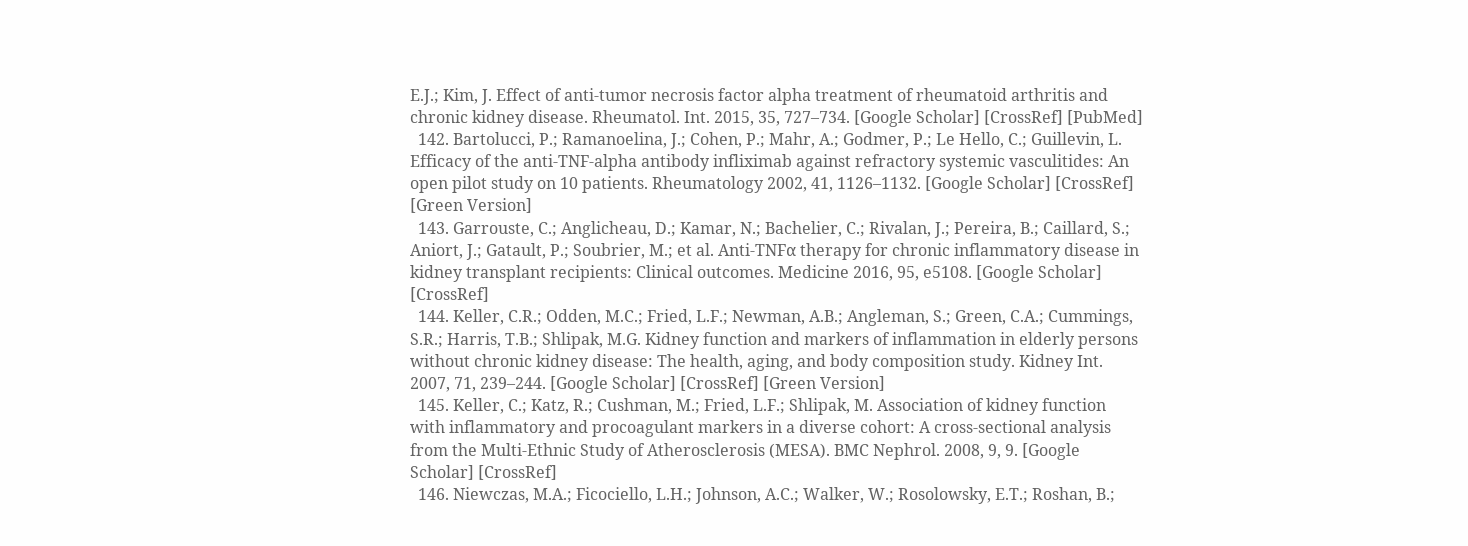E.J.; Kim, J. Effect of anti-tumor necrosis factor alpha treatment of rheumatoid arthritis and chronic kidney disease. Rheumatol. Int. 2015, 35, 727–734. [Google Scholar] [CrossRef] [PubMed]
  142. Bartolucci, P.; Ramanoelina, J.; Cohen, P.; Mahr, A.; Godmer, P.; Le Hello, C.; Guillevin, L. Efficacy of the anti-TNF-alpha antibody infliximab against refractory systemic vasculitides: An open pilot study on 10 patients. Rheumatology 2002, 41, 1126–1132. [Google Scholar] [CrossRef] [Green Version]
  143. Garrouste, C.; Anglicheau, D.; Kamar, N.; Bachelier, C.; Rivalan, J.; Pereira, B.; Caillard, S.; Aniort, J.; Gatault, P.; Soubrier, M.; et al. Anti-TNFα therapy for chronic inflammatory disease in kidney transplant recipients: Clinical outcomes. Medicine 2016, 95, e5108. [Google Scholar] [CrossRef]
  144. Keller, C.R.; Odden, M.C.; Fried, L.F.; Newman, A.B.; Angleman, S.; Green, C.A.; Cummings, S.R.; Harris, T.B.; Shlipak, M.G. Kidney function and markers of inflammation in elderly persons without chronic kidney disease: The health, aging, and body composition study. Kidney Int. 2007, 71, 239–244. [Google Scholar] [CrossRef] [Green Version]
  145. Keller, C.; Katz, R.; Cushman, M.; Fried, L.F.; Shlipak, M. Association of kidney function with inflammatory and procoagulant markers in a diverse cohort: A cross-sectional analysis from the Multi-Ethnic Study of Atherosclerosis (MESA). BMC Nephrol. 2008, 9, 9. [Google Scholar] [CrossRef]
  146. Niewczas, M.A.; Ficociello, L.H.; Johnson, A.C.; Walker, W.; Rosolowsky, E.T.; Roshan, B.;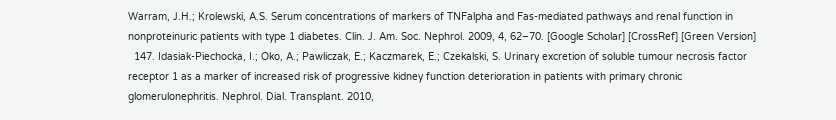Warram, J.H.; Krolewski, A.S. Serum concentrations of markers of TNFalpha and Fas-mediated pathways and renal function in nonproteinuric patients with type 1 diabetes. Clin. J. Am. Soc. Nephrol. 2009, 4, 62–70. [Google Scholar] [CrossRef] [Green Version]
  147. Idasiak-Piechocka, I.; Oko, A.; Pawliczak, E.; Kaczmarek, E.; Czekalski, S. Urinary excretion of soluble tumour necrosis factor receptor 1 as a marker of increased risk of progressive kidney function deterioration in patients with primary chronic glomerulonephritis. Nephrol. Dial. Transplant. 2010,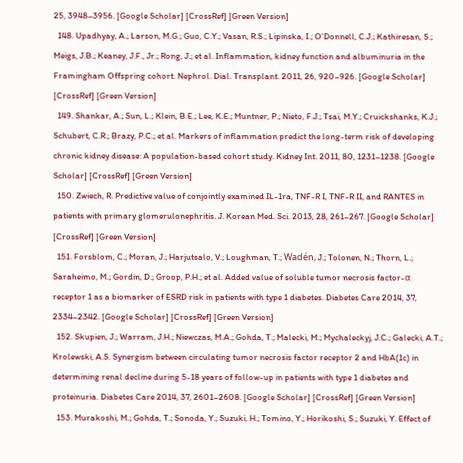25, 3948–3956. [Google Scholar] [CrossRef] [Green Version]
  148. Upadhyay, A.; Larson, M.G.; Guo, C.Y.; Vasan, R.S.; Lipinska, I.; O’Donnell, C.J.; Kathiresan, S.; Meigs, J.B.; Keaney, J.F., Jr.; Rong, J.; et al. Inflammation, kidney function and albuminuria in the Framingham Offspring cohort. Nephrol. Dial. Transplant. 2011, 26, 920–926. [Google Scholar] [CrossRef] [Green Version]
  149. Shankar, A.; Sun, L.; Klein, B.E.; Lee, K.E.; Muntner, P.; Nieto, F.J.; Tsai, M.Y.; Cruickshanks, K.J.; Schubert, C.R.; Brazy, P.C.; et al. Markers of inflammation predict the long-term risk of developing chronic kidney disease: A population-based cohort study. Kidney Int. 2011, 80, 1231–1238. [Google Scholar] [CrossRef] [Green Version]
  150. Zwiech, R. Predictive value of conjointly examined IL-1ra, TNF-R I, TNF-R II, and RANTES in patients with primary glomerulonephritis. J. Korean Med. Sci. 2013, 28, 261–267. [Google Scholar] [CrossRef] [Green Version]
  151. Forsblom, C.; Moran, J.; Harjutsalo, V.; Loughman, T.; Wadén, J.; Tolonen, N.; Thorn, L.; Saraheimo, M.; Gordin, D.; Groop, P.H.; et al. Added value of soluble tumor necrosis factor-α receptor 1 as a biomarker of ESRD risk in patients with type 1 diabetes. Diabetes Care 2014, 37, 2334–2342. [Google Scholar] [CrossRef] [Green Version]
  152. Skupien, J.; Warram, J.H.; Niewczas, M.A.; Gohda, T.; Malecki, M.; Mychaleckyj, J.C.; Galecki, A.T.; Krolewski, A.S. Synergism between circulating tumor necrosis factor receptor 2 and HbA(1c) in determining renal decline during 5-18 years of follow-up in patients with type 1 diabetes and proteinuria. Diabetes Care 2014, 37, 2601–2608. [Google Scholar] [CrossRef] [Green Version]
  153. Murakoshi, M.; Gohda, T.; Sonoda, Y.; Suzuki, H.; Tomino, Y.; Horikoshi, S.; Suzuki, Y. Effect of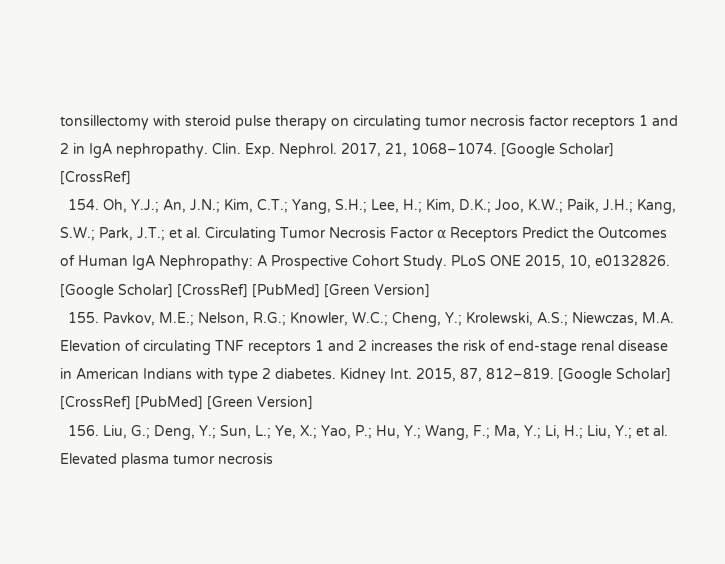tonsillectomy with steroid pulse therapy on circulating tumor necrosis factor receptors 1 and 2 in IgA nephropathy. Clin. Exp. Nephrol. 2017, 21, 1068–1074. [Google Scholar] [CrossRef]
  154. Oh, Y.J.; An, J.N.; Kim, C.T.; Yang, S.H.; Lee, H.; Kim, D.K.; Joo, K.W.; Paik, J.H.; Kang, S.W.; Park, J.T.; et al. Circulating Tumor Necrosis Factor α Receptors Predict the Outcomes of Human IgA Nephropathy: A Prospective Cohort Study. PLoS ONE 2015, 10, e0132826. [Google Scholar] [CrossRef] [PubMed] [Green Version]
  155. Pavkov, M.E.; Nelson, R.G.; Knowler, W.C.; Cheng, Y.; Krolewski, A.S.; Niewczas, M.A. Elevation of circulating TNF receptors 1 and 2 increases the risk of end-stage renal disease in American Indians with type 2 diabetes. Kidney Int. 2015, 87, 812–819. [Google Scholar] [CrossRef] [PubMed] [Green Version]
  156. Liu, G.; Deng, Y.; Sun, L.; Ye, X.; Yao, P.; Hu, Y.; Wang, F.; Ma, Y.; Li, H.; Liu, Y.; et al. Elevated plasma tumor necrosis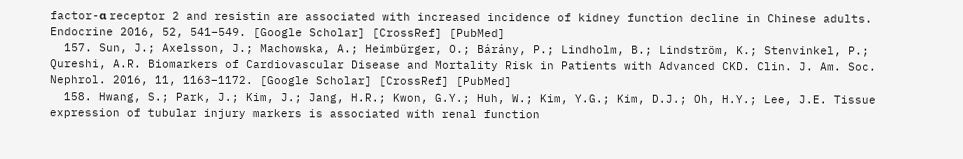factor-α receptor 2 and resistin are associated with increased incidence of kidney function decline in Chinese adults. Endocrine 2016, 52, 541–549. [Google Scholar] [CrossRef] [PubMed]
  157. Sun, J.; Axelsson, J.; Machowska, A.; Heimbürger, O.; Bárány, P.; Lindholm, B.; Lindström, K.; Stenvinkel, P.; Qureshi, A.R. Biomarkers of Cardiovascular Disease and Mortality Risk in Patients with Advanced CKD. Clin. J. Am. Soc. Nephrol. 2016, 11, 1163–1172. [Google Scholar] [CrossRef] [PubMed]
  158. Hwang, S.; Park, J.; Kim, J.; Jang, H.R.; Kwon, G.Y.; Huh, W.; Kim, Y.G.; Kim, D.J.; Oh, H.Y.; Lee, J.E. Tissue expression of tubular injury markers is associated with renal function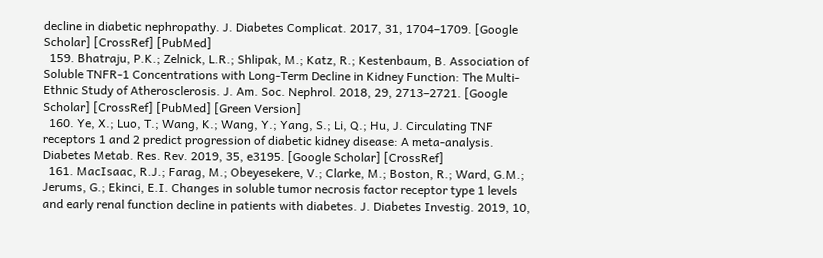decline in diabetic nephropathy. J. Diabetes Complicat. 2017, 31, 1704–1709. [Google Scholar] [CrossRef] [PubMed]
  159. Bhatraju, P.K.; Zelnick, L.R.; Shlipak, M.; Katz, R.; Kestenbaum, B. Association of Soluble TNFR-1 Concentrations with Long-Term Decline in Kidney Function: The Multi-Ethnic Study of Atherosclerosis. J. Am. Soc. Nephrol. 2018, 29, 2713–2721. [Google Scholar] [CrossRef] [PubMed] [Green Version]
  160. Ye, X.; Luo, T.; Wang, K.; Wang, Y.; Yang, S.; Li, Q.; Hu, J. Circulating TNF receptors 1 and 2 predict progression of diabetic kidney disease: A meta-analysis. Diabetes Metab. Res. Rev. 2019, 35, e3195. [Google Scholar] [CrossRef]
  161. MacIsaac, R.J.; Farag, M.; Obeyesekere, V.; Clarke, M.; Boston, R.; Ward, G.M.; Jerums, G.; Ekinci, E.I. Changes in soluble tumor necrosis factor receptor type 1 levels and early renal function decline in patients with diabetes. J. Diabetes Investig. 2019, 10,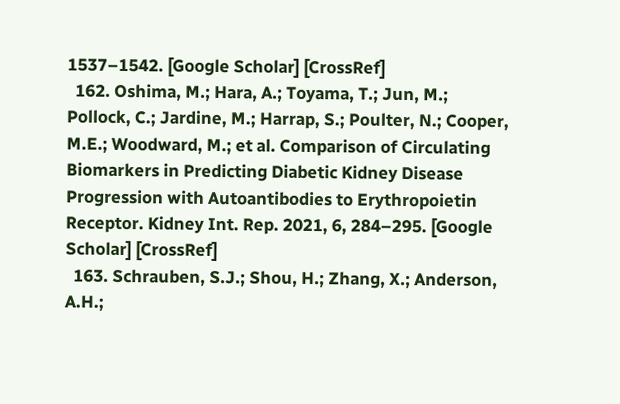1537–1542. [Google Scholar] [CrossRef]
  162. Oshima, M.; Hara, A.; Toyama, T.; Jun, M.; Pollock, C.; Jardine, M.; Harrap, S.; Poulter, N.; Cooper, M.E.; Woodward, M.; et al. Comparison of Circulating Biomarkers in Predicting Diabetic Kidney Disease Progression with Autoantibodies to Erythropoietin Receptor. Kidney Int. Rep. 2021, 6, 284–295. [Google Scholar] [CrossRef]
  163. Schrauben, S.J.; Shou, H.; Zhang, X.; Anderson, A.H.;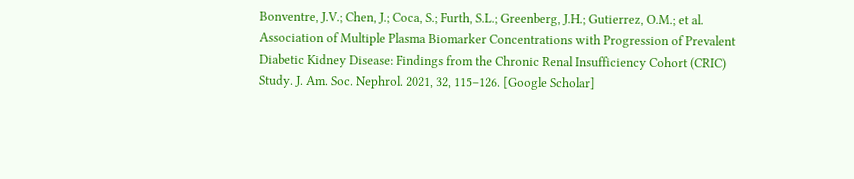Bonventre, J.V.; Chen, J.; Coca, S.; Furth, S.L.; Greenberg, J.H.; Gutierrez, O.M.; et al. Association of Multiple Plasma Biomarker Concentrations with Progression of Prevalent Diabetic Kidney Disease: Findings from the Chronic Renal Insufficiency Cohort (CRIC) Study. J. Am. Soc. Nephrol. 2021, 32, 115–126. [Google Scholar]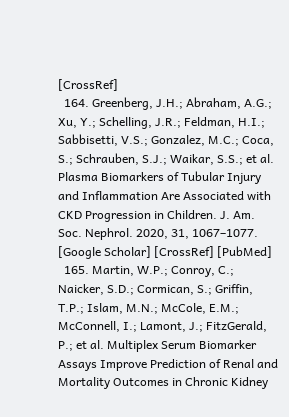[CrossRef]
  164. Greenberg, J.H.; Abraham, A.G.; Xu, Y.; Schelling, J.R.; Feldman, H.I.; Sabbisetti, V.S.; Gonzalez, M.C.; Coca, S.; Schrauben, S.J.; Waikar, S.S.; et al. Plasma Biomarkers of Tubular Injury and Inflammation Are Associated with CKD Progression in Children. J. Am. Soc. Nephrol. 2020, 31, 1067–1077. [Google Scholar] [CrossRef] [PubMed]
  165. Martin, W.P.; Conroy, C.; Naicker, S.D.; Cormican, S.; Griffin, T.P.; Islam, M.N.; McCole, E.M.; McConnell, I.; Lamont, J.; FitzGerald, P.; et al. Multiplex Serum Biomarker Assays Improve Prediction of Renal and Mortality Outcomes in Chronic Kidney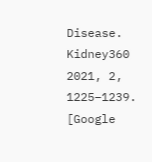Disease. Kidney360 2021, 2, 1225–1239. [Google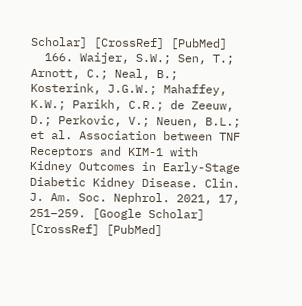Scholar] [CrossRef] [PubMed]
  166. Waijer, S.W.; Sen, T.; Arnott, C.; Neal, B.; Kosterink, J.G.W.; Mahaffey, K.W.; Parikh, C.R.; de Zeeuw, D.; Perkovic, V.; Neuen, B.L.; et al. Association between TNF Receptors and KIM-1 with Kidney Outcomes in Early-Stage Diabetic Kidney Disease. Clin. J. Am. Soc. Nephrol. 2021, 17, 251–259. [Google Scholar] [CrossRef] [PubMed]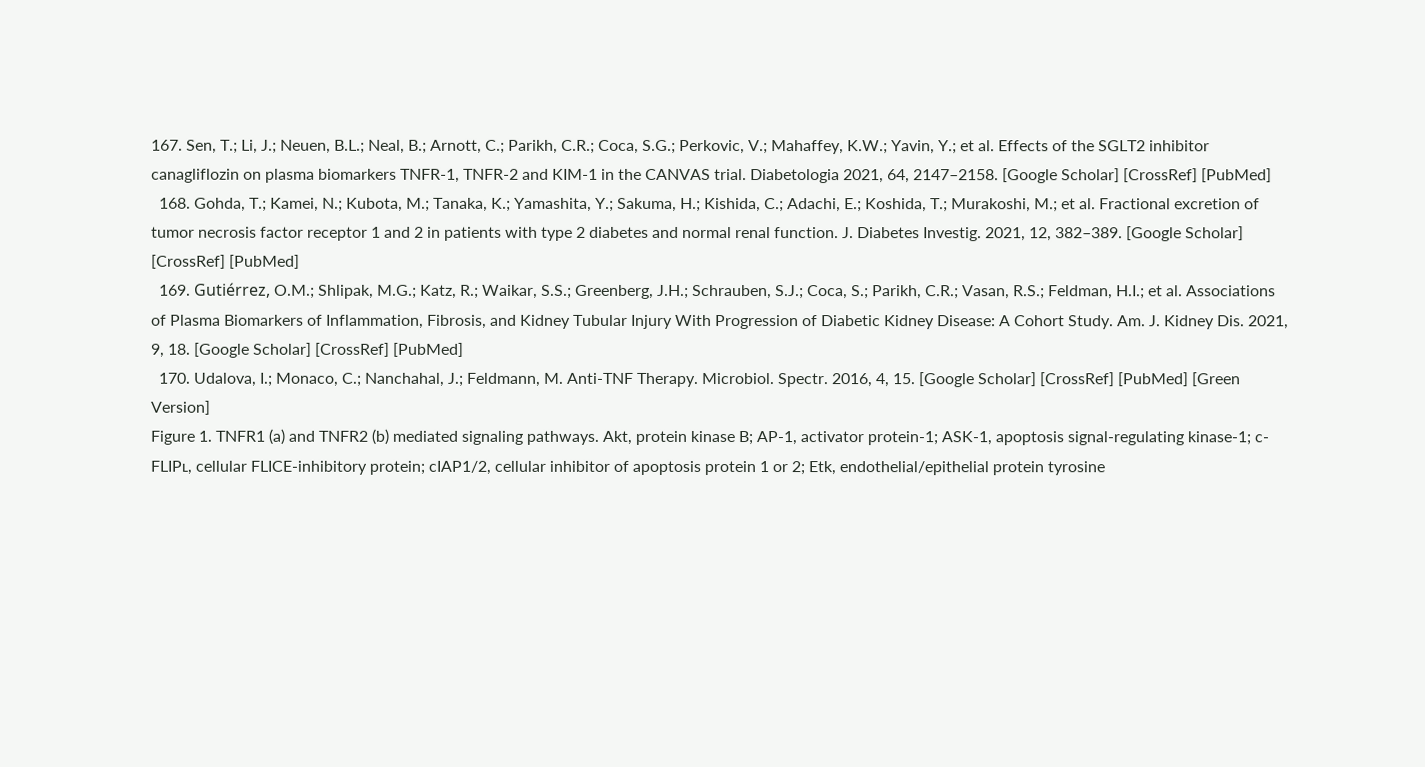167. Sen, T.; Li, J.; Neuen, B.L.; Neal, B.; Arnott, C.; Parikh, C.R.; Coca, S.G.; Perkovic, V.; Mahaffey, K.W.; Yavin, Y.; et al. Effects of the SGLT2 inhibitor canagliflozin on plasma biomarkers TNFR-1, TNFR-2 and KIM-1 in the CANVAS trial. Diabetologia 2021, 64, 2147–2158. [Google Scholar] [CrossRef] [PubMed]
  168. Gohda, T.; Kamei, N.; Kubota, M.; Tanaka, K.; Yamashita, Y.; Sakuma, H.; Kishida, C.; Adachi, E.; Koshida, T.; Murakoshi, M.; et al. Fractional excretion of tumor necrosis factor receptor 1 and 2 in patients with type 2 diabetes and normal renal function. J. Diabetes Investig. 2021, 12, 382–389. [Google Scholar] [CrossRef] [PubMed]
  169. Gutiérrez, O.M.; Shlipak, M.G.; Katz, R.; Waikar, S.S.; Greenberg, J.H.; Schrauben, S.J.; Coca, S.; Parikh, C.R.; Vasan, R.S.; Feldman, H.I.; et al. Associations of Plasma Biomarkers of Inflammation, Fibrosis, and Kidney Tubular Injury With Progression of Diabetic Kidney Disease: A Cohort Study. Am. J. Kidney Dis. 2021, 9, 18. [Google Scholar] [CrossRef] [PubMed]
  170. Udalova, I.; Monaco, C.; Nanchahal, J.; Feldmann, M. Anti-TNF Therapy. Microbiol. Spectr. 2016, 4, 15. [Google Scholar] [CrossRef] [PubMed] [Green Version]
Figure 1. TNFR1 (a) and TNFR2 (b) mediated signaling pathways. Akt, protein kinase B; AP-1, activator protein-1; ASK-1, apoptosis signal-regulating kinase-1; c-FLIPʟ, cellular FLICE-inhibitory protein; cIAP1/2, cellular inhibitor of apoptosis protein 1 or 2; Etk, endothelial/epithelial protein tyrosine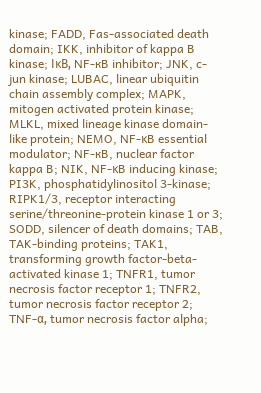kinase; FADD, Fas-associated death domain; IKK, inhibitor of kappa B kinase; IκB, NF-ĸB inhibitor; JNK, c-jun kinase; LUBAC, linear ubiquitin chain assembly complex; MAPK, mitogen activated protein kinase; MLKL, mixed lineage kinase domain-like protein; NEMO, NF-κB essential modulator; NF-ĸB, nuclear factor kappa B; NIK, NF-κB inducing kinase; PI3K, phosphatidylinositol 3-kinase; RIPK1/3, receptor interacting serine/threonine-protein kinase 1 or 3; SODD, silencer of death domains; TAB, TAK-binding proteins; TAK1, transforming growth factor-beta-activated kinase 1; TNFR1, tumor necrosis factor receptor 1; TNFR2, tumor necrosis factor receptor 2; TNF-α, tumor necrosis factor alpha;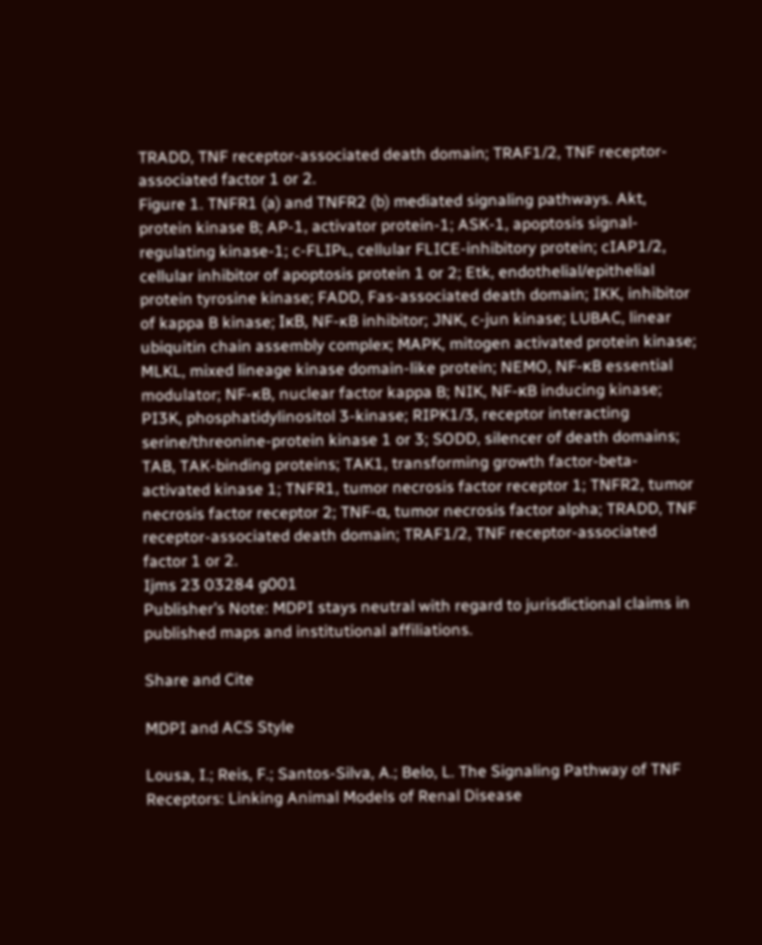TRADD, TNF receptor-associated death domain; TRAF1/2, TNF receptor-associated factor 1 or 2.
Figure 1. TNFR1 (a) and TNFR2 (b) mediated signaling pathways. Akt, protein kinase B; AP-1, activator protein-1; ASK-1, apoptosis signal-regulating kinase-1; c-FLIPʟ, cellular FLICE-inhibitory protein; cIAP1/2, cellular inhibitor of apoptosis protein 1 or 2; Etk, endothelial/epithelial protein tyrosine kinase; FADD, Fas-associated death domain; IKK, inhibitor of kappa B kinase; IκB, NF-ĸB inhibitor; JNK, c-jun kinase; LUBAC, linear ubiquitin chain assembly complex; MAPK, mitogen activated protein kinase; MLKL, mixed lineage kinase domain-like protein; NEMO, NF-κB essential modulator; NF-ĸB, nuclear factor kappa B; NIK, NF-κB inducing kinase; PI3K, phosphatidylinositol 3-kinase; RIPK1/3, receptor interacting serine/threonine-protein kinase 1 or 3; SODD, silencer of death domains; TAB, TAK-binding proteins; TAK1, transforming growth factor-beta-activated kinase 1; TNFR1, tumor necrosis factor receptor 1; TNFR2, tumor necrosis factor receptor 2; TNF-α, tumor necrosis factor alpha; TRADD, TNF receptor-associated death domain; TRAF1/2, TNF receptor-associated factor 1 or 2.
Ijms 23 03284 g001
Publisher’s Note: MDPI stays neutral with regard to jurisdictional claims in published maps and institutional affiliations.

Share and Cite

MDPI and ACS Style

Lousa, I.; Reis, F.; Santos-Silva, A.; Belo, L. The Signaling Pathway of TNF Receptors: Linking Animal Models of Renal Disease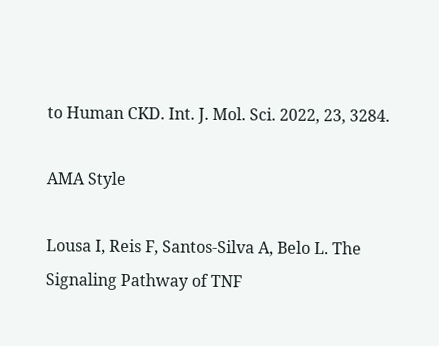to Human CKD. Int. J. Mol. Sci. 2022, 23, 3284.

AMA Style

Lousa I, Reis F, Santos-Silva A, Belo L. The Signaling Pathway of TNF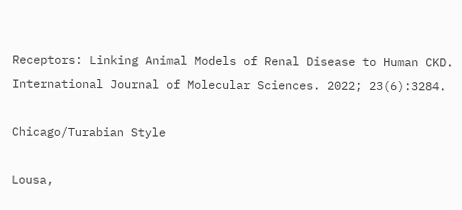Receptors: Linking Animal Models of Renal Disease to Human CKD. International Journal of Molecular Sciences. 2022; 23(6):3284.

Chicago/Turabian Style

Lousa,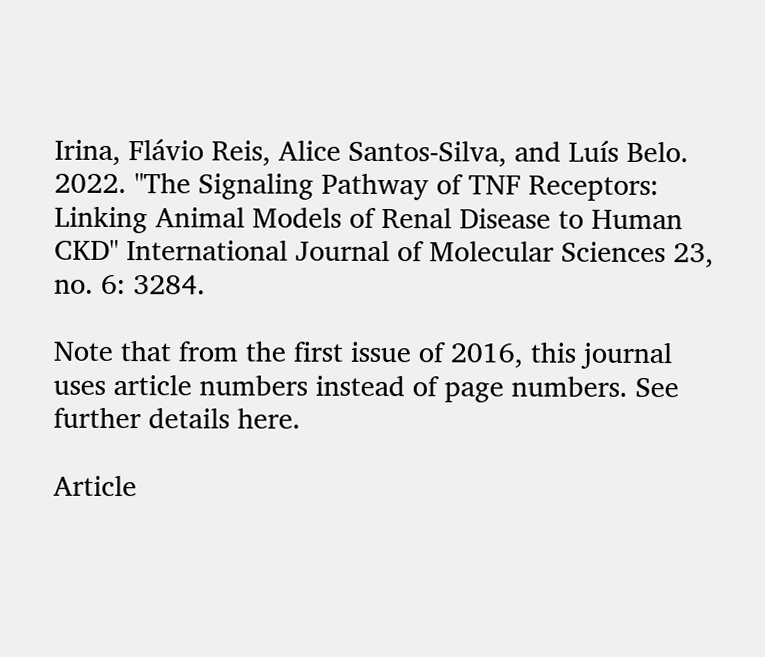Irina, Flávio Reis, Alice Santos-Silva, and Luís Belo. 2022. "The Signaling Pathway of TNF Receptors: Linking Animal Models of Renal Disease to Human CKD" International Journal of Molecular Sciences 23, no. 6: 3284.

Note that from the first issue of 2016, this journal uses article numbers instead of page numbers. See further details here.

Article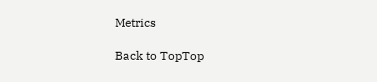Metrics

Back to TopTop